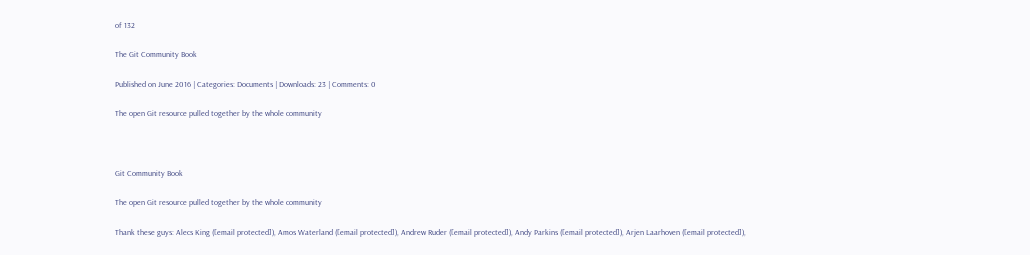of 132

The Git Community Book

Published on June 2016 | Categories: Documents | Downloads: 23 | Comments: 0

The open Git resource pulled together by the whole community



Git Community Book

The open Git resource pulled together by the whole community

Thank these guys: Alecs King ([email protected]), Amos Waterland ([email protected]), Andrew Ruder ([email protected]), Andy Parkins ([email protected]), Arjen Laarhoven ([email protected]),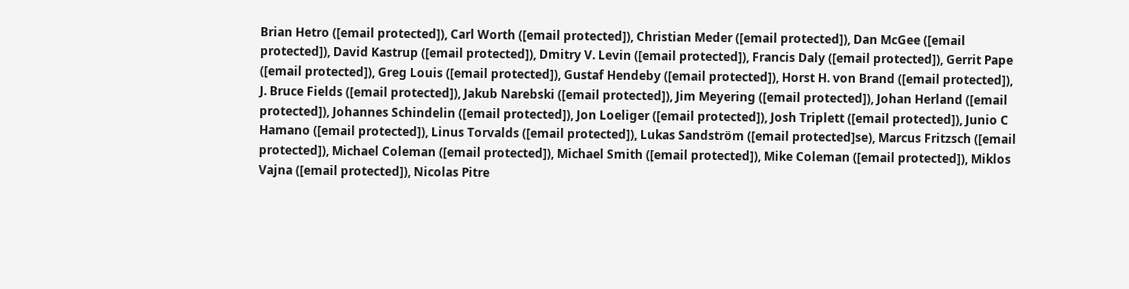Brian Hetro ([email protected]), Carl Worth ([email protected]), Christian Meder ([email protected]), Dan McGee ([email protected]), David Kastrup ([email protected]), Dmitry V. Levin ([email protected]), Francis Daly ([email protected]), Gerrit Pape ([email protected]), Greg Louis ([email protected]), Gustaf Hendeby ([email protected]), Horst H. von Brand ([email protected]), J. Bruce Fields ([email protected]), Jakub Narebski ([email protected]), Jim Meyering ([email protected]), Johan Herland ([email protected]), Johannes Schindelin ([email protected]), Jon Loeliger ([email protected]), Josh Triplett ([email protected]), Junio C Hamano ([email protected]), Linus Torvalds ([email protected]), Lukas Sandström ([email protected]se), Marcus Fritzsch ([email protected]), Michael Coleman ([email protected]), Michael Smith ([email protected]), Mike Coleman ([email protected]), Miklos Vajna ([email protected]), Nicolas Pitre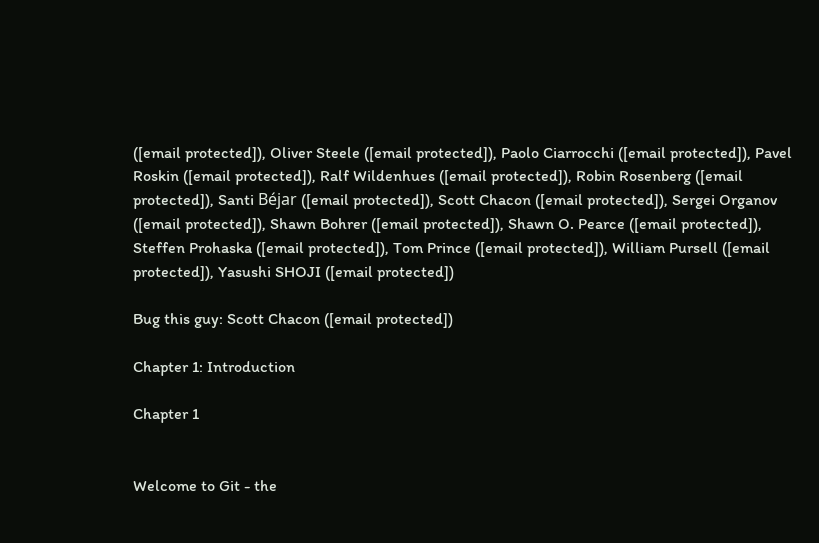([email protected]), Oliver Steele ([email protected]), Paolo Ciarrocchi ([email protected]), Pavel Roskin ([email protected]), Ralf Wildenhues ([email protected]), Robin Rosenberg ([email protected]), Santi Béjar ([email protected]), Scott Chacon ([email protected]), Sergei Organov ([email protected]), Shawn Bohrer ([email protected]), Shawn O. Pearce ([email protected]), Steffen Prohaska ([email protected]), Tom Prince ([email protected]), William Pursell ([email protected]), Yasushi SHOJI ([email protected])

Bug this guy: Scott Chacon ([email protected])

Chapter 1: Introduction

Chapter 1


Welcome to Git - the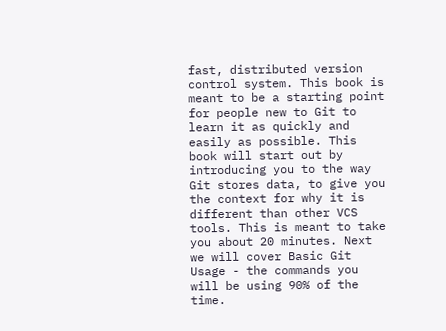fast, distributed version control system. This book is meant to be a starting point for people new to Git to learn it as quickly and easily as possible. This book will start out by introducing you to the way Git stores data, to give you the context for why it is different than other VCS tools. This is meant to take you about 20 minutes. Next we will cover Basic Git Usage - the commands you will be using 90% of the time.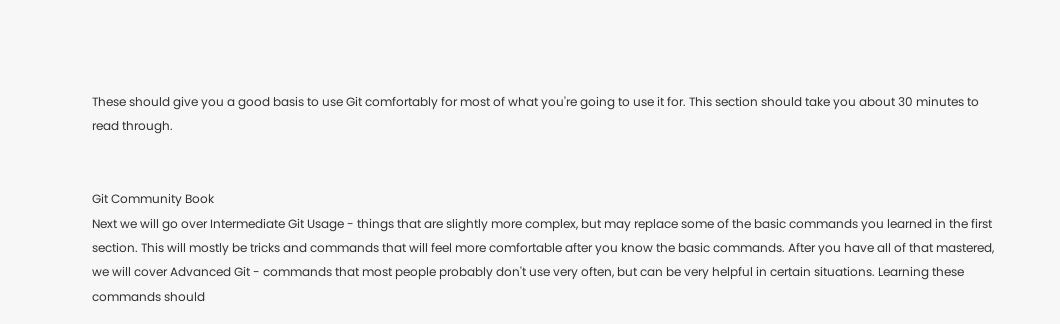These should give you a good basis to use Git comfortably for most of what you're going to use it for. This section should take you about 30 minutes to read through.


Git Community Book
Next we will go over Intermediate Git Usage - things that are slightly more complex, but may replace some of the basic commands you learned in the first section. This will mostly be tricks and commands that will feel more comfortable after you know the basic commands. After you have all of that mastered, we will cover Advanced Git - commands that most people probably don't use very often, but can be very helpful in certain situations. Learning these commands should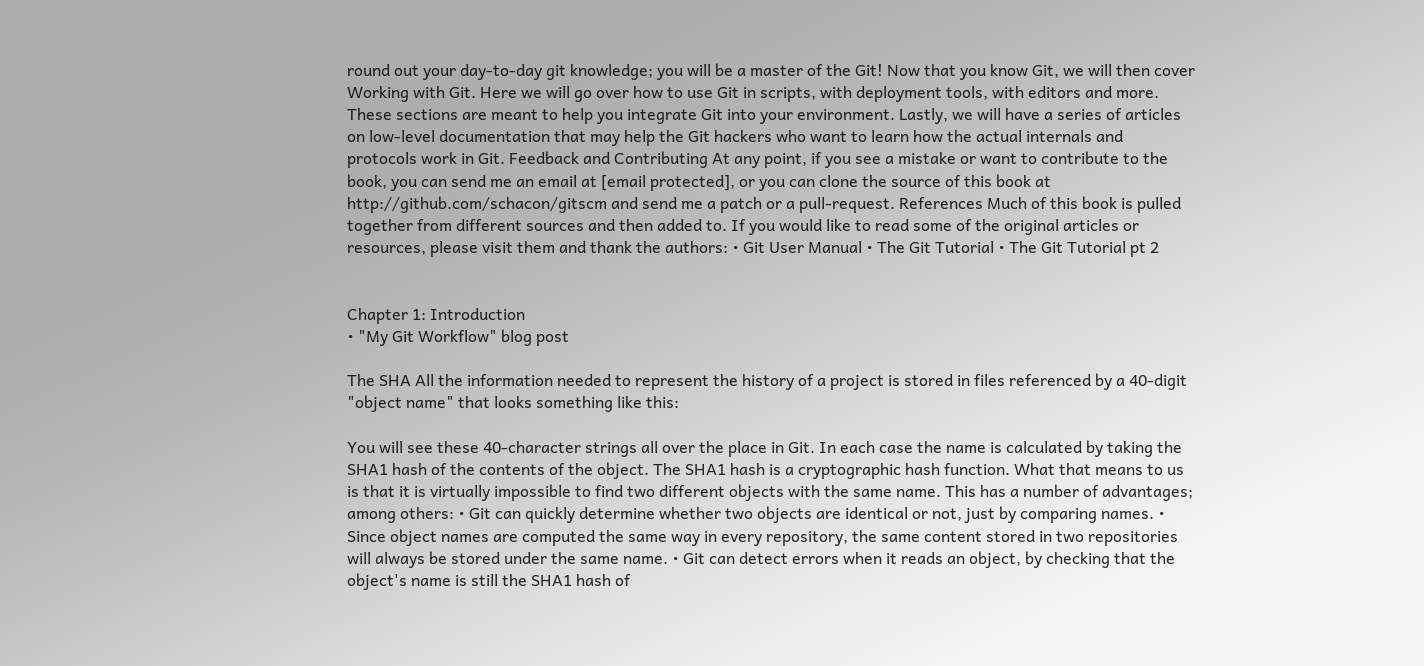round out your day-to-day git knowledge; you will be a master of the Git! Now that you know Git, we will then cover Working with Git. Here we will go over how to use Git in scripts, with deployment tools, with editors and more. These sections are meant to help you integrate Git into your environment. Lastly, we will have a series of articles on low-level documentation that may help the Git hackers who want to learn how the actual internals and protocols work in Git. Feedback and Contributing At any point, if you see a mistake or want to contribute to the book, you can send me an email at [email protected], or you can clone the source of this book at http://github.com/schacon/gitscm and send me a patch or a pull-request. References Much of this book is pulled together from different sources and then added to. If you would like to read some of the original articles or resources, please visit them and thank the authors: • Git User Manual • The Git Tutorial • The Git Tutorial pt 2


Chapter 1: Introduction
• "My Git Workflow" blog post

The SHA All the information needed to represent the history of a project is stored in files referenced by a 40-digit "object name" that looks something like this:

You will see these 40-character strings all over the place in Git. In each case the name is calculated by taking the SHA1 hash of the contents of the object. The SHA1 hash is a cryptographic hash function. What that means to us is that it is virtually impossible to find two different objects with the same name. This has a number of advantages; among others: • Git can quickly determine whether two objects are identical or not, just by comparing names. • Since object names are computed the same way in every repository, the same content stored in two repositories will always be stored under the same name. • Git can detect errors when it reads an object, by checking that the object's name is still the SHA1 hash of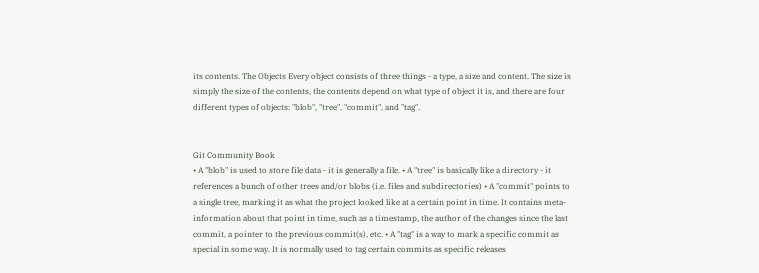its contents. The Objects Every object consists of three things - a type, a size and content. The size is simply the size of the contents, the contents depend on what type of object it is, and there are four different types of objects: "blob", "tree", "commit", and "tag".


Git Community Book
• A "blob" is used to store file data - it is generally a file. • A "tree" is basically like a directory - it references a bunch of other trees and/or blobs (i.e. files and subdirectories) • A "commit" points to a single tree, marking it as what the project looked like at a certain point in time. It contains meta-information about that point in time, such as a timestamp, the author of the changes since the last commit, a pointer to the previous commit(s), etc. • A "tag" is a way to mark a specific commit as special in some way. It is normally used to tag certain commits as specific releases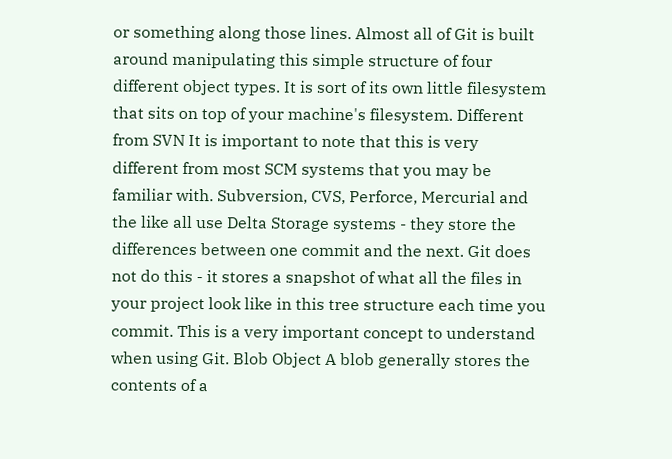or something along those lines. Almost all of Git is built around manipulating this simple structure of four different object types. It is sort of its own little filesystem that sits on top of your machine's filesystem. Different from SVN It is important to note that this is very different from most SCM systems that you may be familiar with. Subversion, CVS, Perforce, Mercurial and the like all use Delta Storage systems - they store the differences between one commit and the next. Git does not do this - it stores a snapshot of what all the files in your project look like in this tree structure each time you commit. This is a very important concept to understand when using Git. Blob Object A blob generally stores the contents of a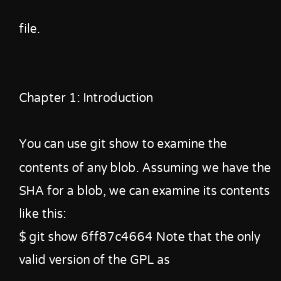file.


Chapter 1: Introduction

You can use git show to examine the contents of any blob. Assuming we have the SHA for a blob, we can examine its contents like this:
$ git show 6ff87c4664 Note that the only valid version of the GPL as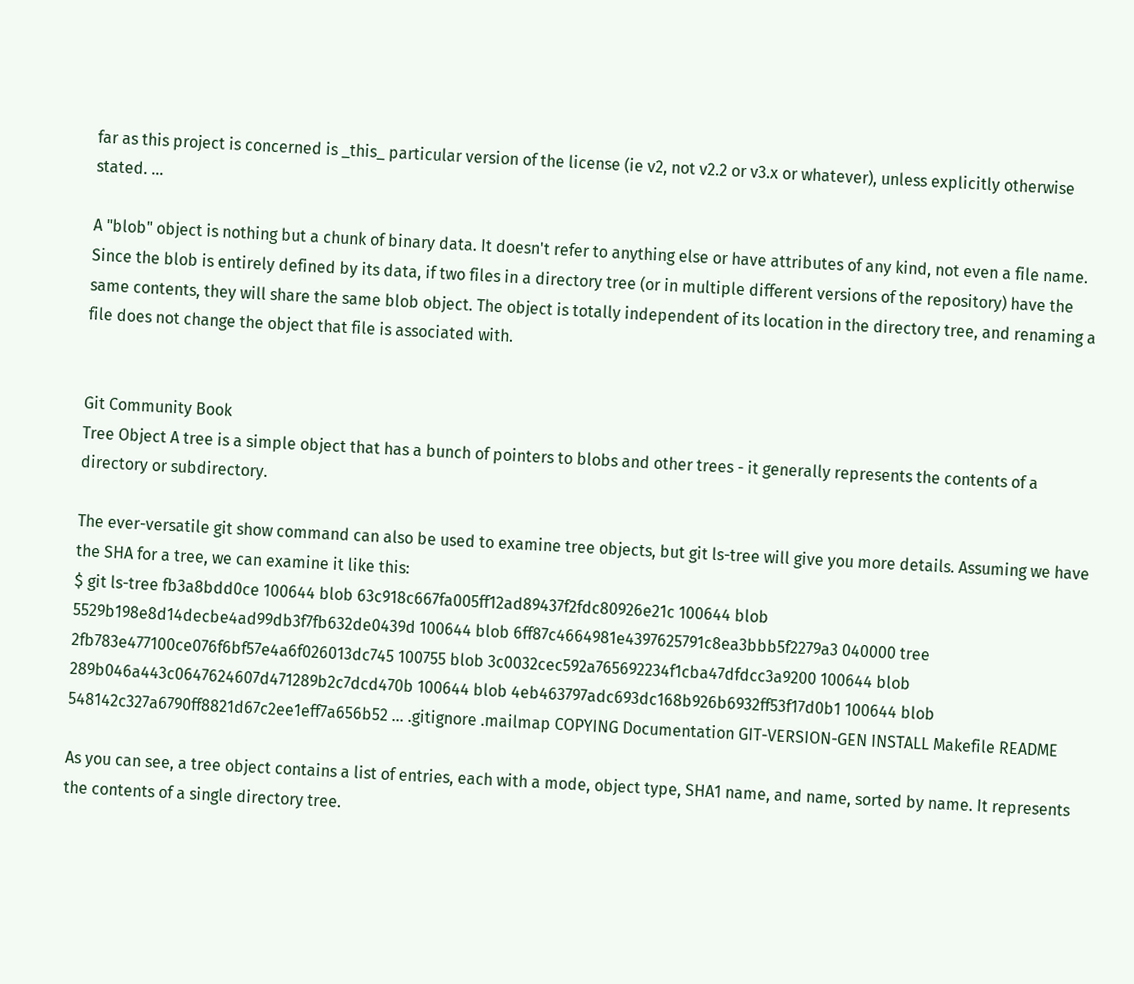far as this project is concerned is _this_ particular version of the license (ie v2, not v2.2 or v3.x or whatever), unless explicitly otherwise stated. ...

A "blob" object is nothing but a chunk of binary data. It doesn't refer to anything else or have attributes of any kind, not even a file name. Since the blob is entirely defined by its data, if two files in a directory tree (or in multiple different versions of the repository) have the same contents, they will share the same blob object. The object is totally independent of its location in the directory tree, and renaming a file does not change the object that file is associated with.


Git Community Book
Tree Object A tree is a simple object that has a bunch of pointers to blobs and other trees - it generally represents the contents of a directory or subdirectory.

The ever-versatile git show command can also be used to examine tree objects, but git ls-tree will give you more details. Assuming we have the SHA for a tree, we can examine it like this:
$ git ls-tree fb3a8bdd0ce 100644 blob 63c918c667fa005ff12ad89437f2fdc80926e21c 100644 blob 5529b198e8d14decbe4ad99db3f7fb632de0439d 100644 blob 6ff87c4664981e4397625791c8ea3bbb5f2279a3 040000 tree 2fb783e477100ce076f6bf57e4a6f026013dc745 100755 blob 3c0032cec592a765692234f1cba47dfdcc3a9200 100644 blob 289b046a443c0647624607d471289b2c7dcd470b 100644 blob 4eb463797adc693dc168b926b6932ff53f17d0b1 100644 blob 548142c327a6790ff8821d67c2ee1eff7a656b52 ... .gitignore .mailmap COPYING Documentation GIT-VERSION-GEN INSTALL Makefile README

As you can see, a tree object contains a list of entries, each with a mode, object type, SHA1 name, and name, sorted by name. It represents the contents of a single directory tree.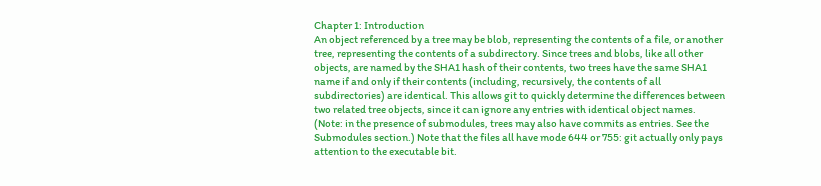Chapter 1: Introduction
An object referenced by a tree may be blob, representing the contents of a file, or another tree, representing the contents of a subdirectory. Since trees and blobs, like all other objects, are named by the SHA1 hash of their contents, two trees have the same SHA1 name if and only if their contents (including, recursively, the contents of all subdirectories) are identical. This allows git to quickly determine the differences between two related tree objects, since it can ignore any entries with identical object names. (Note: in the presence of submodules, trees may also have commits as entries. See the Submodules section.) Note that the files all have mode 644 or 755: git actually only pays attention to the executable bit.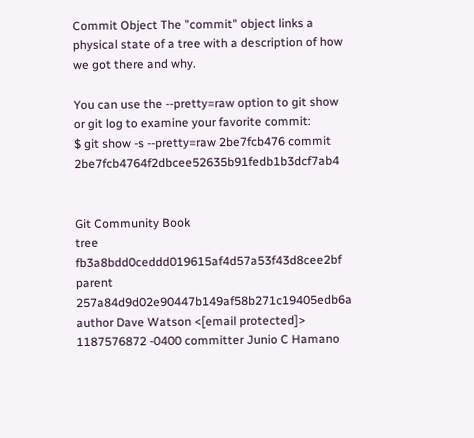Commit Object The "commit" object links a physical state of a tree with a description of how we got there and why.

You can use the --pretty=raw option to git show or git log to examine your favorite commit:
$ git show -s --pretty=raw 2be7fcb476 commit 2be7fcb4764f2dbcee52635b91fedb1b3dcf7ab4


Git Community Book
tree fb3a8bdd0ceddd019615af4d57a53f43d8cee2bf parent 257a84d9d02e90447b149af58b271c19405edb6a author Dave Watson <[email protected]> 1187576872 -0400 committer Junio C Hamano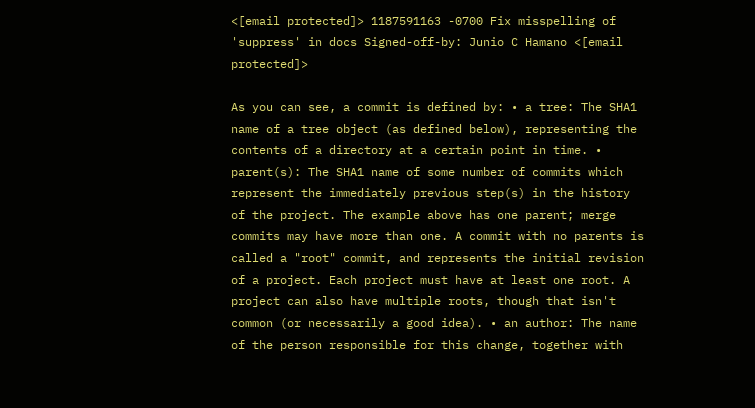<[email protected]> 1187591163 -0700 Fix misspelling of 'suppress' in docs Signed-off-by: Junio C Hamano <[email protected]>

As you can see, a commit is defined by: • a tree: The SHA1 name of a tree object (as defined below), representing the contents of a directory at a certain point in time. • parent(s): The SHA1 name of some number of commits which represent the immediately previous step(s) in the history of the project. The example above has one parent; merge commits may have more than one. A commit with no parents is called a "root" commit, and represents the initial revision of a project. Each project must have at least one root. A project can also have multiple roots, though that isn't common (or necessarily a good idea). • an author: The name of the person responsible for this change, together with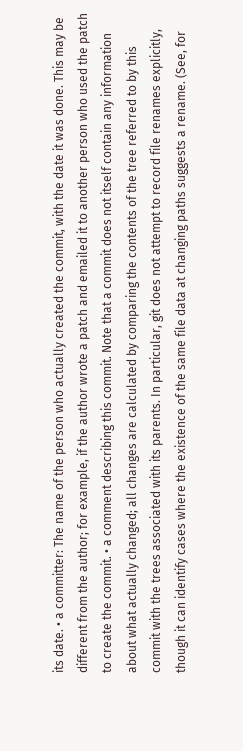its date. • a committer: The name of the person who actually created the commit, with the date it was done. This may be different from the author; for example, if the author wrote a patch and emailed it to another person who used the patch to create the commit. • a comment describing this commit. Note that a commit does not itself contain any information about what actually changed; all changes are calculated by comparing the contents of the tree referred to by this commit with the trees associated with its parents. In particular, git does not attempt to record file renames explicitly, though it can identify cases where the existence of the same file data at changing paths suggests a rename. (See, for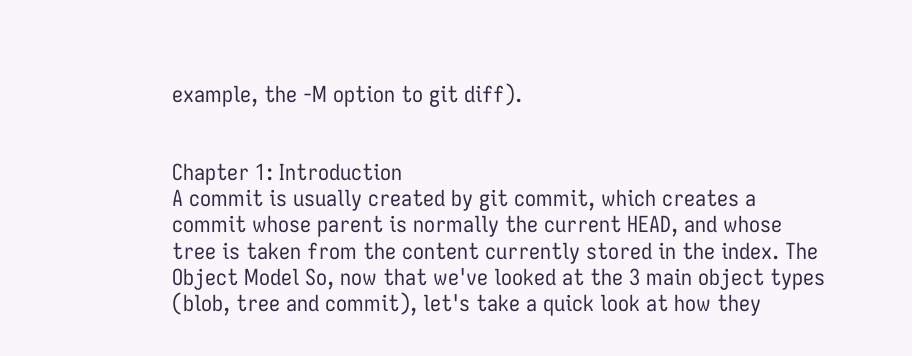example, the -M option to git diff).


Chapter 1: Introduction
A commit is usually created by git commit, which creates a commit whose parent is normally the current HEAD, and whose tree is taken from the content currently stored in the index. The Object Model So, now that we've looked at the 3 main object types (blob, tree and commit), let's take a quick look at how they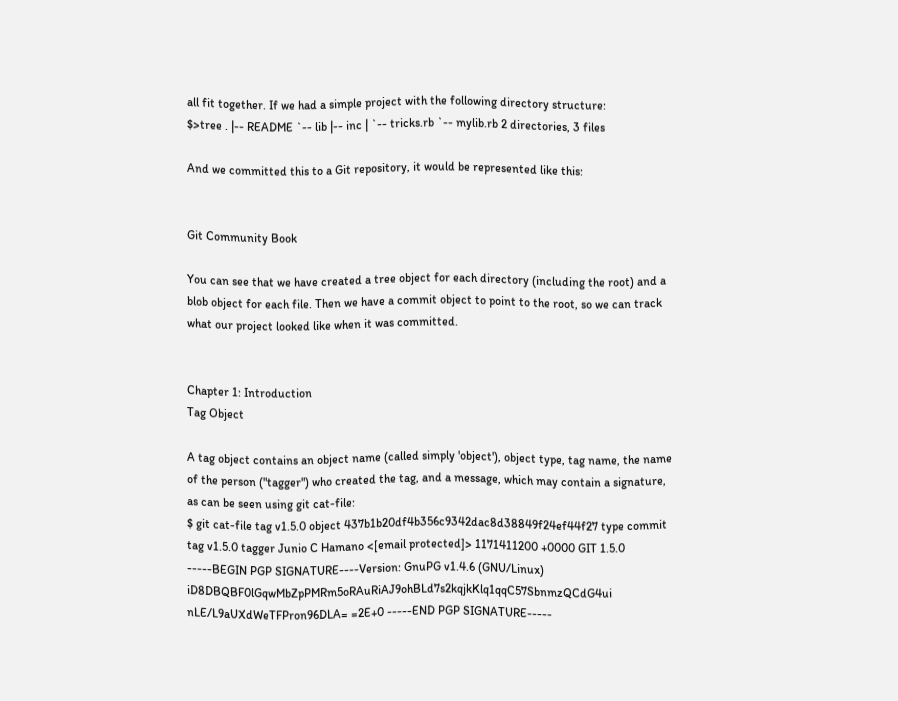all fit together. If we had a simple project with the following directory structure:
$>tree . |-- README `-- lib |-- inc | `-- tricks.rb `-- mylib.rb 2 directories, 3 files

And we committed this to a Git repository, it would be represented like this:


Git Community Book

You can see that we have created a tree object for each directory (including the root) and a blob object for each file. Then we have a commit object to point to the root, so we can track what our project looked like when it was committed.


Chapter 1: Introduction
Tag Object

A tag object contains an object name (called simply 'object'), object type, tag name, the name of the person ("tagger") who created the tag, and a message, which may contain a signature, as can be seen using git cat-file:
$ git cat-file tag v1.5.0 object 437b1b20df4b356c9342dac8d38849f24ef44f27 type commit tag v1.5.0 tagger Junio C Hamano <[email protected]> 1171411200 +0000 GIT 1.5.0 -----BEGIN PGP SIGNATURE----Version: GnuPG v1.4.6 (GNU/Linux) iD8DBQBF0lGqwMbZpPMRm5oRAuRiAJ9ohBLd7s2kqjkKlq1qqC57SbnmzQCdG4ui nLE/L9aUXdWeTFPron96DLA= =2E+0 -----END PGP SIGNATURE-----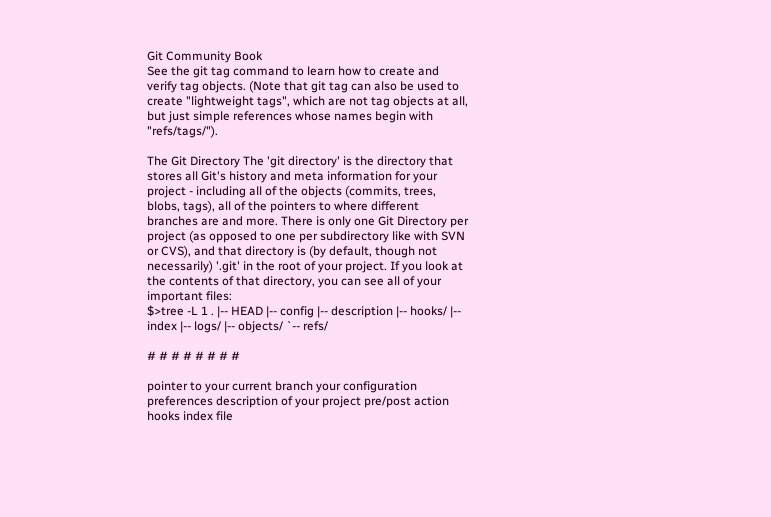Git Community Book
See the git tag command to learn how to create and verify tag objects. (Note that git tag can also be used to create "lightweight tags", which are not tag objects at all, but just simple references whose names begin with "refs/tags/").

The Git Directory The 'git directory' is the directory that stores all Git's history and meta information for your project - including all of the objects (commits, trees, blobs, tags), all of the pointers to where different branches are and more. There is only one Git Directory per project (as opposed to one per subdirectory like with SVN or CVS), and that directory is (by default, though not necessarily) '.git' in the root of your project. If you look at the contents of that directory, you can see all of your important files:
$>tree -L 1 . |-- HEAD |-- config |-- description |-- hooks/ |-- index |-- logs/ |-- objects/ `-- refs/

# # # # # # # #

pointer to your current branch your configuration preferences description of your project pre/post action hooks index file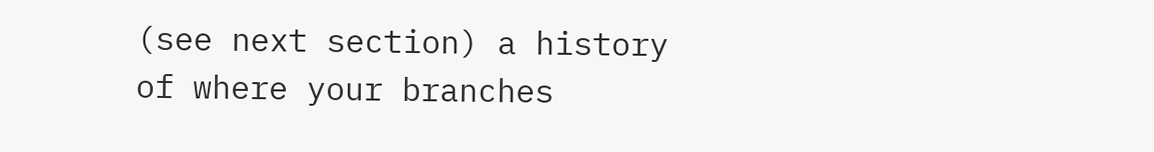(see next section) a history of where your branches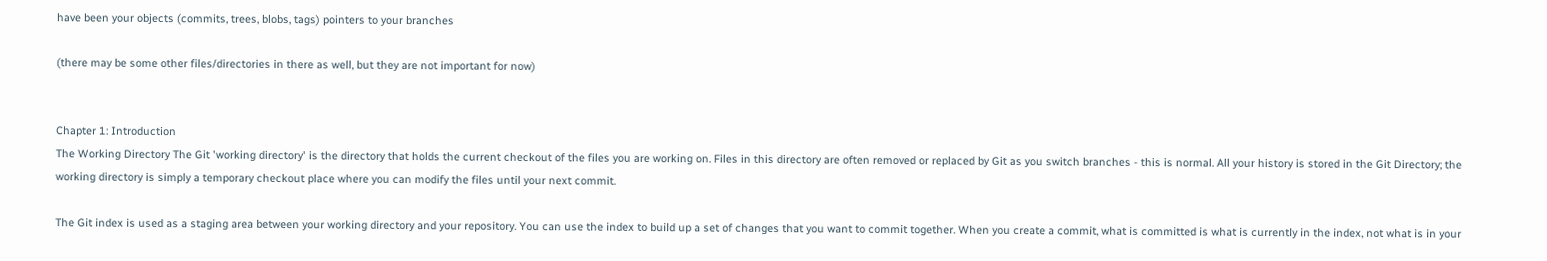have been your objects (commits, trees, blobs, tags) pointers to your branches

(there may be some other files/directories in there as well, but they are not important for now)


Chapter 1: Introduction
The Working Directory The Git 'working directory' is the directory that holds the current checkout of the files you are working on. Files in this directory are often removed or replaced by Git as you switch branches - this is normal. All your history is stored in the Git Directory; the working directory is simply a temporary checkout place where you can modify the files until your next commit.

The Git index is used as a staging area between your working directory and your repository. You can use the index to build up a set of changes that you want to commit together. When you create a commit, what is committed is what is currently in the index, not what is in your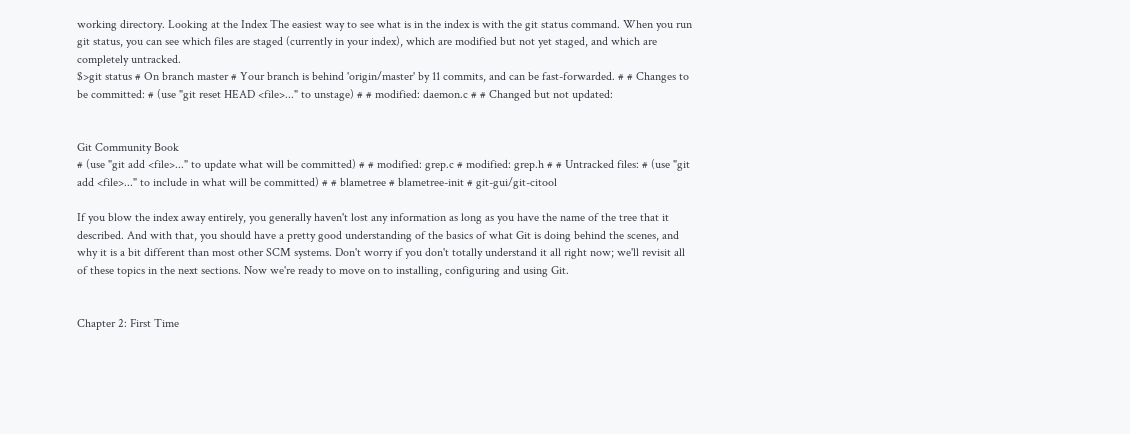working directory. Looking at the Index The easiest way to see what is in the index is with the git status command. When you run git status, you can see which files are staged (currently in your index), which are modified but not yet staged, and which are completely untracked.
$>git status # On branch master # Your branch is behind 'origin/master' by 11 commits, and can be fast-forwarded. # # Changes to be committed: # (use "git reset HEAD <file>..." to unstage) # # modified: daemon.c # # Changed but not updated:


Git Community Book
# (use "git add <file>..." to update what will be committed) # # modified: grep.c # modified: grep.h # # Untracked files: # (use "git add <file>..." to include in what will be committed) # # blametree # blametree-init # git-gui/git-citool

If you blow the index away entirely, you generally haven't lost any information as long as you have the name of the tree that it described. And with that, you should have a pretty good understanding of the basics of what Git is doing behind the scenes, and why it is a bit different than most other SCM systems. Don't worry if you don't totally understand it all right now; we'll revisit all of these topics in the next sections. Now we're ready to move on to installing, configuring and using Git.


Chapter 2: First Time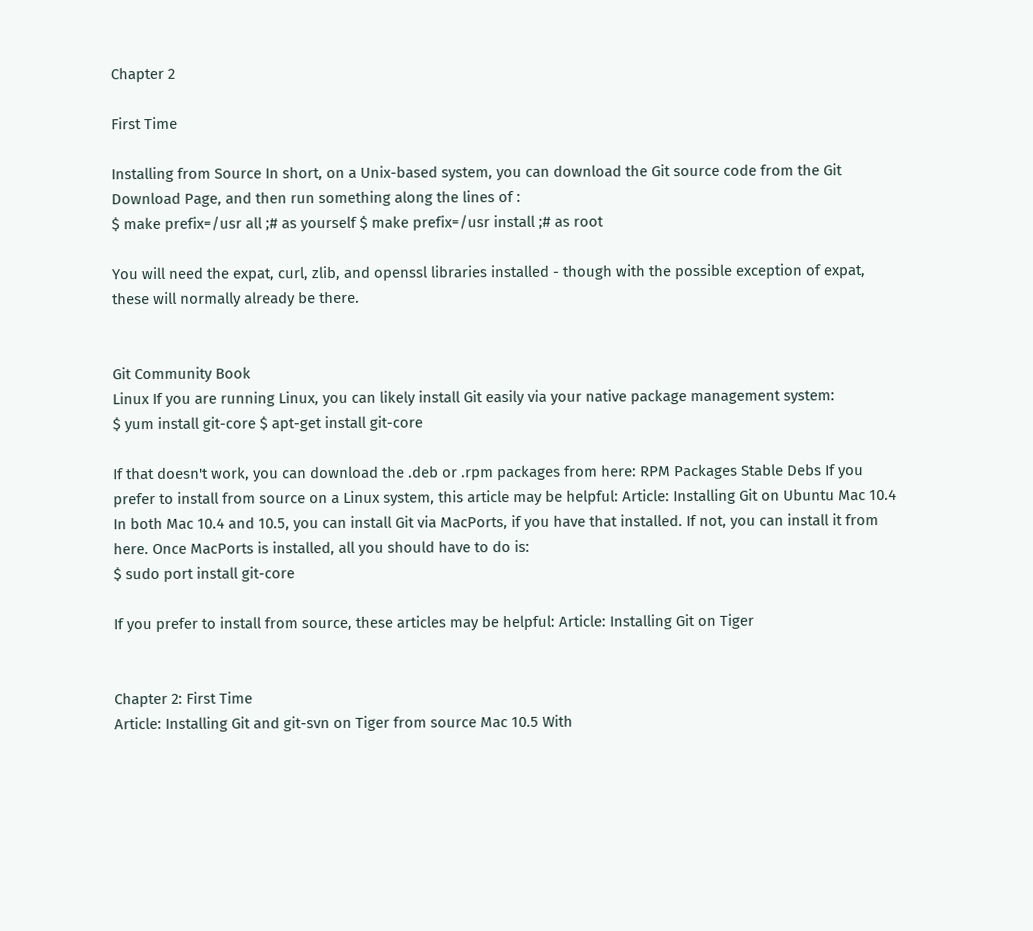Chapter 2

First Time

Installing from Source In short, on a Unix-based system, you can download the Git source code from the Git Download Page, and then run something along the lines of :
$ make prefix=/usr all ;# as yourself $ make prefix=/usr install ;# as root

You will need the expat, curl, zlib, and openssl libraries installed - though with the possible exception of expat, these will normally already be there.


Git Community Book
Linux If you are running Linux, you can likely install Git easily via your native package management system:
$ yum install git-core $ apt-get install git-core

If that doesn't work, you can download the .deb or .rpm packages from here: RPM Packages Stable Debs If you prefer to install from source on a Linux system, this article may be helpful: Article: Installing Git on Ubuntu Mac 10.4 In both Mac 10.4 and 10.5, you can install Git via MacPorts, if you have that installed. If not, you can install it from here. Once MacPorts is installed, all you should have to do is:
$ sudo port install git-core

If you prefer to install from source, these articles may be helpful: Article: Installing Git on Tiger


Chapter 2: First Time
Article: Installing Git and git-svn on Tiger from source Mac 10.5 With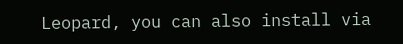Leopard, you can also install via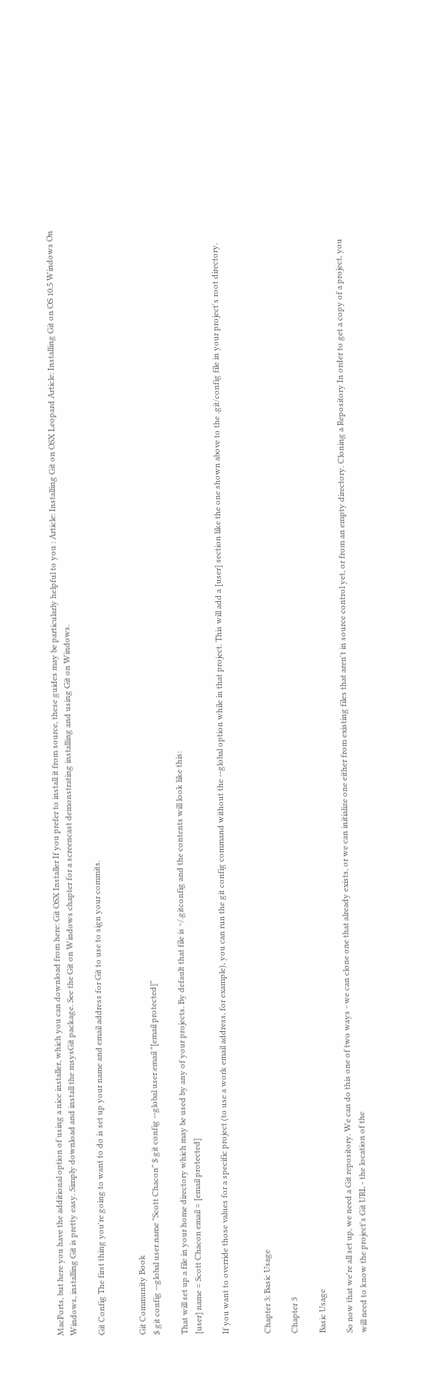MacPorts, but here you have the additional option of using a nice installer, which you can download from here: Git OSX Installer If you prefer to install it from source, these guides may be particularly helpful to you : Article: Installing Git on OSX Leopard Article: Installing Git on OS 10.5 Windows On Windows, installing Git is pretty easy. Simply download and install the msysGit package. See the Git on Windows chapter for a screencast demonstrating installing and using Git on Windows.

Git Config The first thing you're going to want to do is set up your name and email address for Git to use to sign your commits.


Git Community Book
$ git config --global user.name "Scott Chacon" $ git config --global user.email "[email protected]"

That will set up a file in your home directory which may be used by any of your projects. By default that file is ~/.gitconfig and the contents will look like this:
[user] name = Scott Chacon email = [email protected]

If you want to override those values for a specific project (to use a work email address, for example), you can run the git config command without the --global option while in that project. This will add a [user] section like the one shown above to the .git/config file in your project's root directory.


Chapter 3: Basic Usage

Chapter 3

Basic Usage

So now that we're all set up, we need a Git repository. We can do this one of two ways - we can clone one that already exists, or we can initialize one either from existing files that aren't in source control yet, or from an empty directory. Cloning a Repository In order to get a copy of a project, you will need to know the project's Git URL - the location of the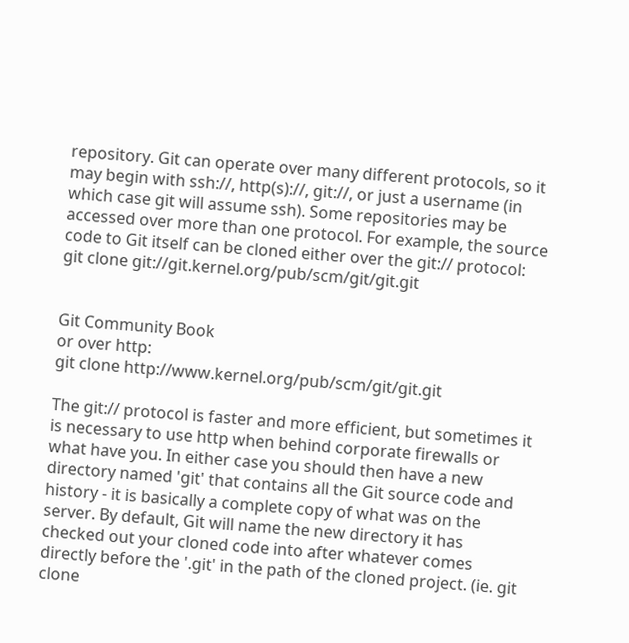repository. Git can operate over many different protocols, so it may begin with ssh://, http(s)://, git://, or just a username (in which case git will assume ssh). Some repositories may be accessed over more than one protocol. For example, the source code to Git itself can be cloned either over the git:// protocol:
git clone git://git.kernel.org/pub/scm/git/git.git


Git Community Book
or over http:
git clone http://www.kernel.org/pub/scm/git/git.git

The git:// protocol is faster and more efficient, but sometimes it is necessary to use http when behind corporate firewalls or what have you. In either case you should then have a new directory named 'git' that contains all the Git source code and history - it is basically a complete copy of what was on the server. By default, Git will name the new directory it has checked out your cloned code into after whatever comes directly before the '.git' in the path of the cloned project. (ie. git clone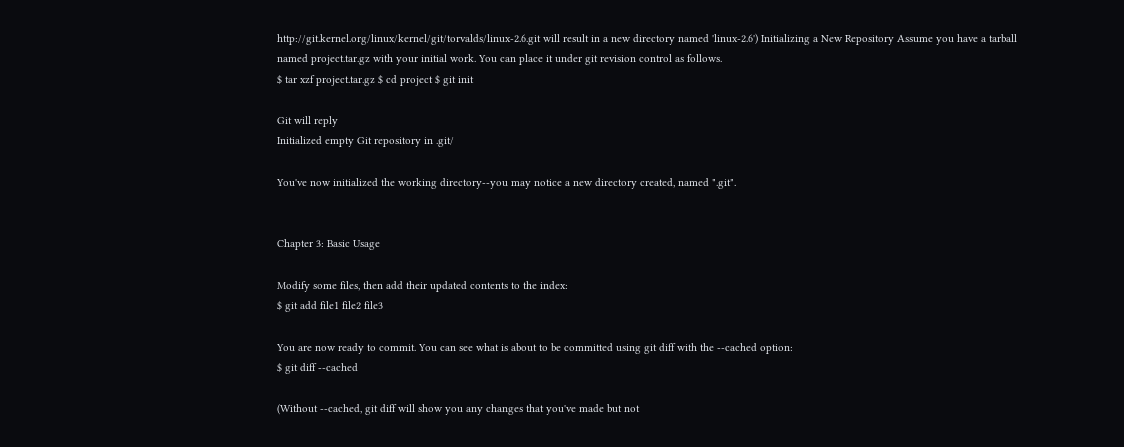http://git.kernel.org/linux/kernel/git/torvalds/linux-2.6.git will result in a new directory named 'linux-2.6') Initializing a New Repository Assume you have a tarball named project.tar.gz with your initial work. You can place it under git revision control as follows.
$ tar xzf project.tar.gz $ cd project $ git init

Git will reply
Initialized empty Git repository in .git/

You've now initialized the working directory--you may notice a new directory created, named ".git".


Chapter 3: Basic Usage

Modify some files, then add their updated contents to the index:
$ git add file1 file2 file3

You are now ready to commit. You can see what is about to be committed using git diff with the --cached option:
$ git diff --cached

(Without --cached, git diff will show you any changes that you've made but not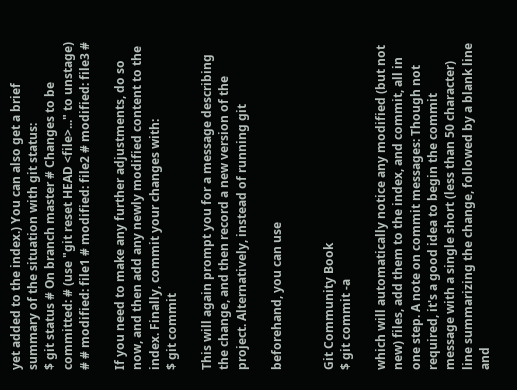yet added to the index.) You can also get a brief summary of the situation with git status:
$ git status # On branch master # Changes to be committed: # (use "git reset HEAD <file>..." to unstage) # # modified: file1 # modified: file2 # modified: file3 #

If you need to make any further adjustments, do so now, and then add any newly modified content to the index. Finally, commit your changes with:
$ git commit

This will again prompt you for a message describing the change, and then record a new version of the project. Alternatively, instead of running git

beforehand, you can use


Git Community Book
$ git commit -a

which will automatically notice any modified (but not new) files, add them to the index, and commit, all in one step. A note on commit messages: Though not required, it's a good idea to begin the commit message with a single short (less than 50 character) line summarizing the change, followed by a blank line and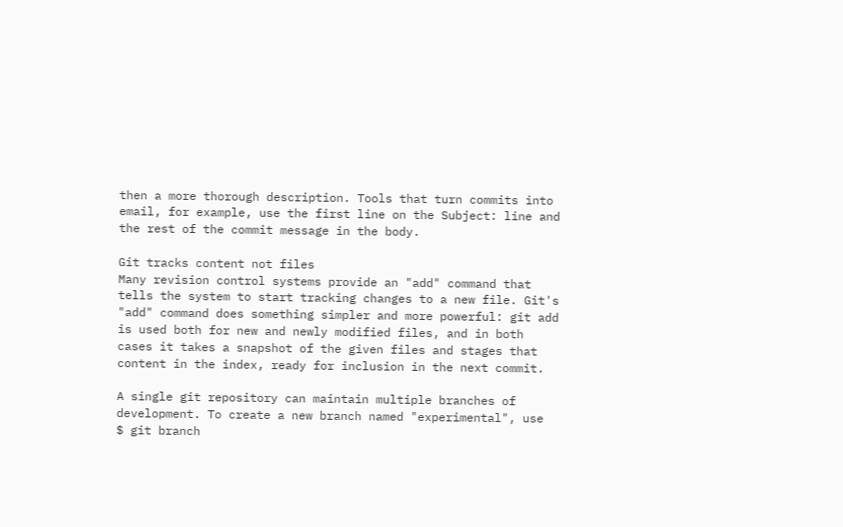then a more thorough description. Tools that turn commits into email, for example, use the first line on the Subject: line and the rest of the commit message in the body.

Git tracks content not files
Many revision control systems provide an "add" command that tells the system to start tracking changes to a new file. Git's "add" command does something simpler and more powerful: git add is used both for new and newly modified files, and in both cases it takes a snapshot of the given files and stages that content in the index, ready for inclusion in the next commit.

A single git repository can maintain multiple branches of development. To create a new branch named "experimental", use
$ git branch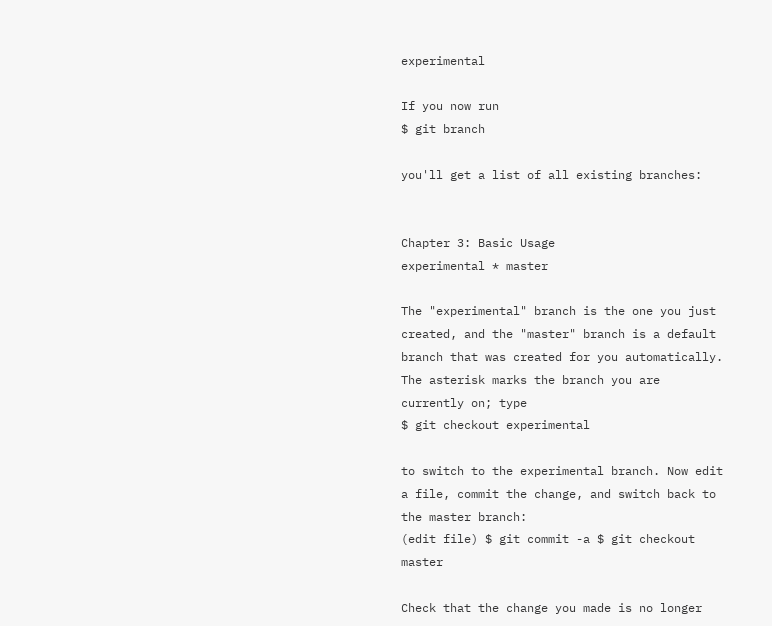experimental

If you now run
$ git branch

you'll get a list of all existing branches:


Chapter 3: Basic Usage
experimental * master

The "experimental" branch is the one you just created, and the "master" branch is a default branch that was created for you automatically. The asterisk marks the branch you are currently on; type
$ git checkout experimental

to switch to the experimental branch. Now edit a file, commit the change, and switch back to the master branch:
(edit file) $ git commit -a $ git checkout master

Check that the change you made is no longer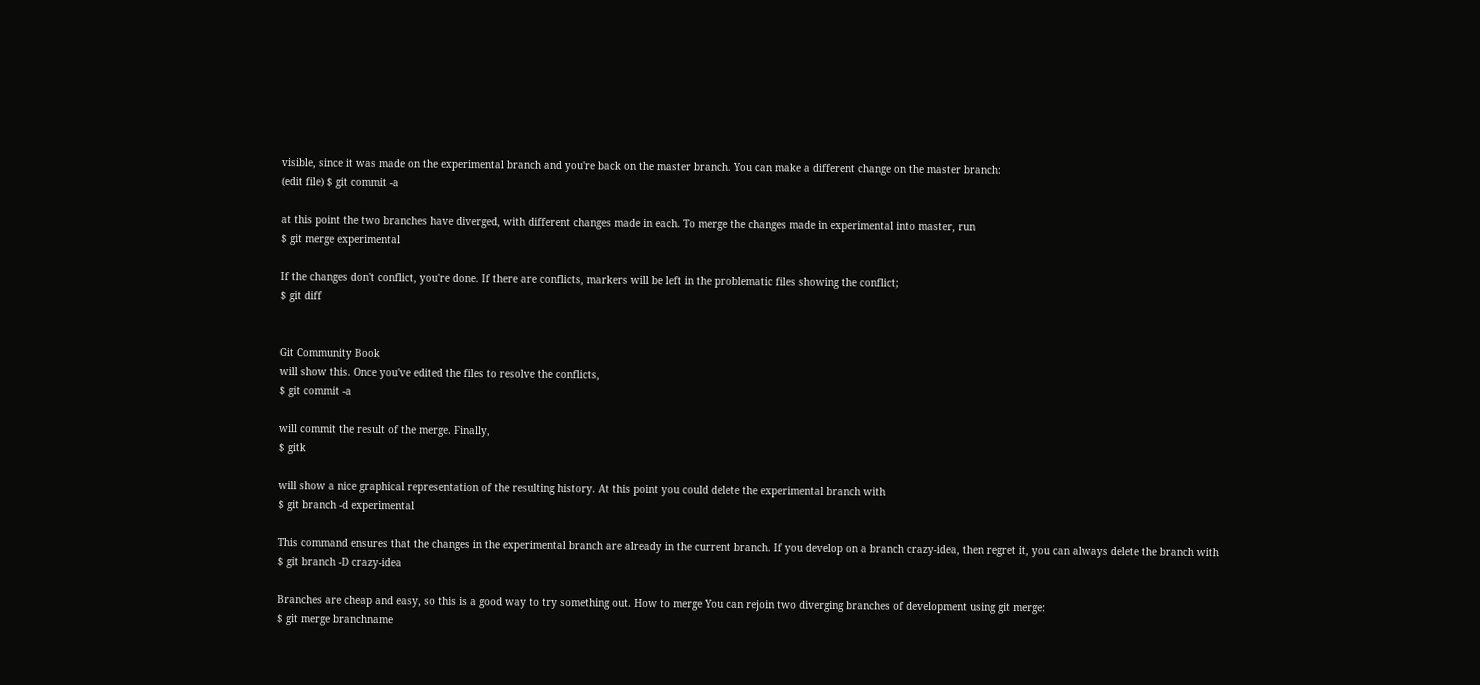visible, since it was made on the experimental branch and you're back on the master branch. You can make a different change on the master branch:
(edit file) $ git commit -a

at this point the two branches have diverged, with different changes made in each. To merge the changes made in experimental into master, run
$ git merge experimental

If the changes don't conflict, you're done. If there are conflicts, markers will be left in the problematic files showing the conflict;
$ git diff


Git Community Book
will show this. Once you've edited the files to resolve the conflicts,
$ git commit -a

will commit the result of the merge. Finally,
$ gitk

will show a nice graphical representation of the resulting history. At this point you could delete the experimental branch with
$ git branch -d experimental

This command ensures that the changes in the experimental branch are already in the current branch. If you develop on a branch crazy-idea, then regret it, you can always delete the branch with
$ git branch -D crazy-idea

Branches are cheap and easy, so this is a good way to try something out. How to merge You can rejoin two diverging branches of development using git merge:
$ git merge branchname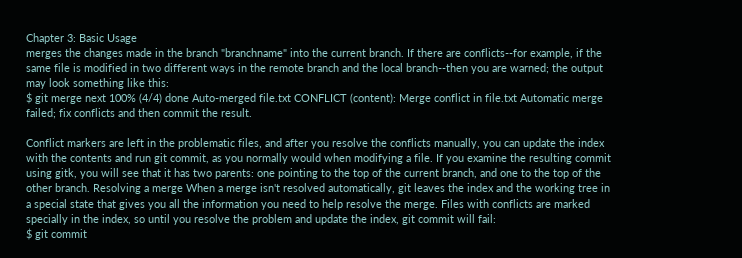Chapter 3: Basic Usage
merges the changes made in the branch "branchname" into the current branch. If there are conflicts--for example, if the same file is modified in two different ways in the remote branch and the local branch--then you are warned; the output may look something like this:
$ git merge next 100% (4/4) done Auto-merged file.txt CONFLICT (content): Merge conflict in file.txt Automatic merge failed; fix conflicts and then commit the result.

Conflict markers are left in the problematic files, and after you resolve the conflicts manually, you can update the index with the contents and run git commit, as you normally would when modifying a file. If you examine the resulting commit using gitk, you will see that it has two parents: one pointing to the top of the current branch, and one to the top of the other branch. Resolving a merge When a merge isn't resolved automatically, git leaves the index and the working tree in a special state that gives you all the information you need to help resolve the merge. Files with conflicts are marked specially in the index, so until you resolve the problem and update the index, git commit will fail:
$ git commit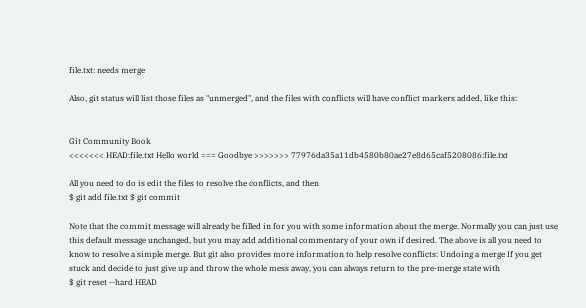file.txt: needs merge

Also, git status will list those files as "unmerged", and the files with conflicts will have conflict markers added, like this:


Git Community Book
<<<<<<< HEAD:file.txt Hello world === Goodbye >>>>>>> 77976da35a11db4580b80ae27e8d65caf5208086:file.txt

All you need to do is edit the files to resolve the conflicts, and then
$ git add file.txt $ git commit

Note that the commit message will already be filled in for you with some information about the merge. Normally you can just use this default message unchanged, but you may add additional commentary of your own if desired. The above is all you need to know to resolve a simple merge. But git also provides more information to help resolve conflicts: Undoing a merge If you get stuck and decide to just give up and throw the whole mess away, you can always return to the pre-merge state with
$ git reset --hard HEAD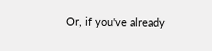Or, if you've already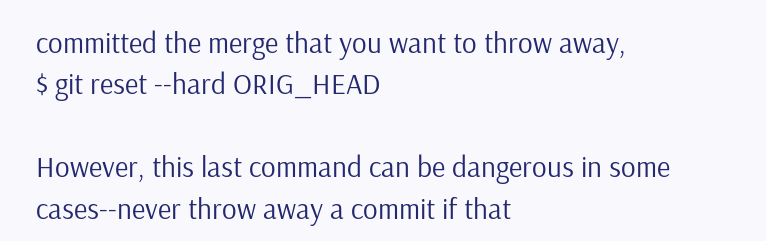committed the merge that you want to throw away,
$ git reset --hard ORIG_HEAD

However, this last command can be dangerous in some cases--never throw away a commit if that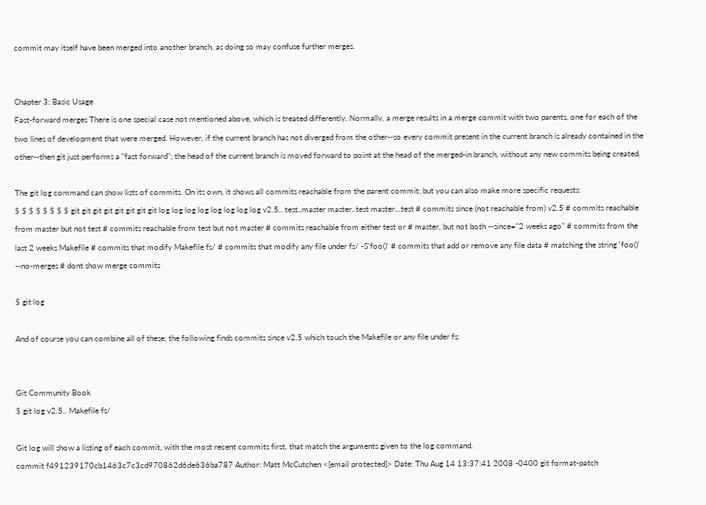commit may itself have been merged into another branch, as doing so may confuse further merges.


Chapter 3: Basic Usage
Fast-forward merges There is one special case not mentioned above, which is treated differently. Normally, a merge results in a merge commit with two parents, one for each of the two lines of development that were merged. However, if the current branch has not diverged from the other--so every commit present in the current branch is already contained in the other--then git just performs a "fast forward"; the head of the current branch is moved forward to point at the head of the merged-in branch, without any new commits being created.

The git log command can show lists of commits. On its own, it shows all commits reachable from the parent commit; but you can also make more specific requests:
$ $ $ $ $ $ $ $ git git git git git git git git log log log log log log log log v2.5.. test..master master..test master...test # commits since (not reachable from) v2.5 # commits reachable from master but not test # commits reachable from test but not master # commits reachable from either test or # master, but not both --since="2 weeks ago" # commits from the last 2 weeks Makefile # commits that modify Makefile fs/ # commits that modify any file under fs/ -S'foo()' # commits that add or remove any file data # matching the string 'foo()' --no-merges # dont show merge commits

$ git log

And of course you can combine all of these; the following finds commits since v2.5 which touch the Makefile or any file under fs:


Git Community Book
$ git log v2.5.. Makefile fs/

Git log will show a listing of each commit, with the most recent commits first, that match the arguments given to the log command.
commit f491239170cb1463c7c3cd970862d6de636ba787 Author: Matt McCutchen <[email protected]> Date: Thu Aug 14 13:37:41 2008 -0400 git format-patch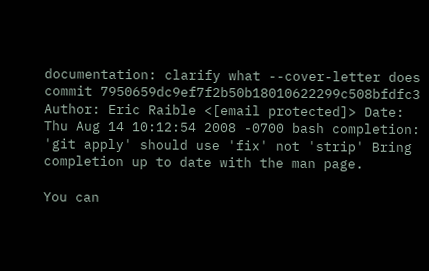documentation: clarify what --cover-letter does commit 7950659dc9ef7f2b50b18010622299c508bfdfc3 Author: Eric Raible <[email protected]> Date: Thu Aug 14 10:12:54 2008 -0700 bash completion: 'git apply' should use 'fix' not 'strip' Bring completion up to date with the man page.

You can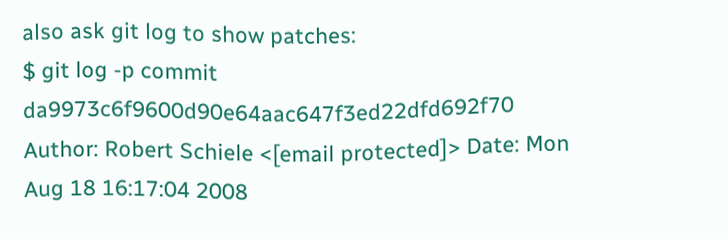also ask git log to show patches:
$ git log -p commit da9973c6f9600d90e64aac647f3ed22dfd692f70 Author: Robert Schiele <[email protected]> Date: Mon Aug 18 16:17:04 2008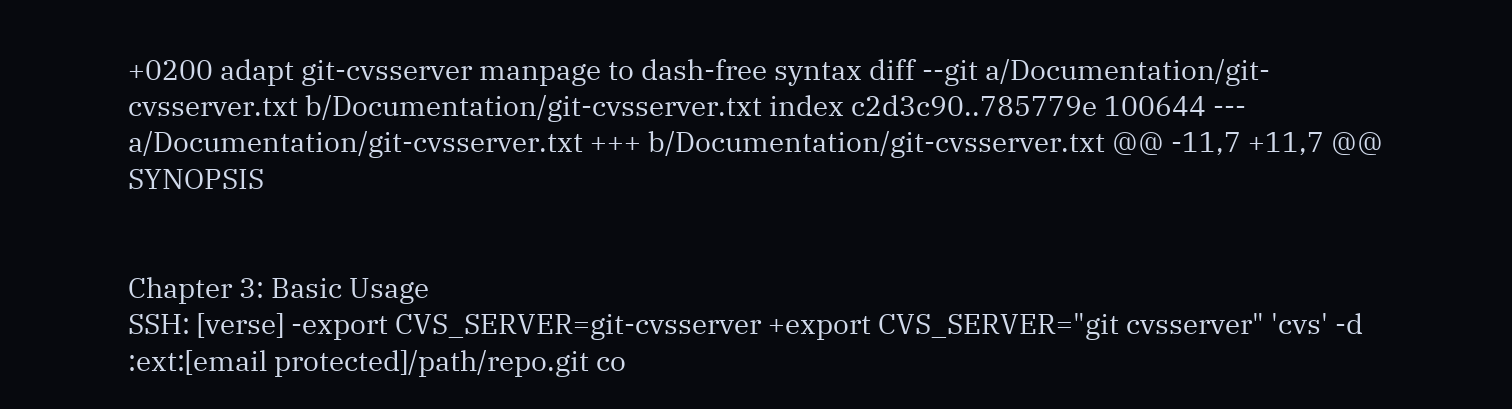+0200 adapt git-cvsserver manpage to dash-free syntax diff --git a/Documentation/git-cvsserver.txt b/Documentation/git-cvsserver.txt index c2d3c90..785779e 100644 --- a/Documentation/git-cvsserver.txt +++ b/Documentation/git-cvsserver.txt @@ -11,7 +11,7 @@ SYNOPSIS


Chapter 3: Basic Usage
SSH: [verse] -export CVS_SERVER=git-cvsserver +export CVS_SERVER="git cvsserver" 'cvs' -d :ext:[email protected]/path/repo.git co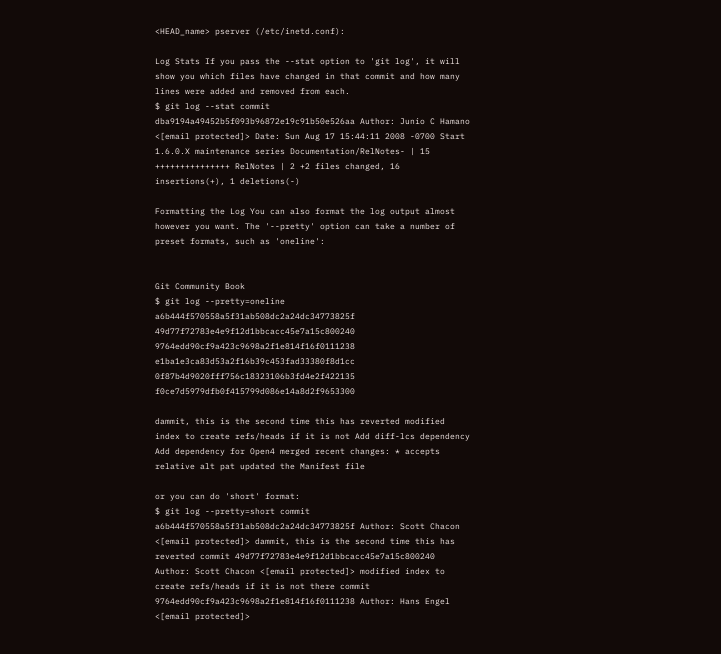<HEAD_name> pserver (/etc/inetd.conf):

Log Stats If you pass the --stat option to 'git log', it will show you which files have changed in that commit and how many lines were added and removed from each.
$ git log --stat commit dba9194a49452b5f093b96872e19c91b50e526aa Author: Junio C Hamano <[email protected]> Date: Sun Aug 17 15:44:11 2008 -0700 Start 1.6.0.X maintenance series Documentation/RelNotes- | 15 +++++++++++++++ RelNotes | 2 +2 files changed, 16 insertions(+), 1 deletions(-)

Formatting the Log You can also format the log output almost however you want. The '--pretty' option can take a number of preset formats, such as 'oneline':


Git Community Book
$ git log --pretty=oneline a6b444f570558a5f31ab508dc2a24dc34773825f 49d77f72783e4e9f12d1bbcacc45e7a15c800240 9764edd90cf9a423c9698a2f1e814f16f0111238 e1ba1e3ca83d53a2f16b39c453fad33380f8d1cc 0f87b4d9020fff756c18323106b3fd4e2f422135 f0ce7d5979dfb0f415799d086e14a8d2f9653300

dammit, this is the second time this has reverted modified index to create refs/heads if it is not Add diff-lcs dependency Add dependency for Open4 merged recent changes: * accepts relative alt pat updated the Manifest file

or you can do 'short' format:
$ git log --pretty=short commit a6b444f570558a5f31ab508dc2a24dc34773825f Author: Scott Chacon <[email protected]> dammit, this is the second time this has reverted commit 49d77f72783e4e9f12d1bbcacc45e7a15c800240 Author: Scott Chacon <[email protected]> modified index to create refs/heads if it is not there commit 9764edd90cf9a423c9698a2f1e814f16f0111238 Author: Hans Engel <[email protected]>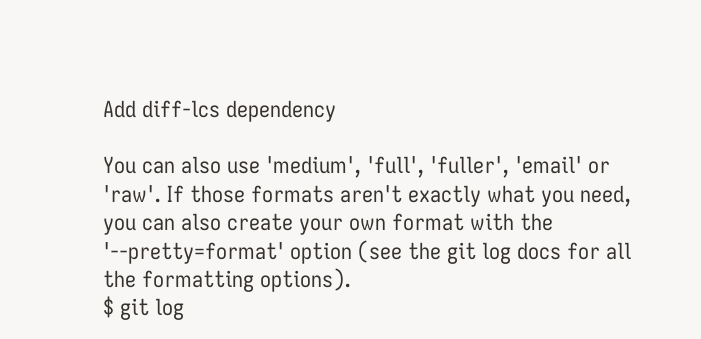Add diff-lcs dependency

You can also use 'medium', 'full', 'fuller', 'email' or 'raw'. If those formats aren't exactly what you need, you can also create your own format with the '--pretty=format' option (see the git log docs for all the formatting options).
$ git log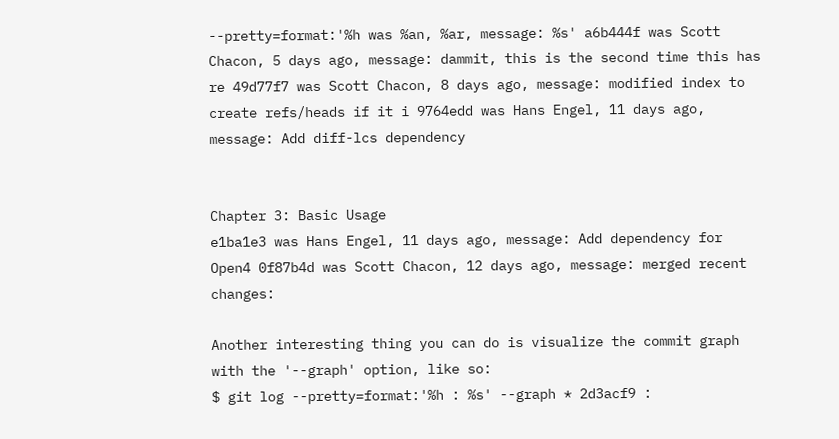--pretty=format:'%h was %an, %ar, message: %s' a6b444f was Scott Chacon, 5 days ago, message: dammit, this is the second time this has re 49d77f7 was Scott Chacon, 8 days ago, message: modified index to create refs/heads if it i 9764edd was Hans Engel, 11 days ago, message: Add diff-lcs dependency


Chapter 3: Basic Usage
e1ba1e3 was Hans Engel, 11 days ago, message: Add dependency for Open4 0f87b4d was Scott Chacon, 12 days ago, message: merged recent changes:

Another interesting thing you can do is visualize the commit graph with the '--graph' option, like so:
$ git log --pretty=format:'%h : %s' --graph * 2d3acf9 :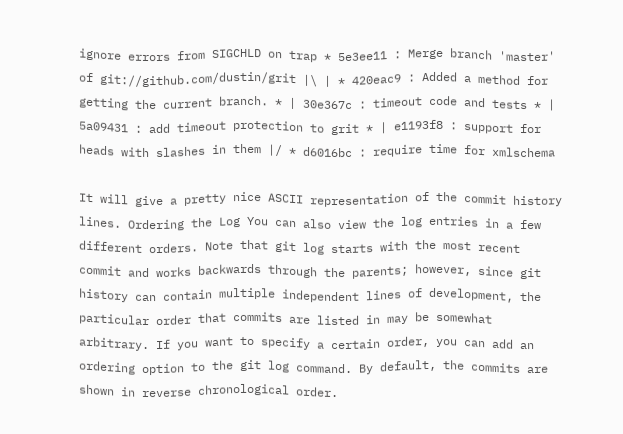ignore errors from SIGCHLD on trap * 5e3ee11 : Merge branch 'master' of git://github.com/dustin/grit |\ | * 420eac9 : Added a method for getting the current branch. * | 30e367c : timeout code and tests * | 5a09431 : add timeout protection to grit * | e1193f8 : support for heads with slashes in them |/ * d6016bc : require time for xmlschema

It will give a pretty nice ASCII representation of the commit history lines. Ordering the Log You can also view the log entries in a few different orders. Note that git log starts with the most recent commit and works backwards through the parents; however, since git history can contain multiple independent lines of development, the particular order that commits are listed in may be somewhat arbitrary. If you want to specify a certain order, you can add an ordering option to the git log command. By default, the commits are shown in reverse chronological order.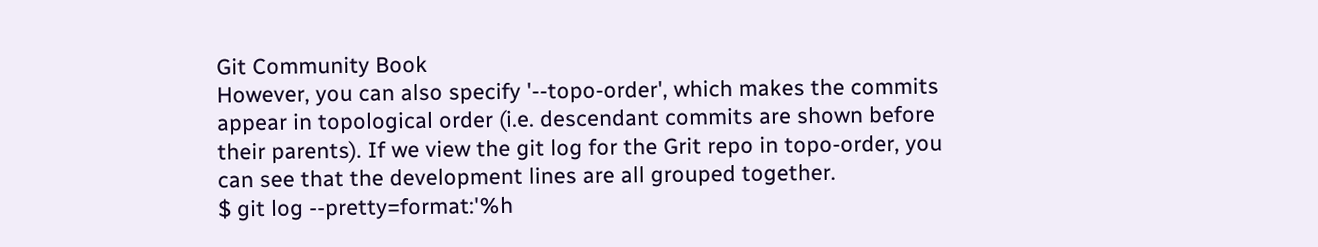Git Community Book
However, you can also specify '--topo-order', which makes the commits appear in topological order (i.e. descendant commits are shown before their parents). If we view the git log for the Grit repo in topo-order, you can see that the development lines are all grouped together.
$ git log --pretty=format:'%h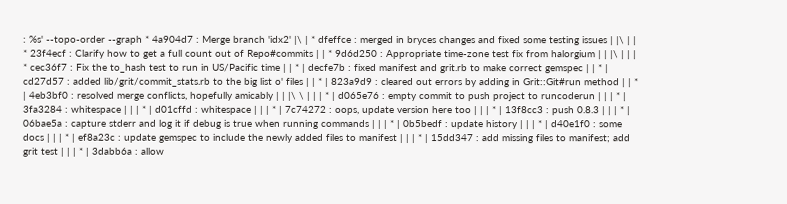: %s' --topo-order --graph * 4a904d7 : Merge branch 'idx2' |\ | * dfeffce : merged in bryces changes and fixed some testing issues | |\ | | * 23f4ecf : Clarify how to get a full count out of Repo#commits | | * 9d6d250 : Appropriate time-zone test fix from halorgium | | |\ | | | * cec36f7 : Fix the to_hash test to run in US/Pacific time | | * | decfe7b : fixed manifest and grit.rb to make correct gemspec | | * | cd27d57 : added lib/grit/commit_stats.rb to the big list o' files | | * | 823a9d9 : cleared out errors by adding in Grit::Git#run method | | * | 4eb3bf0 : resolved merge conflicts, hopefully amicably | | |\ \ | | | * | d065e76 : empty commit to push project to runcoderun | | | * | 3fa3284 : whitespace | | | * | d01cffd : whitespace | | | * | 7c74272 : oops, update version here too | | | * | 13f8cc3 : push 0.8.3 | | | * | 06bae5a : capture stderr and log it if debug is true when running commands | | | * | 0b5bedf : update history | | | * | d40e1f0 : some docs | | | * | ef8a23c : update gemspec to include the newly added files to manifest | | | * | 15dd347 : add missing files to manifest; add grit test | | | * | 3dabb6a : allow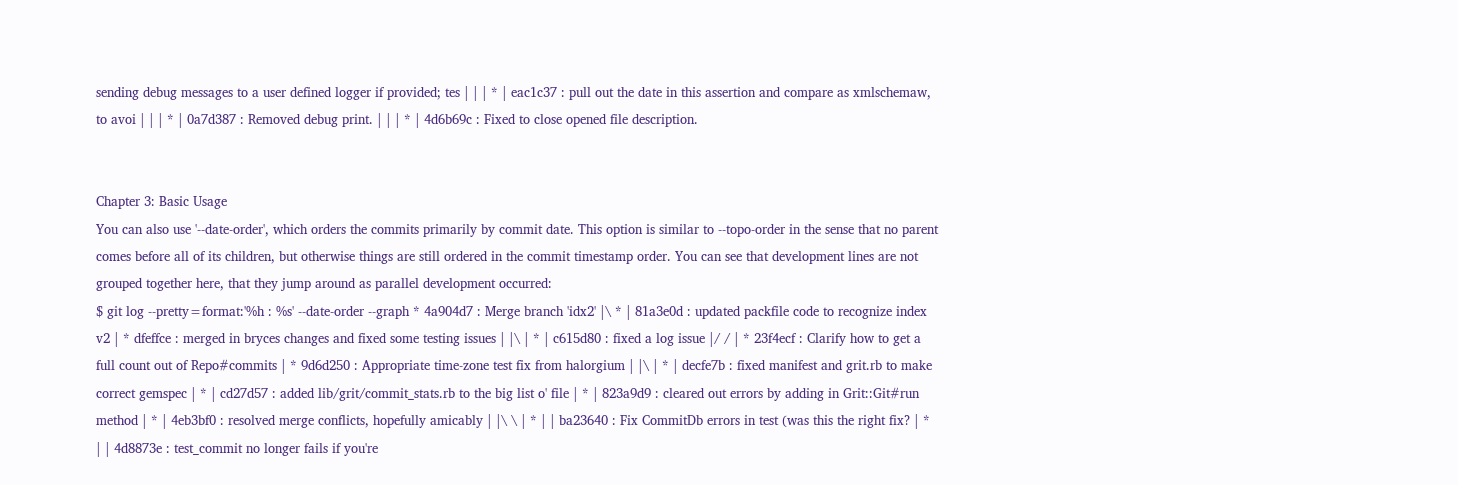sending debug messages to a user defined logger if provided; tes | | | * | eac1c37 : pull out the date in this assertion and compare as xmlschemaw, to avoi | | | * | 0a7d387 : Removed debug print. | | | * | 4d6b69c : Fixed to close opened file description.


Chapter 3: Basic Usage
You can also use '--date-order', which orders the commits primarily by commit date. This option is similar to --topo-order in the sense that no parent comes before all of its children, but otherwise things are still ordered in the commit timestamp order. You can see that development lines are not grouped together here, that they jump around as parallel development occurred:
$ git log --pretty=format:'%h : %s' --date-order --graph * 4a904d7 : Merge branch 'idx2' |\ * | 81a3e0d : updated packfile code to recognize index v2 | * dfeffce : merged in bryces changes and fixed some testing issues | |\ | * | c615d80 : fixed a log issue |/ / | * 23f4ecf : Clarify how to get a full count out of Repo#commits | * 9d6d250 : Appropriate time-zone test fix from halorgium | |\ | * | decfe7b : fixed manifest and grit.rb to make correct gemspec | * | cd27d57 : added lib/grit/commit_stats.rb to the big list o' file | * | 823a9d9 : cleared out errors by adding in Grit::Git#run method | * | 4eb3bf0 : resolved merge conflicts, hopefully amicably | |\ \ | * | | ba23640 : Fix CommitDb errors in test (was this the right fix? | * | | 4d8873e : test_commit no longer fails if you're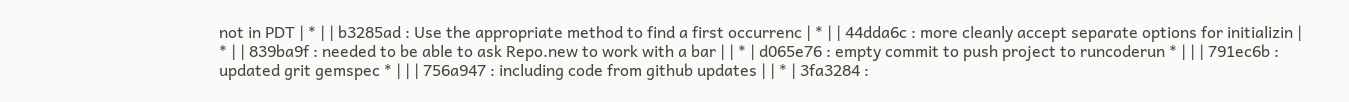not in PDT | * | | b3285ad : Use the appropriate method to find a first occurrenc | * | | 44dda6c : more cleanly accept separate options for initializin | * | | 839ba9f : needed to be able to ask Repo.new to work with a bar | | * | d065e76 : empty commit to push project to runcoderun * | | | 791ec6b : updated grit gemspec * | | | 756a947 : including code from github updates | | * | 3fa3284 :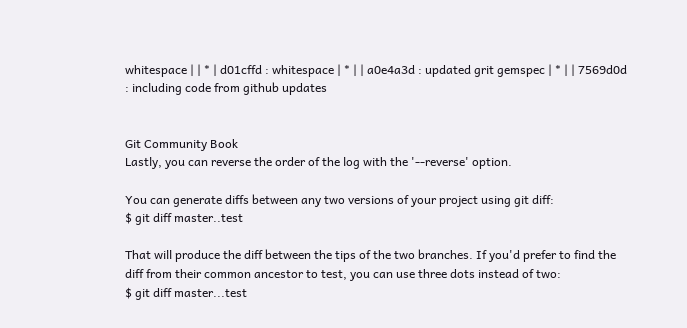whitespace | | * | d01cffd : whitespace | * | | a0e4a3d : updated grit gemspec | * | | 7569d0d : including code from github updates


Git Community Book
Lastly, you can reverse the order of the log with the '--reverse' option.

You can generate diffs between any two versions of your project using git diff:
$ git diff master..test

That will produce the diff between the tips of the two branches. If you'd prefer to find the diff from their common ancestor to test, you can use three dots instead of two:
$ git diff master...test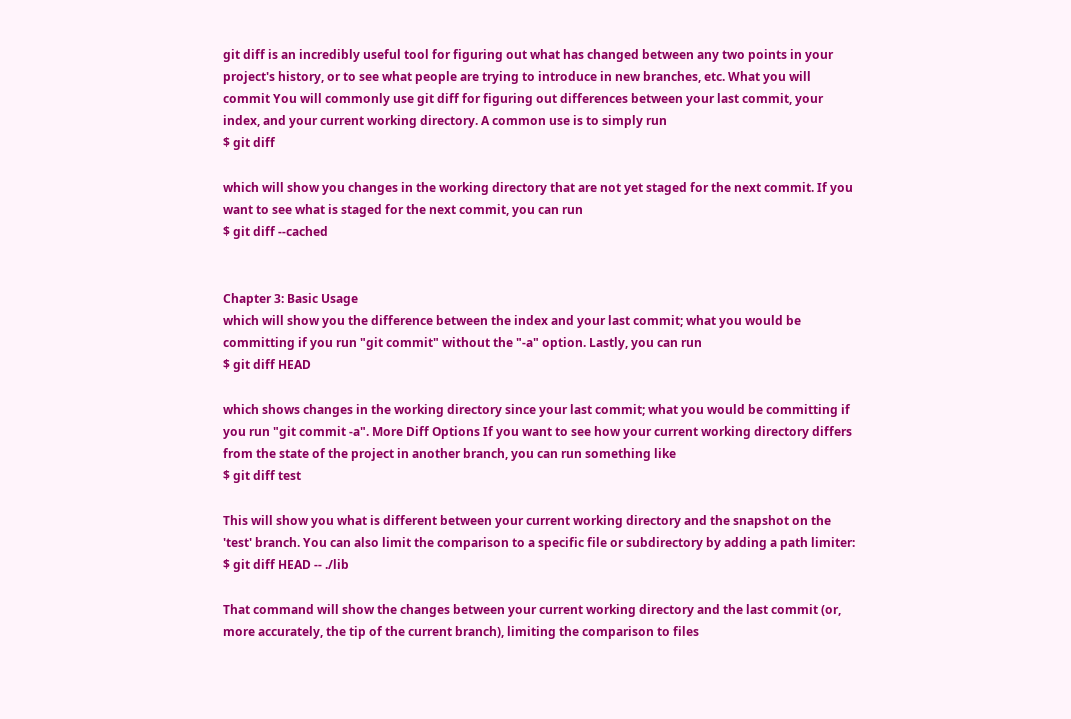git diff is an incredibly useful tool for figuring out what has changed between any two points in your project's history, or to see what people are trying to introduce in new branches, etc. What you will commit You will commonly use git diff for figuring out differences between your last commit, your index, and your current working directory. A common use is to simply run
$ git diff

which will show you changes in the working directory that are not yet staged for the next commit. If you want to see what is staged for the next commit, you can run
$ git diff --cached


Chapter 3: Basic Usage
which will show you the difference between the index and your last commit; what you would be committing if you run "git commit" without the "-a" option. Lastly, you can run
$ git diff HEAD

which shows changes in the working directory since your last commit; what you would be committing if you run "git commit -a". More Diff Options If you want to see how your current working directory differs from the state of the project in another branch, you can run something like
$ git diff test

This will show you what is different between your current working directory and the snapshot on the 'test' branch. You can also limit the comparison to a specific file or subdirectory by adding a path limiter:
$ git diff HEAD -- ./lib

That command will show the changes between your current working directory and the last commit (or, more accurately, the tip of the current branch), limiting the comparison to files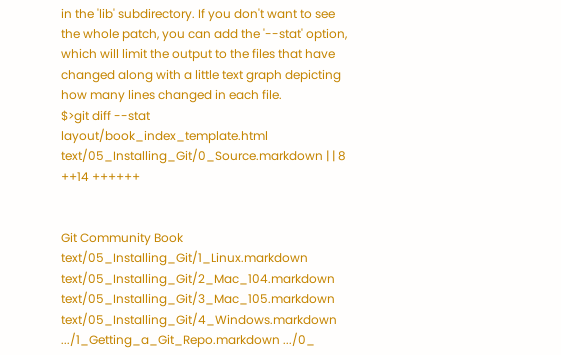in the 'lib' subdirectory. If you don't want to see the whole patch, you can add the '--stat' option, which will limit the output to the files that have changed along with a little text graph depicting how many lines changed in each file.
$>git diff --stat layout/book_index_template.html text/05_Installing_Git/0_Source.markdown | | 8 ++14 ++++++


Git Community Book
text/05_Installing_Git/1_Linux.markdown text/05_Installing_Git/2_Mac_104.markdown text/05_Installing_Git/3_Mac_105.markdown text/05_Installing_Git/4_Windows.markdown .../1_Getting_a_Git_Repo.markdown .../0_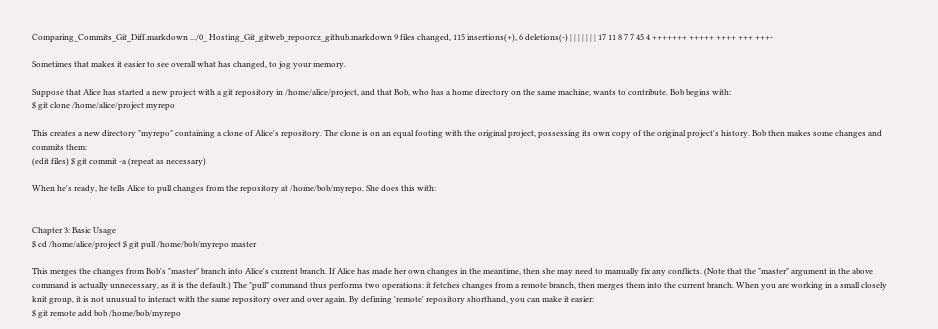Comparing_Commits_Git_Diff.markdown .../0_ Hosting_Git_gitweb_repoorcz_github.markdown 9 files changed, 115 insertions(+), 6 deletions(-) | | | | | | | 17 11 8 7 7 45 4 +++++++ +++++ ++++ +++ +++-

Sometimes that makes it easier to see overall what has changed, to jog your memory.

Suppose that Alice has started a new project with a git repository in /home/alice/project, and that Bob, who has a home directory on the same machine, wants to contribute. Bob begins with:
$ git clone /home/alice/project myrepo

This creates a new directory "myrepo" containing a clone of Alice's repository. The clone is on an equal footing with the original project, possessing its own copy of the original project's history. Bob then makes some changes and commits them:
(edit files) $ git commit -a (repeat as necessary)

When he's ready, he tells Alice to pull changes from the repository at /home/bob/myrepo. She does this with:


Chapter 3: Basic Usage
$ cd /home/alice/project $ git pull /home/bob/myrepo master

This merges the changes from Bob's "master" branch into Alice's current branch. If Alice has made her own changes in the meantime, then she may need to manually fix any conflicts. (Note that the "master" argument in the above command is actually unnecessary, as it is the default.) The "pull" command thus performs two operations: it fetches changes from a remote branch, then merges them into the current branch. When you are working in a small closely knit group, it is not unusual to interact with the same repository over and over again. By defining 'remote' repository shorthand, you can make it easier:
$ git remote add bob /home/bob/myrepo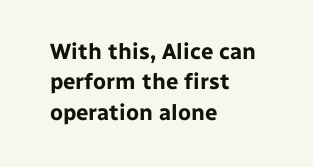With this, Alice can perform the first operation alone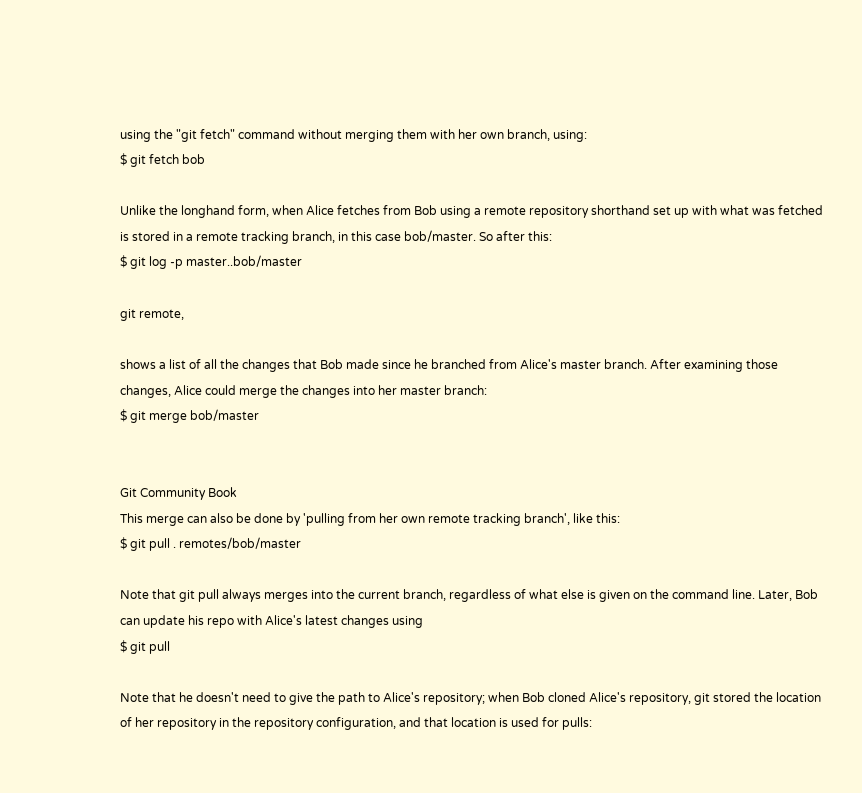using the "git fetch" command without merging them with her own branch, using:
$ git fetch bob

Unlike the longhand form, when Alice fetches from Bob using a remote repository shorthand set up with what was fetched is stored in a remote tracking branch, in this case bob/master. So after this:
$ git log -p master..bob/master

git remote,

shows a list of all the changes that Bob made since he branched from Alice's master branch. After examining those changes, Alice could merge the changes into her master branch:
$ git merge bob/master


Git Community Book
This merge can also be done by 'pulling from her own remote tracking branch', like this:
$ git pull . remotes/bob/master

Note that git pull always merges into the current branch, regardless of what else is given on the command line. Later, Bob can update his repo with Alice's latest changes using
$ git pull

Note that he doesn't need to give the path to Alice's repository; when Bob cloned Alice's repository, git stored the location of her repository in the repository configuration, and that location is used for pulls: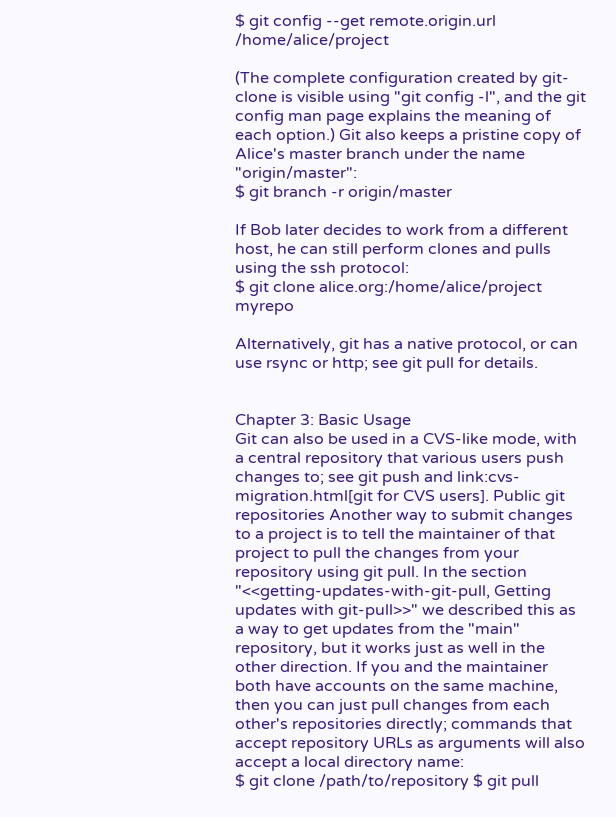$ git config --get remote.origin.url /home/alice/project

(The complete configuration created by git-clone is visible using "git config -l", and the git config man page explains the meaning of each option.) Git also keeps a pristine copy of Alice's master branch under the name "origin/master":
$ git branch -r origin/master

If Bob later decides to work from a different host, he can still perform clones and pulls using the ssh protocol:
$ git clone alice.org:/home/alice/project myrepo

Alternatively, git has a native protocol, or can use rsync or http; see git pull for details.


Chapter 3: Basic Usage
Git can also be used in a CVS-like mode, with a central repository that various users push changes to; see git push and link:cvs-migration.html[git for CVS users]. Public git repositories Another way to submit changes to a project is to tell the maintainer of that project to pull the changes from your repository using git pull. In the section "<<getting-updates-with-git-pull, Getting updates with git-pull>>" we described this as a way to get updates from the "main" repository, but it works just as well in the other direction. If you and the maintainer both have accounts on the same machine, then you can just pull changes from each other's repositories directly; commands that accept repository URLs as arguments will also accept a local directory name:
$ git clone /path/to/repository $ git pull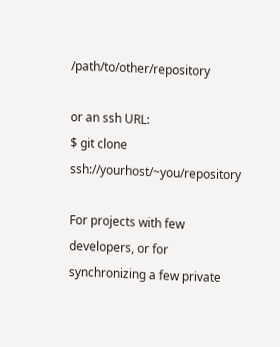/path/to/other/repository

or an ssh URL:
$ git clone ssh://yourhost/~you/repository

For projects with few developers, or for synchronizing a few private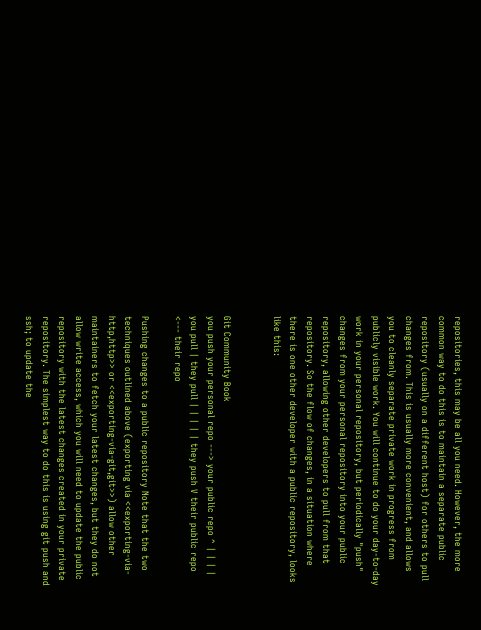repositories, this may be all you need. However, the more common way to do this is to maintain a separate public repository (usually on a different host) for others to pull changes from. This is usually more convenient, and allows you to cleanly separate private work in progress from publicly visible work. You will continue to do your day-to-day work in your personal repository, but periodically "push" changes from your personal repository into your public repository, allowing other developers to pull from that repository. So the flow of changes, in a situation where there is one other developer with a public repository, looks like this:


Git Community Book
you push your personal repo ---> your public repo ^ | | | | you pull | they pull | | | | | they push V their public repo <--- their repo

Pushing changes to a public repository Note that the two techniques outlined above (exporting via <<exporting-via-http,http>> or <<exporting-via-git,git>>) allow other maintainers to fetch your latest changes, but they do not allow write access, which you will need to update the public repository with the latest changes created in your private repository. The simplest way to do this is using git push and ssh; to update the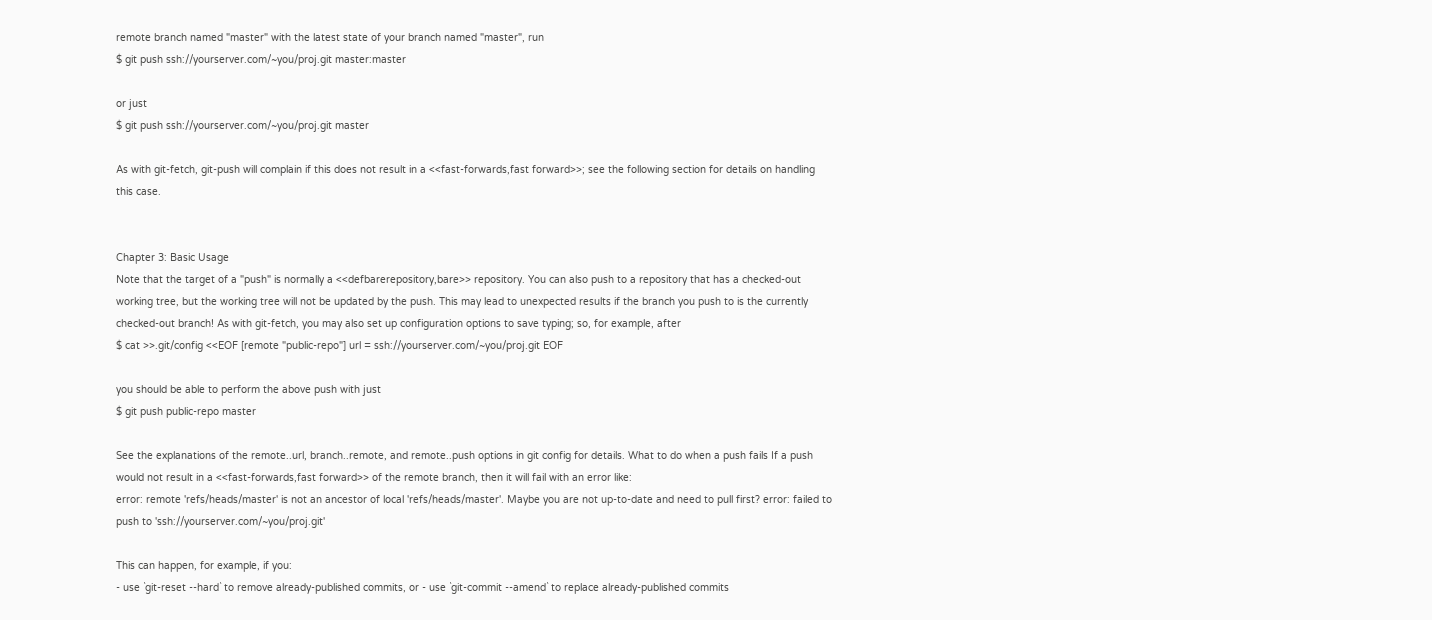remote branch named "master" with the latest state of your branch named "master", run
$ git push ssh://yourserver.com/~you/proj.git master:master

or just
$ git push ssh://yourserver.com/~you/proj.git master

As with git-fetch, git-push will complain if this does not result in a <<fast-forwards,fast forward>>; see the following section for details on handling this case.


Chapter 3: Basic Usage
Note that the target of a "push" is normally a <<defbarerepository,bare>> repository. You can also push to a repository that has a checked-out working tree, but the working tree will not be updated by the push. This may lead to unexpected results if the branch you push to is the currently checked-out branch! As with git-fetch, you may also set up configuration options to save typing; so, for example, after
$ cat >>.git/config <<EOF [remote "public-repo"] url = ssh://yourserver.com/~you/proj.git EOF

you should be able to perform the above push with just
$ git push public-repo master

See the explanations of the remote..url, branch..remote, and remote..push options in git config for details. What to do when a push fails If a push would not result in a <<fast-forwards,fast forward>> of the remote branch, then it will fail with an error like:
error: remote 'refs/heads/master' is not an ancestor of local 'refs/heads/master'. Maybe you are not up-to-date and need to pull first? error: failed to push to 'ssh://yourserver.com/~you/proj.git'

This can happen, for example, if you:
- use `git-reset --hard` to remove already-published commits, or - use `git-commit --amend` to replace already-published commits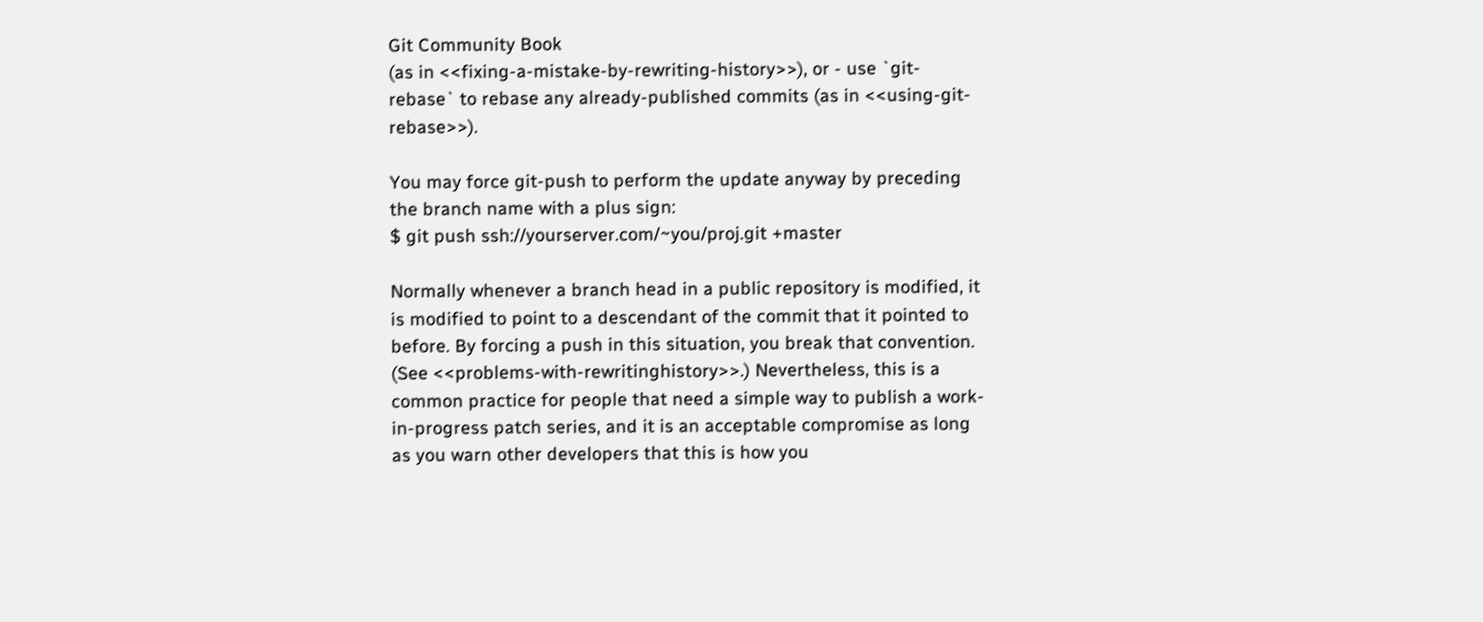Git Community Book
(as in <<fixing-a-mistake-by-rewriting-history>>), or - use `git-rebase` to rebase any already-published commits (as in <<using-git-rebase>>).

You may force git-push to perform the update anyway by preceding the branch name with a plus sign:
$ git push ssh://yourserver.com/~you/proj.git +master

Normally whenever a branch head in a public repository is modified, it is modified to point to a descendant of the commit that it pointed to before. By forcing a push in this situation, you break that convention. (See <<problems-with-rewritinghistory>>.) Nevertheless, this is a common practice for people that need a simple way to publish a work-in-progress patch series, and it is an acceptable compromise as long as you warn other developers that this is how you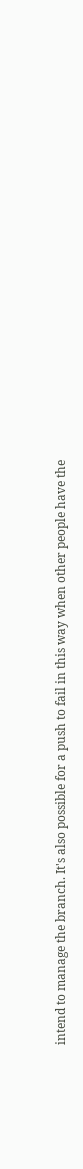intend to manage the branch. It's also possible for a push to fail in this way when other people have the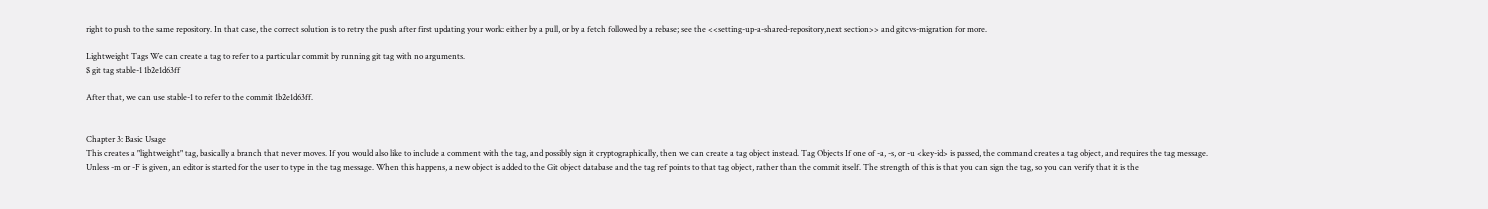right to push to the same repository. In that case, the correct solution is to retry the push after first updating your work: either by a pull, or by a fetch followed by a rebase; see the <<setting-up-a-shared-repository,next section>> and gitcvs-migration for more.

Lightweight Tags We can create a tag to refer to a particular commit by running git tag with no arguments.
$ git tag stable-1 1b2e1d63ff

After that, we can use stable-1 to refer to the commit 1b2e1d63ff.


Chapter 3: Basic Usage
This creates a "lightweight" tag, basically a branch that never moves. If you would also like to include a comment with the tag, and possibly sign it cryptographically, then we can create a tag object instead. Tag Objects If one of -a, -s, or -u <key-id> is passed, the command creates a tag object, and requires the tag message. Unless -m or -F is given, an editor is started for the user to type in the tag message. When this happens, a new object is added to the Git object database and the tag ref points to that tag object, rather than the commit itself. The strength of this is that you can sign the tag, so you can verify that it is the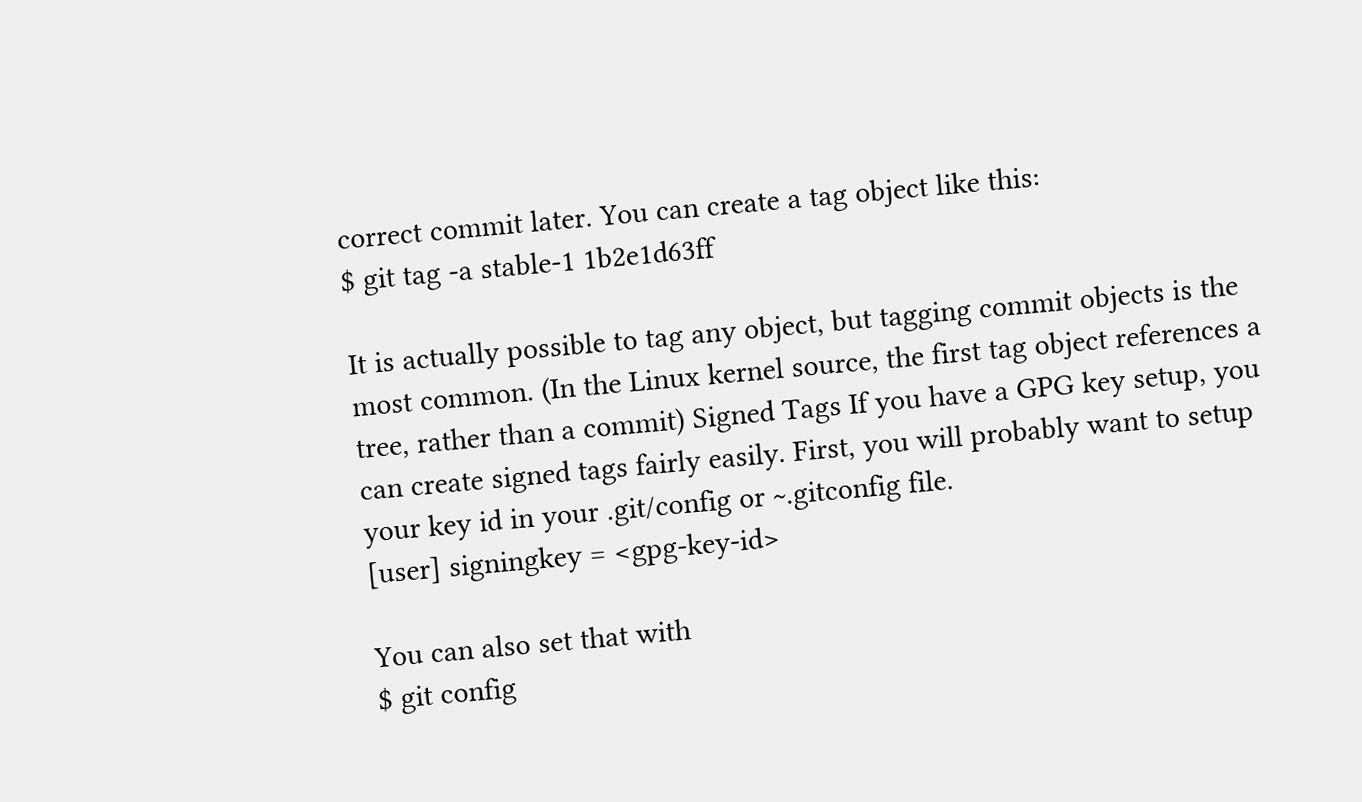correct commit later. You can create a tag object like this:
$ git tag -a stable-1 1b2e1d63ff

It is actually possible to tag any object, but tagging commit objects is the most common. (In the Linux kernel source, the first tag object references a tree, rather than a commit) Signed Tags If you have a GPG key setup, you can create signed tags fairly easily. First, you will probably want to setup your key id in your .git/config or ~.gitconfig file.
[user] signingkey = <gpg-key-id>

You can also set that with
$ git config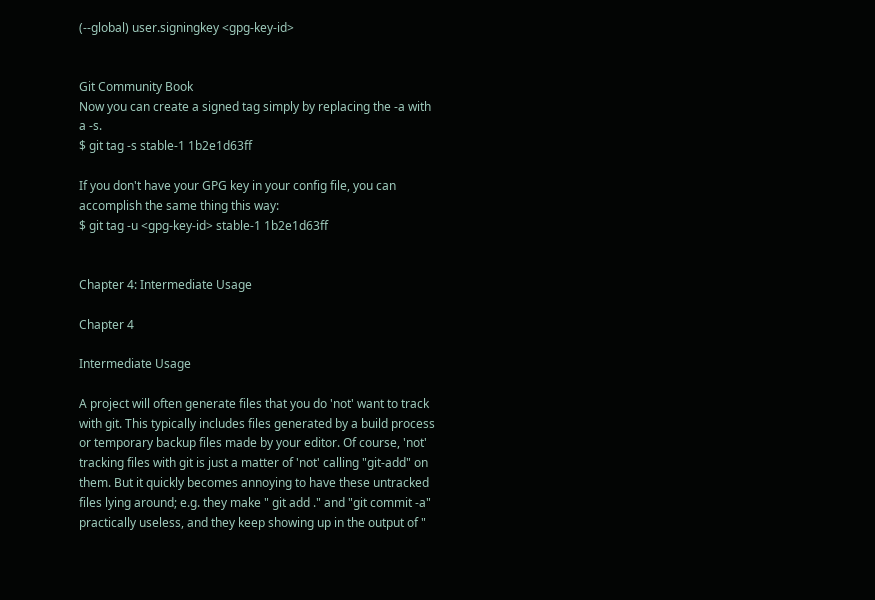(--global) user.signingkey <gpg-key-id>


Git Community Book
Now you can create a signed tag simply by replacing the -a with a -s.
$ git tag -s stable-1 1b2e1d63ff

If you don't have your GPG key in your config file, you can accomplish the same thing this way:
$ git tag -u <gpg-key-id> stable-1 1b2e1d63ff


Chapter 4: Intermediate Usage

Chapter 4

Intermediate Usage

A project will often generate files that you do 'not' want to track with git. This typically includes files generated by a build process or temporary backup files made by your editor. Of course, 'not' tracking files with git is just a matter of 'not' calling "git-add" on them. But it quickly becomes annoying to have these untracked files lying around; e.g. they make " git add ." and "git commit -a" practically useless, and they keep showing up in the output of "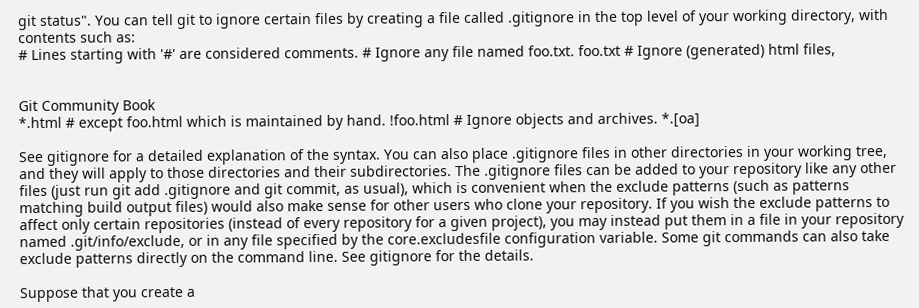git status". You can tell git to ignore certain files by creating a file called .gitignore in the top level of your working directory, with contents such as:
# Lines starting with '#' are considered comments. # Ignore any file named foo.txt. foo.txt # Ignore (generated) html files,


Git Community Book
*.html # except foo.html which is maintained by hand. !foo.html # Ignore objects and archives. *.[oa]

See gitignore for a detailed explanation of the syntax. You can also place .gitignore files in other directories in your working tree, and they will apply to those directories and their subdirectories. The .gitignore files can be added to your repository like any other files (just run git add .gitignore and git commit, as usual), which is convenient when the exclude patterns (such as patterns matching build output files) would also make sense for other users who clone your repository. If you wish the exclude patterns to affect only certain repositories (instead of every repository for a given project), you may instead put them in a file in your repository named .git/info/exclude, or in any file specified by the core.excludesfile configuration variable. Some git commands can also take exclude patterns directly on the command line. See gitignore for the details.

Suppose that you create a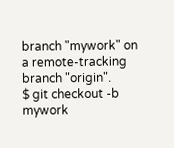branch "mywork" on a remote-tracking branch "origin".
$ git checkout -b mywork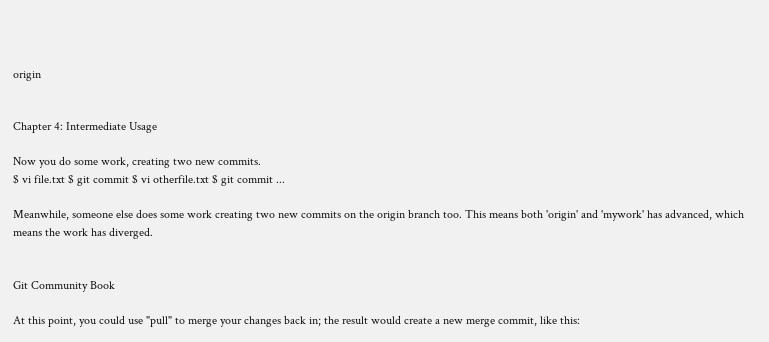origin


Chapter 4: Intermediate Usage

Now you do some work, creating two new commits.
$ vi file.txt $ git commit $ vi otherfile.txt $ git commit ...

Meanwhile, someone else does some work creating two new commits on the origin branch too. This means both 'origin' and 'mywork' has advanced, which means the work has diverged.


Git Community Book

At this point, you could use "pull" to merge your changes back in; the result would create a new merge commit, like this: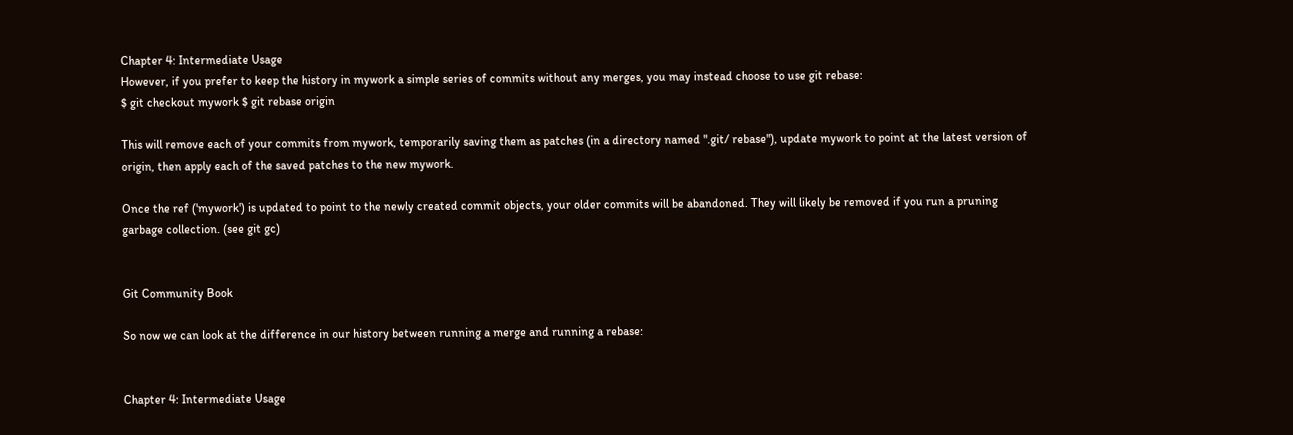Chapter 4: Intermediate Usage
However, if you prefer to keep the history in mywork a simple series of commits without any merges, you may instead choose to use git rebase:
$ git checkout mywork $ git rebase origin

This will remove each of your commits from mywork, temporarily saving them as patches (in a directory named ".git/ rebase"), update mywork to point at the latest version of origin, then apply each of the saved patches to the new mywork.

Once the ref ('mywork') is updated to point to the newly created commit objects, your older commits will be abandoned. They will likely be removed if you run a pruning garbage collection. (see git gc)


Git Community Book

So now we can look at the difference in our history between running a merge and running a rebase:


Chapter 4: Intermediate Usage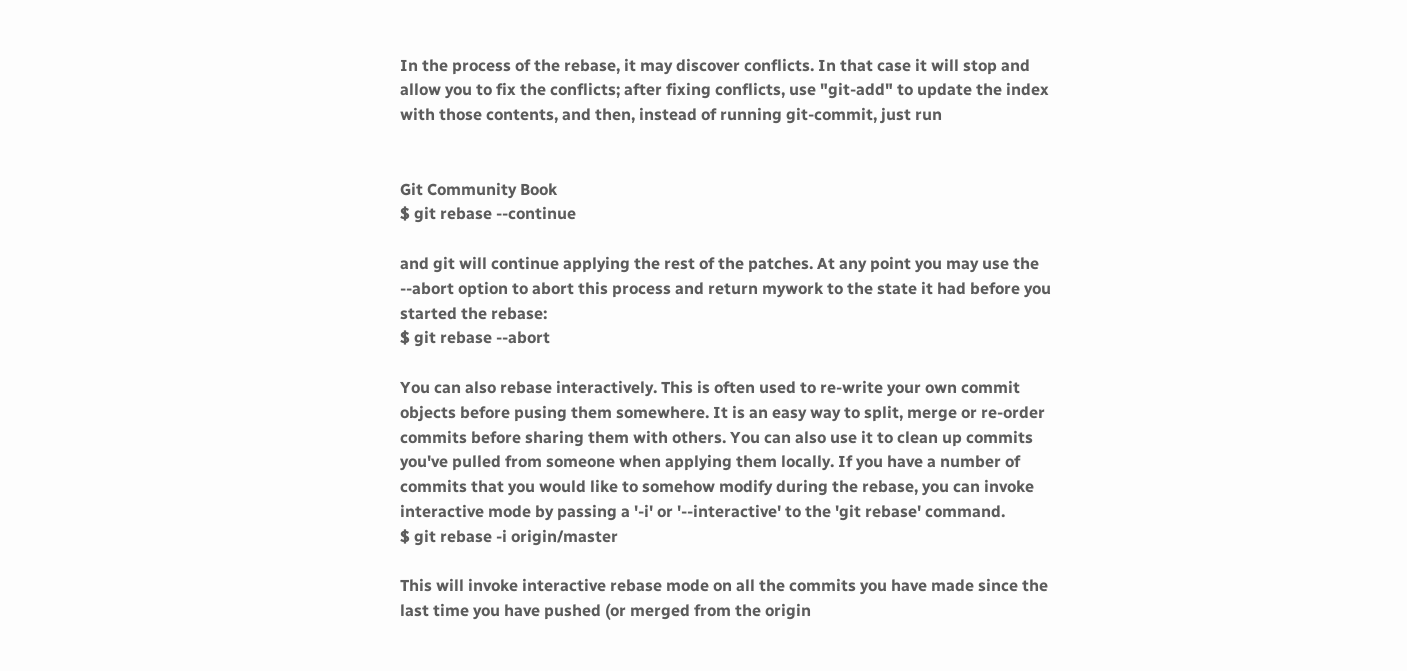In the process of the rebase, it may discover conflicts. In that case it will stop and allow you to fix the conflicts; after fixing conflicts, use "git-add" to update the index with those contents, and then, instead of running git-commit, just run


Git Community Book
$ git rebase --continue

and git will continue applying the rest of the patches. At any point you may use the --abort option to abort this process and return mywork to the state it had before you started the rebase:
$ git rebase --abort

You can also rebase interactively. This is often used to re-write your own commit objects before pusing them somewhere. It is an easy way to split, merge or re-order commits before sharing them with others. You can also use it to clean up commits you've pulled from someone when applying them locally. If you have a number of commits that you would like to somehow modify during the rebase, you can invoke interactive mode by passing a '-i' or '--interactive' to the 'git rebase' command.
$ git rebase -i origin/master

This will invoke interactive rebase mode on all the commits you have made since the last time you have pushed (or merged from the origin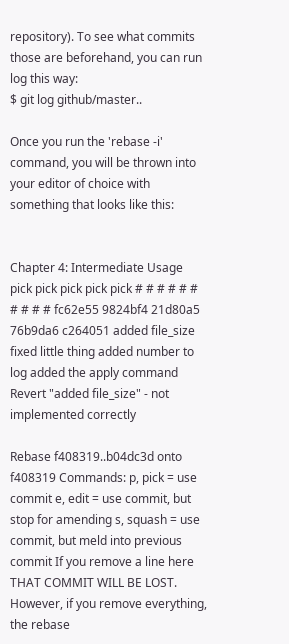repository). To see what commits those are beforehand, you can run log this way:
$ git log github/master..

Once you run the 'rebase -i' command, you will be thrown into your editor of choice with something that looks like this:


Chapter 4: Intermediate Usage
pick pick pick pick pick # # # # # # # # # # fc62e55 9824bf4 21d80a5 76b9da6 c264051 added file_size fixed little thing added number to log added the apply command Revert "added file_size" - not implemented correctly

Rebase f408319..b04dc3d onto f408319 Commands: p, pick = use commit e, edit = use commit, but stop for amending s, squash = use commit, but meld into previous commit If you remove a line here THAT COMMIT WILL BE LOST. However, if you remove everything, the rebase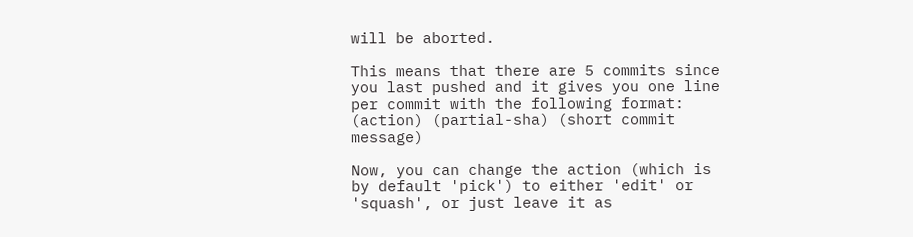will be aborted.

This means that there are 5 commits since you last pushed and it gives you one line per commit with the following format:
(action) (partial-sha) (short commit message)

Now, you can change the action (which is by default 'pick') to either 'edit' or 'squash', or just leave it as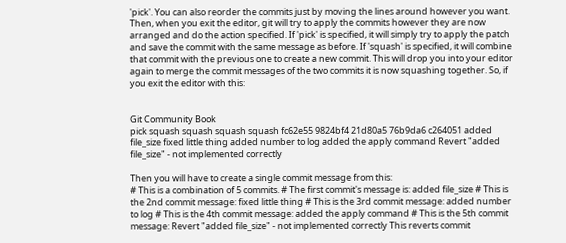'pick'. You can also reorder the commits just by moving the lines around however you want. Then, when you exit the editor, git will try to apply the commits however they are now arranged and do the action specified. If 'pick' is specified, it will simply try to apply the patch and save the commit with the same message as before. If 'squash' is specified, it will combine that commit with the previous one to create a new commit. This will drop you into your editor again to merge the commit messages of the two commits it is now squashing together. So, if you exit the editor with this:


Git Community Book
pick squash squash squash squash fc62e55 9824bf4 21d80a5 76b9da6 c264051 added file_size fixed little thing added number to log added the apply command Revert "added file_size" - not implemented correctly

Then you will have to create a single commit message from this:
# This is a combination of 5 commits. # The first commit's message is: added file_size # This is the 2nd commit message: fixed little thing # This is the 3rd commit message: added number to log # This is the 4th commit message: added the apply command # This is the 5th commit message: Revert "added file_size" - not implemented correctly This reverts commit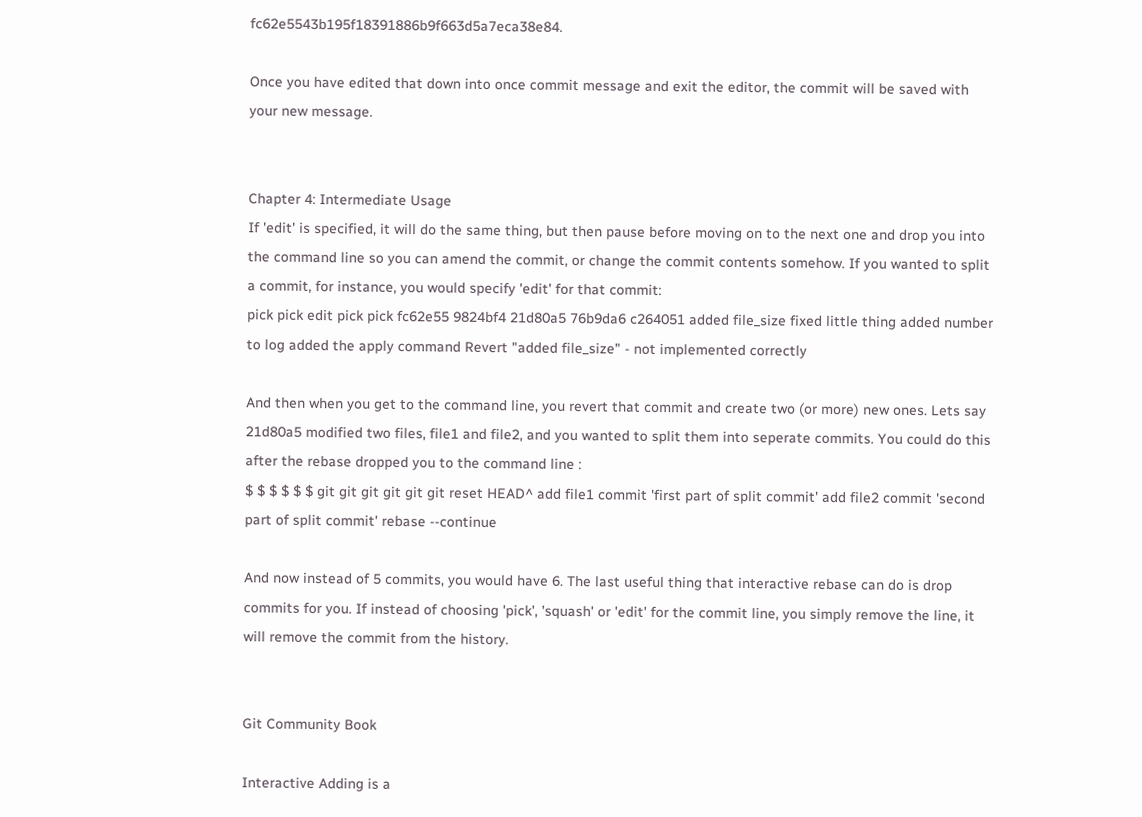fc62e5543b195f18391886b9f663d5a7eca38e84.

Once you have edited that down into once commit message and exit the editor, the commit will be saved with your new message.


Chapter 4: Intermediate Usage
If 'edit' is specified, it will do the same thing, but then pause before moving on to the next one and drop you into the command line so you can amend the commit, or change the commit contents somehow. If you wanted to split a commit, for instance, you would specify 'edit' for that commit:
pick pick edit pick pick fc62e55 9824bf4 21d80a5 76b9da6 c264051 added file_size fixed little thing added number to log added the apply command Revert "added file_size" - not implemented correctly

And then when you get to the command line, you revert that commit and create two (or more) new ones. Lets say 21d80a5 modified two files, file1 and file2, and you wanted to split them into seperate commits. You could do this after the rebase dropped you to the command line :
$ $ $ $ $ $ git git git git git git reset HEAD^ add file1 commit 'first part of split commit' add file2 commit 'second part of split commit' rebase --continue

And now instead of 5 commits, you would have 6. The last useful thing that interactive rebase can do is drop commits for you. If instead of choosing 'pick', 'squash' or 'edit' for the commit line, you simply remove the line, it will remove the commit from the history.


Git Community Book

Interactive Adding is a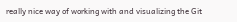really nice way of working with and visualizing the Git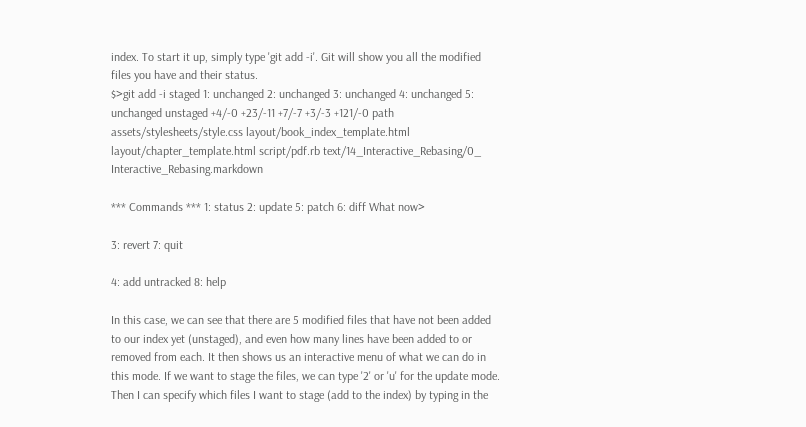index. To start it up, simply type 'git add -i'. Git will show you all the modified files you have and their status.
$>git add -i staged 1: unchanged 2: unchanged 3: unchanged 4: unchanged 5: unchanged unstaged +4/-0 +23/-11 +7/-7 +3/-3 +121/-0 path assets/stylesheets/style.css layout/book_index_template.html layout/chapter_template.html script/pdf.rb text/14_Interactive_Rebasing/0_ Interactive_Rebasing.markdown

*** Commands *** 1: status 2: update 5: patch 6: diff What now>

3: revert 7: quit

4: add untracked 8: help

In this case, we can see that there are 5 modified files that have not been added to our index yet (unstaged), and even how many lines have been added to or removed from each. It then shows us an interactive menu of what we can do in this mode. If we want to stage the files, we can type '2' or 'u' for the update mode. Then I can specify which files I want to stage (add to the index) by typing in the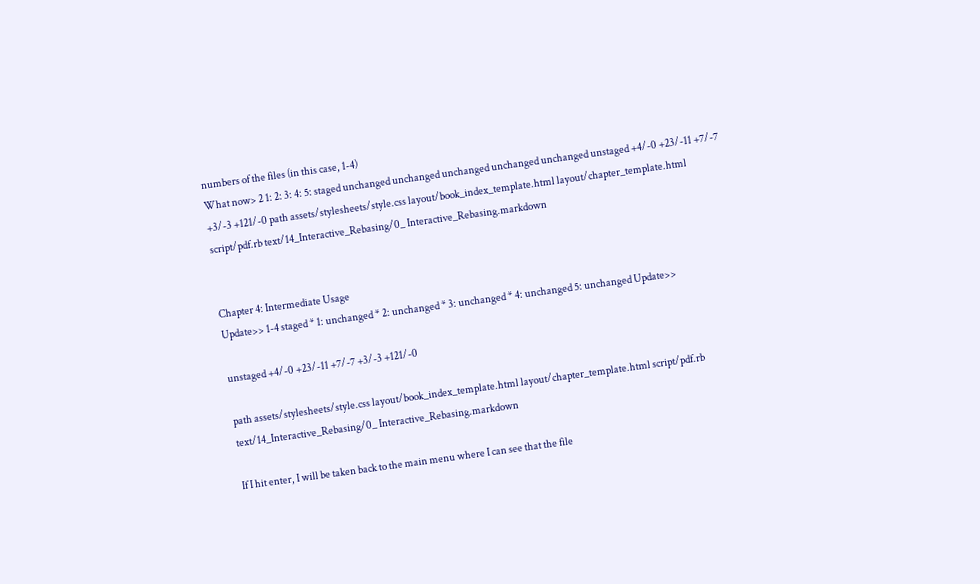numbers of the files (in this case, 1-4)
What now> 2 1: 2: 3: 4: 5: staged unchanged unchanged unchanged unchanged unchanged unstaged +4/-0 +23/-11 +7/-7 +3/-3 +121/-0 path assets/stylesheets/style.css layout/book_index_template.html layout/chapter_template.html script/pdf.rb text/14_Interactive_Rebasing/0_ Interactive_Rebasing.markdown


Chapter 4: Intermediate Usage
Update>> 1-4 staged * 1: unchanged * 2: unchanged * 3: unchanged * 4: unchanged 5: unchanged Update>>

unstaged +4/-0 +23/-11 +7/-7 +3/-3 +121/-0

path assets/stylesheets/style.css layout/book_index_template.html layout/chapter_template.html script/pdf.rb text/14_Interactive_Rebasing/0_ Interactive_Rebasing.markdown

If I hit enter, I will be taken back to the main menu where I can see that the file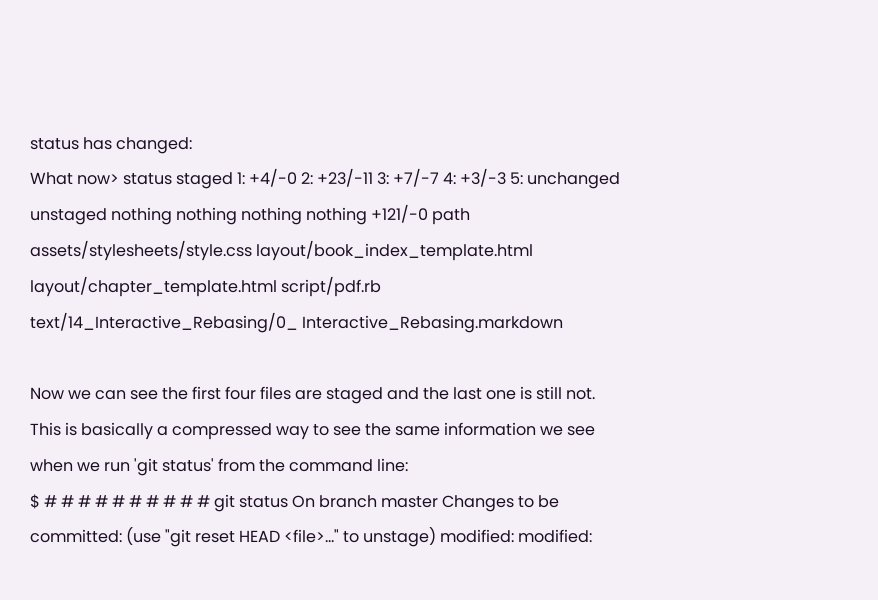status has changed:
What now> status staged 1: +4/-0 2: +23/-11 3: +7/-7 4: +3/-3 5: unchanged unstaged nothing nothing nothing nothing +121/-0 path assets/stylesheets/style.css layout/book_index_template.html layout/chapter_template.html script/pdf.rb text/14_Interactive_Rebasing/0_ Interactive_Rebasing.markdown

Now we can see the first four files are staged and the last one is still not. This is basically a compressed way to see the same information we see when we run 'git status' from the command line:
$ # # # # # # # # # # git status On branch master Changes to be committed: (use "git reset HEAD <file>..." to unstage) modified: modified: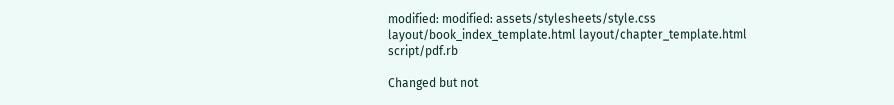modified: modified: assets/stylesheets/style.css layout/book_index_template.html layout/chapter_template.html script/pdf.rb

Changed but not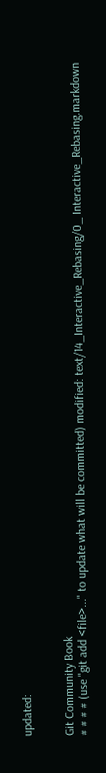updated:


Git Community Book
# # # # (use "git add <file>..." to update what will be committed) modified: text/14_Interactive_Rebasing/0_ Interactive_Rebasing.markdown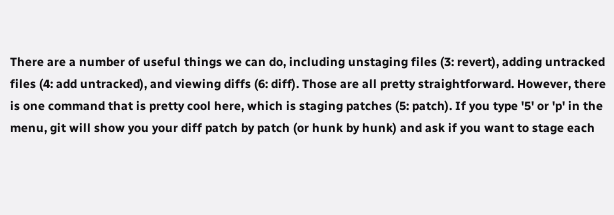There are a number of useful things we can do, including unstaging files (3: revert), adding untracked files (4: add untracked), and viewing diffs (6: diff). Those are all pretty straightforward. However, there is one command that is pretty cool here, which is staging patches (5: patch). If you type '5' or 'p' in the menu, git will show you your diff patch by patch (or hunk by hunk) and ask if you want to stage each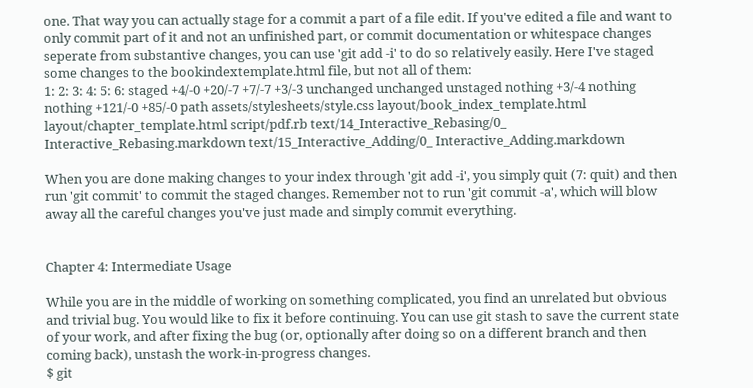one. That way you can actually stage for a commit a part of a file edit. If you've edited a file and want to only commit part of it and not an unfinished part, or commit documentation or whitespace changes seperate from substantive changes, you can use 'git add -i' to do so relatively easily. Here I've staged some changes to the bookindextemplate.html file, but not all of them:
1: 2: 3: 4: 5: 6: staged +4/-0 +20/-7 +7/-7 +3/-3 unchanged unchanged unstaged nothing +3/-4 nothing nothing +121/-0 +85/-0 path assets/stylesheets/style.css layout/book_index_template.html layout/chapter_template.html script/pdf.rb text/14_Interactive_Rebasing/0_ Interactive_Rebasing.markdown text/15_Interactive_Adding/0_ Interactive_Adding.markdown

When you are done making changes to your index through 'git add -i', you simply quit (7: quit) and then run 'git commit' to commit the staged changes. Remember not to run 'git commit -a', which will blow away all the careful changes you've just made and simply commit everything.


Chapter 4: Intermediate Usage

While you are in the middle of working on something complicated, you find an unrelated but obvious and trivial bug. You would like to fix it before continuing. You can use git stash to save the current state of your work, and after fixing the bug (or, optionally after doing so on a different branch and then coming back), unstash the work-in-progress changes.
$ git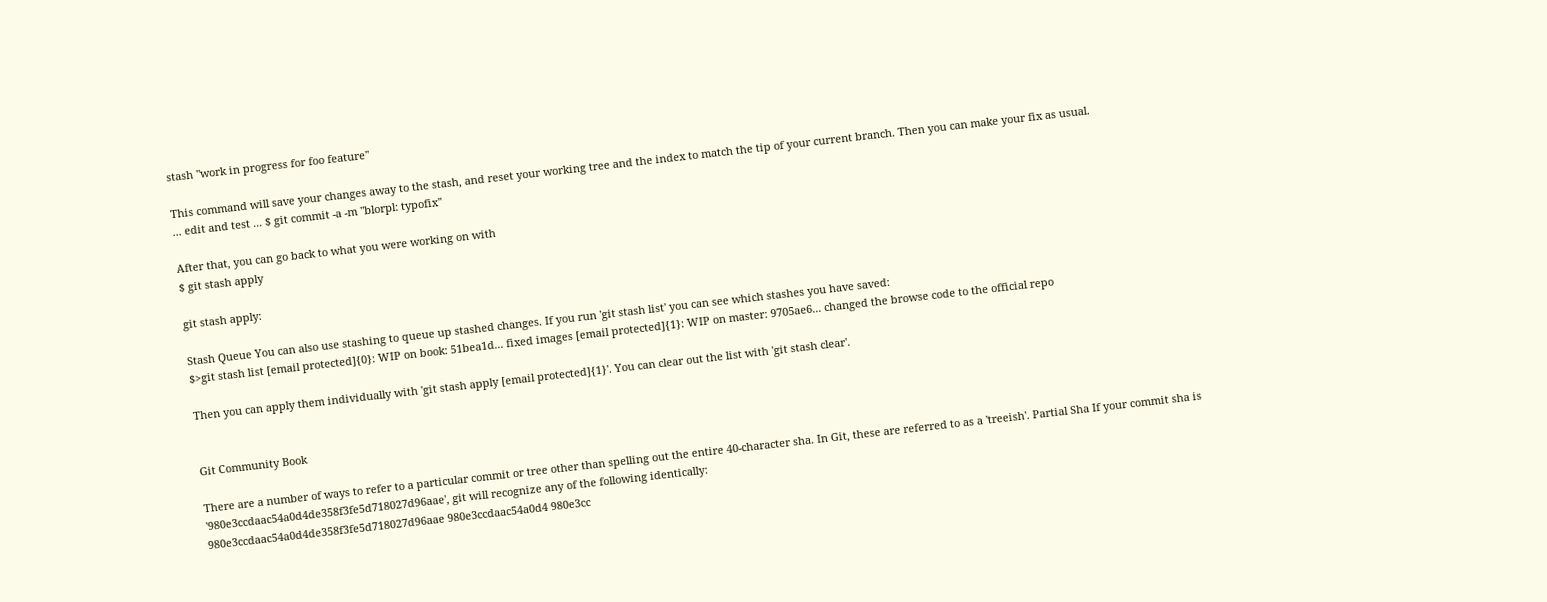stash "work in progress for foo feature"

This command will save your changes away to the stash, and reset your working tree and the index to match the tip of your current branch. Then you can make your fix as usual.
... edit and test ... $ git commit -a -m "blorpl: typofix"

After that, you can go back to what you were working on with
$ git stash apply

git stash apply:

Stash Queue You can also use stashing to queue up stashed changes. If you run 'git stash list' you can see which stashes you have saved:
$>git stash list [email protected]{0}: WIP on book: 51bea1d... fixed images [email protected]{1}: WIP on master: 9705ae6... changed the browse code to the official repo

Then you can apply them individually with 'git stash apply [email protected]{1}'. You can clear out the list with 'git stash clear'.


Git Community Book

There are a number of ways to refer to a particular commit or tree other than spelling out the entire 40-character sha. In Git, these are referred to as a 'treeish'. Partial Sha If your commit sha is '980e3ccdaac54a0d4de358f3fe5d718027d96aae', git will recognize any of the following identically:
980e3ccdaac54a0d4de358f3fe5d718027d96aae 980e3ccdaac54a0d4 980e3cc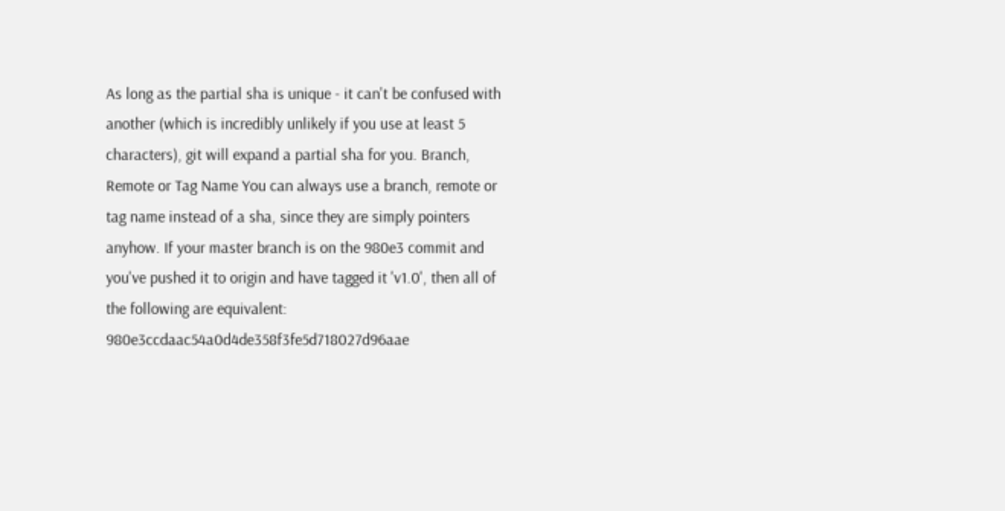As long as the partial sha is unique - it can't be confused with another (which is incredibly unlikely if you use at least 5 characters), git will expand a partial sha for you. Branch, Remote or Tag Name You can always use a branch, remote or tag name instead of a sha, since they are simply pointers anyhow. If your master branch is on the 980e3 commit and you've pushed it to origin and have tagged it 'v1.0', then all of the following are equivalent:
980e3ccdaac54a0d4de358f3fe5d718027d96aae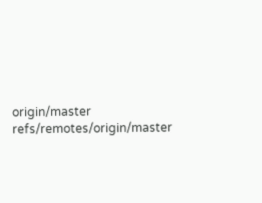origin/master refs/remotes/origin/master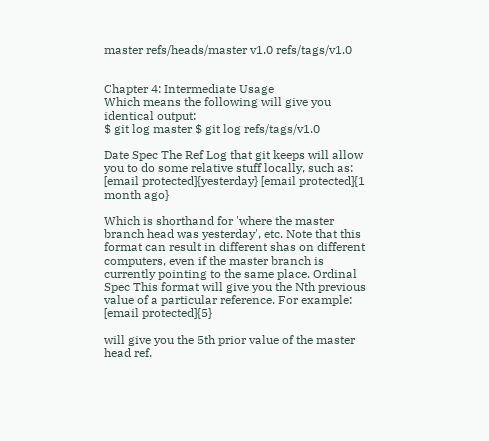master refs/heads/master v1.0 refs/tags/v1.0


Chapter 4: Intermediate Usage
Which means the following will give you identical output:
$ git log master $ git log refs/tags/v1.0

Date Spec The Ref Log that git keeps will allow you to do some relative stuff locally, such as:
[email protected]{yesterday} [email protected]{1 month ago}

Which is shorthand for 'where the master branch head was yesterday', etc. Note that this format can result in different shas on different computers, even if the master branch is currently pointing to the same place. Ordinal Spec This format will give you the Nth previous value of a particular reference. For example:
[email protected]{5}

will give you the 5th prior value of the master head ref.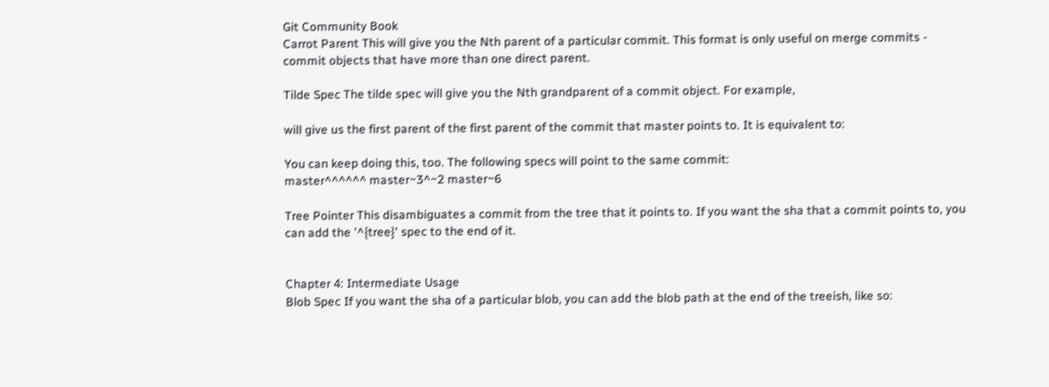Git Community Book
Carrot Parent This will give you the Nth parent of a particular commit. This format is only useful on merge commits - commit objects that have more than one direct parent.

Tilde Spec The tilde spec will give you the Nth grandparent of a commit object. For example,

will give us the first parent of the first parent of the commit that master points to. It is equivalent to:

You can keep doing this, too. The following specs will point to the same commit:
master^^^^^^ master~3^~2 master~6

Tree Pointer This disambiguates a commit from the tree that it points to. If you want the sha that a commit points to, you can add the '^{tree}' spec to the end of it.


Chapter 4: Intermediate Usage
Blob Spec If you want the sha of a particular blob, you can add the blob path at the end of the treeish, like so: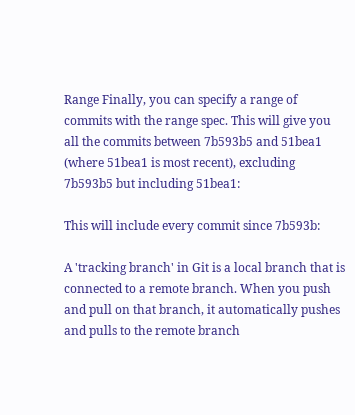Range Finally, you can specify a range of commits with the range spec. This will give you all the commits between 7b593b5 and 51bea1 (where 51bea1 is most recent), excluding 7b593b5 but including 51bea1:

This will include every commit since 7b593b:

A 'tracking branch' in Git is a local branch that is connected to a remote branch. When you push and pull on that branch, it automatically pushes and pulls to the remote branch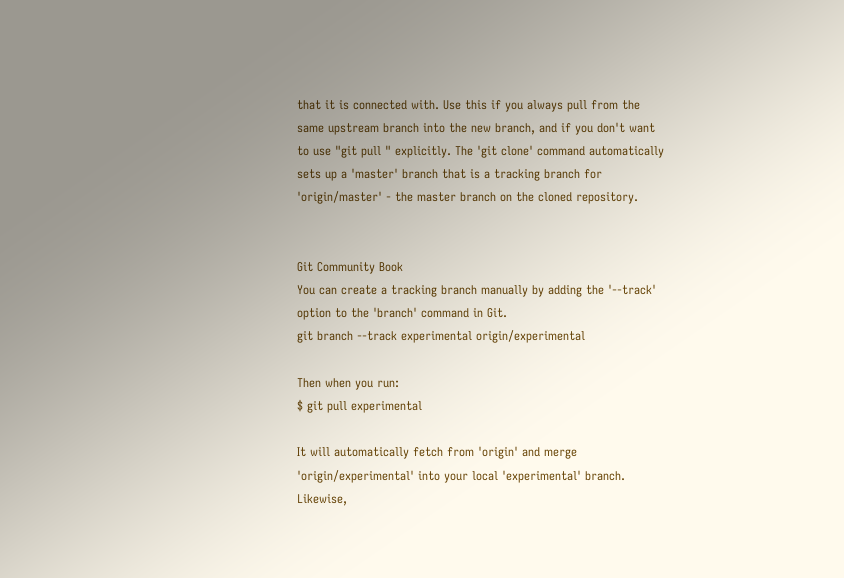that it is connected with. Use this if you always pull from the same upstream branch into the new branch, and if you don't want to use "git pull " explicitly. The 'git clone' command automatically sets up a 'master' branch that is a tracking branch for 'origin/master' - the master branch on the cloned repository.


Git Community Book
You can create a tracking branch manually by adding the '--track' option to the 'branch' command in Git.
git branch --track experimental origin/experimental

Then when you run:
$ git pull experimental

It will automatically fetch from 'origin' and merge 'origin/experimental' into your local 'experimental' branch. Likewise,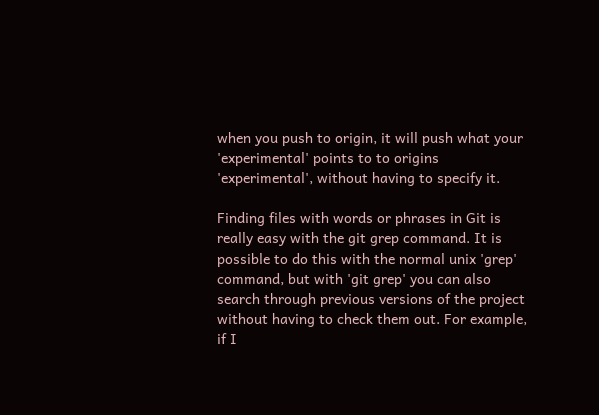when you push to origin, it will push what your 'experimental' points to to origins 'experimental', without having to specify it.

Finding files with words or phrases in Git is really easy with the git grep command. It is possible to do this with the normal unix 'grep' command, but with 'git grep' you can also search through previous versions of the project without having to check them out. For example, if I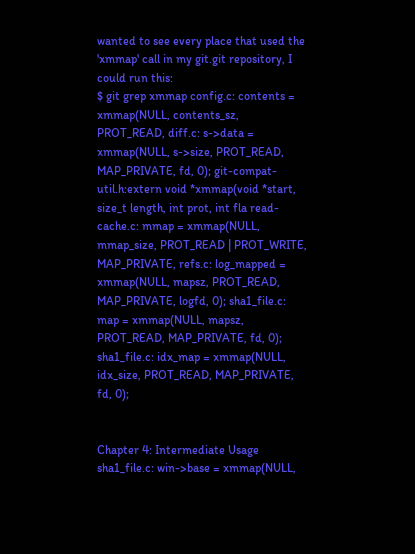wanted to see every place that used the 'xmmap' call in my git.git repository, I could run this:
$ git grep xmmap config.c: contents = xmmap(NULL, contents_sz, PROT_READ, diff.c: s->data = xmmap(NULL, s->size, PROT_READ, MAP_PRIVATE, fd, 0); git-compat-util.h:extern void *xmmap(void *start, size_t length, int prot, int fla read-cache.c: mmap = xmmap(NULL, mmap_size, PROT_READ | PROT_WRITE, MAP_PRIVATE, refs.c: log_mapped = xmmap(NULL, mapsz, PROT_READ, MAP_PRIVATE, logfd, 0); sha1_file.c: map = xmmap(NULL, mapsz, PROT_READ, MAP_PRIVATE, fd, 0); sha1_file.c: idx_map = xmmap(NULL, idx_size, PROT_READ, MAP_PRIVATE, fd, 0);


Chapter 4: Intermediate Usage
sha1_file.c: win->base = xmmap(NULL,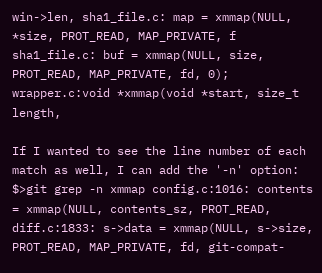win->len, sha1_file.c: map = xmmap(NULL, *size, PROT_READ, MAP_PRIVATE, f sha1_file.c: buf = xmmap(NULL, size, PROT_READ, MAP_PRIVATE, fd, 0); wrapper.c:void *xmmap(void *start, size_t length,

If I wanted to see the line number of each match as well, I can add the '-n' option:
$>git grep -n xmmap config.c:1016: contents = xmmap(NULL, contents_sz, PROT_READ, diff.c:1833: s->data = xmmap(NULL, s->size, PROT_READ, MAP_PRIVATE, fd, git-compat-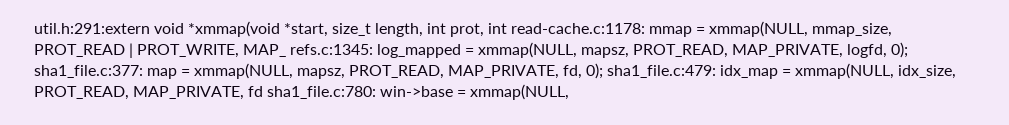util.h:291:extern void *xmmap(void *start, size_t length, int prot, int read-cache.c:1178: mmap = xmmap(NULL, mmap_size, PROT_READ | PROT_WRITE, MAP_ refs.c:1345: log_mapped = xmmap(NULL, mapsz, PROT_READ, MAP_PRIVATE, logfd, 0); sha1_file.c:377: map = xmmap(NULL, mapsz, PROT_READ, MAP_PRIVATE, fd, 0); sha1_file.c:479: idx_map = xmmap(NULL, idx_size, PROT_READ, MAP_PRIVATE, fd sha1_file.c:780: win->base = xmmap(NULL,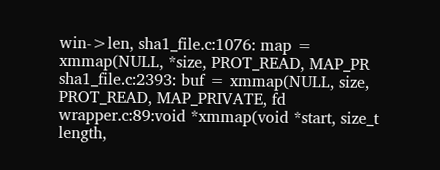win->len, sha1_file.c:1076: map = xmmap(NULL, *size, PROT_READ, MAP_PR sha1_file.c:2393: buf = xmmap(NULL, size, PROT_READ, MAP_PRIVATE, fd wrapper.c:89:void *xmmap(void *start, size_t length,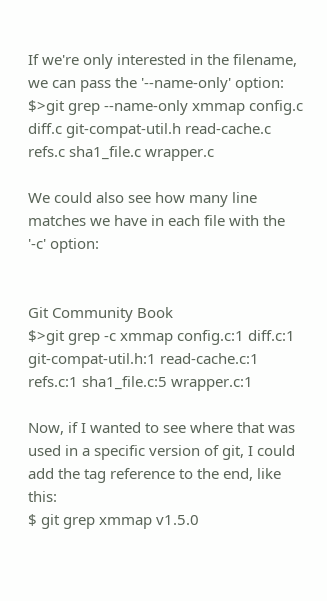If we're only interested in the filename, we can pass the '--name-only' option:
$>git grep --name-only xmmap config.c diff.c git-compat-util.h read-cache.c refs.c sha1_file.c wrapper.c

We could also see how many line matches we have in each file with the '-c' option:


Git Community Book
$>git grep -c xmmap config.c:1 diff.c:1 git-compat-util.h:1 read-cache.c:1 refs.c:1 sha1_file.c:5 wrapper.c:1

Now, if I wanted to see where that was used in a specific version of git, I could add the tag reference to the end, like this:
$ git grep xmmap v1.5.0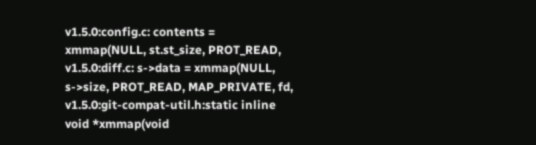v1.5.0:config.c: contents = xmmap(NULL, st.st_size, PROT_READ, v1.5.0:diff.c: s->data = xmmap(NULL, s->size, PROT_READ, MAP_PRIVATE, fd, v1.5.0:git-compat-util.h:static inline void *xmmap(void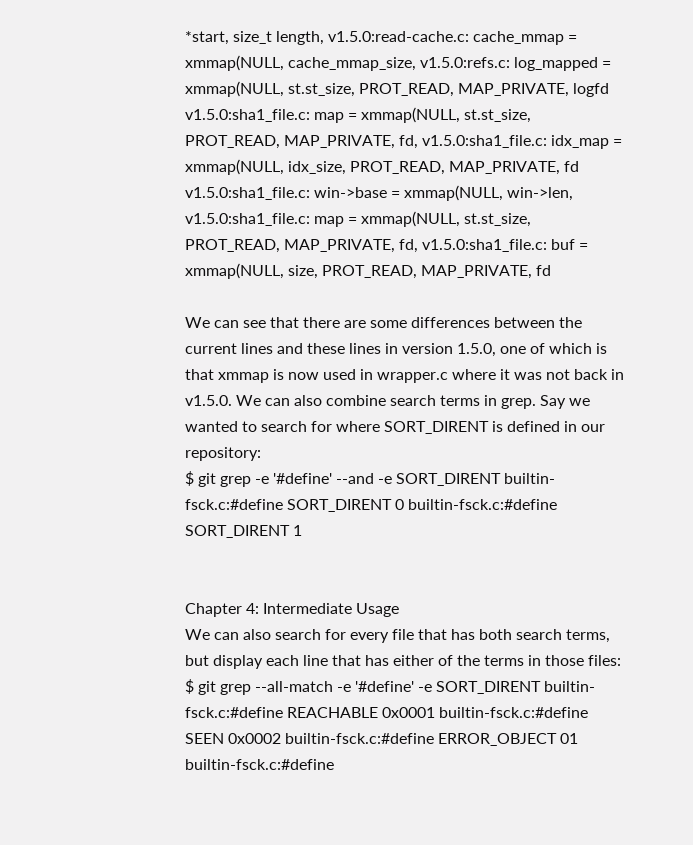*start, size_t length, v1.5.0:read-cache.c: cache_mmap = xmmap(NULL, cache_mmap_size, v1.5.0:refs.c: log_mapped = xmmap(NULL, st.st_size, PROT_READ, MAP_PRIVATE, logfd v1.5.0:sha1_file.c: map = xmmap(NULL, st.st_size, PROT_READ, MAP_PRIVATE, fd, v1.5.0:sha1_file.c: idx_map = xmmap(NULL, idx_size, PROT_READ, MAP_PRIVATE, fd v1.5.0:sha1_file.c: win->base = xmmap(NULL, win->len, v1.5.0:sha1_file.c: map = xmmap(NULL, st.st_size, PROT_READ, MAP_PRIVATE, fd, v1.5.0:sha1_file.c: buf = xmmap(NULL, size, PROT_READ, MAP_PRIVATE, fd

We can see that there are some differences between the current lines and these lines in version 1.5.0, one of which is that xmmap is now used in wrapper.c where it was not back in v1.5.0. We can also combine search terms in grep. Say we wanted to search for where SORT_DIRENT is defined in our repository:
$ git grep -e '#define' --and -e SORT_DIRENT builtin-fsck.c:#define SORT_DIRENT 0 builtin-fsck.c:#define SORT_DIRENT 1


Chapter 4: Intermediate Usage
We can also search for every file that has both search terms, but display each line that has either of the terms in those files:
$ git grep --all-match -e '#define' -e SORT_DIRENT builtin-fsck.c:#define REACHABLE 0x0001 builtin-fsck.c:#define SEEN 0x0002 builtin-fsck.c:#define ERROR_OBJECT 01 builtin-fsck.c:#define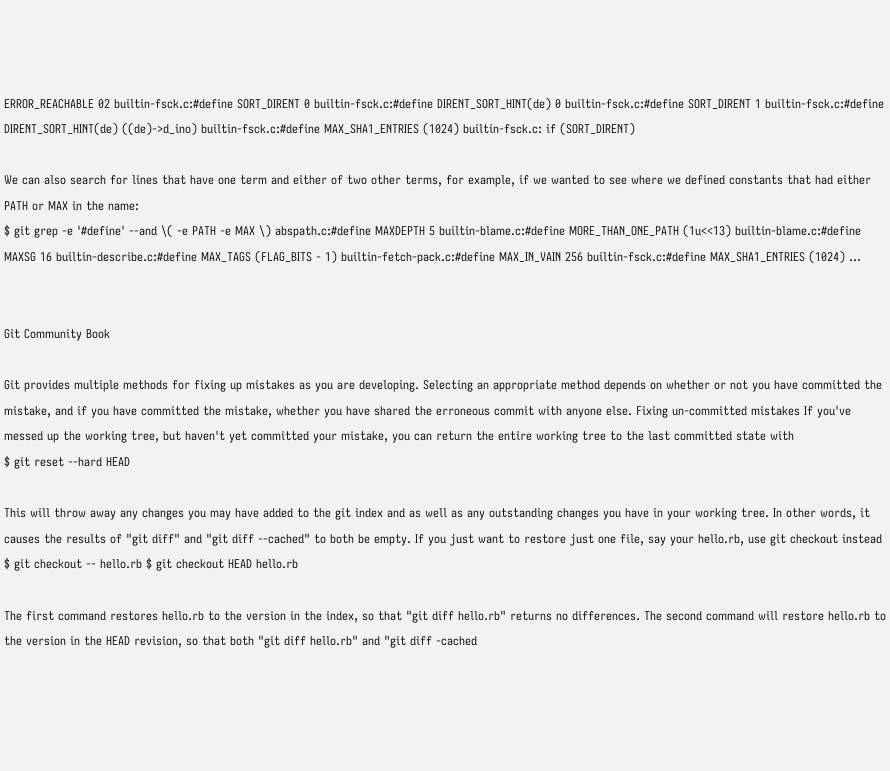ERROR_REACHABLE 02 builtin-fsck.c:#define SORT_DIRENT 0 builtin-fsck.c:#define DIRENT_SORT_HINT(de) 0 builtin-fsck.c:#define SORT_DIRENT 1 builtin-fsck.c:#define DIRENT_SORT_HINT(de) ((de)->d_ino) builtin-fsck.c:#define MAX_SHA1_ENTRIES (1024) builtin-fsck.c: if (SORT_DIRENT)

We can also search for lines that have one term and either of two other terms, for example, if we wanted to see where we defined constants that had either PATH or MAX in the name:
$ git grep -e '#define' --and \( -e PATH -e MAX \) abspath.c:#define MAXDEPTH 5 builtin-blame.c:#define MORE_THAN_ONE_PATH (1u<<13) builtin-blame.c:#define MAXSG 16 builtin-describe.c:#define MAX_TAGS (FLAG_BITS - 1) builtin-fetch-pack.c:#define MAX_IN_VAIN 256 builtin-fsck.c:#define MAX_SHA1_ENTRIES (1024) ...


Git Community Book

Git provides multiple methods for fixing up mistakes as you are developing. Selecting an appropriate method depends on whether or not you have committed the mistake, and if you have committed the mistake, whether you have shared the erroneous commit with anyone else. Fixing un-committed mistakes If you've messed up the working tree, but haven't yet committed your mistake, you can return the entire working tree to the last committed state with
$ git reset --hard HEAD

This will throw away any changes you may have added to the git index and as well as any outstanding changes you have in your working tree. In other words, it causes the results of "git diff" and "git diff --cached" to both be empty. If you just want to restore just one file, say your hello.rb, use git checkout instead
$ git checkout -- hello.rb $ git checkout HEAD hello.rb

The first command restores hello.rb to the version in the index, so that "git diff hello.rb" returns no differences. The second command will restore hello.rb to the version in the HEAD revision, so that both "git diff hello.rb" and "git diff -cached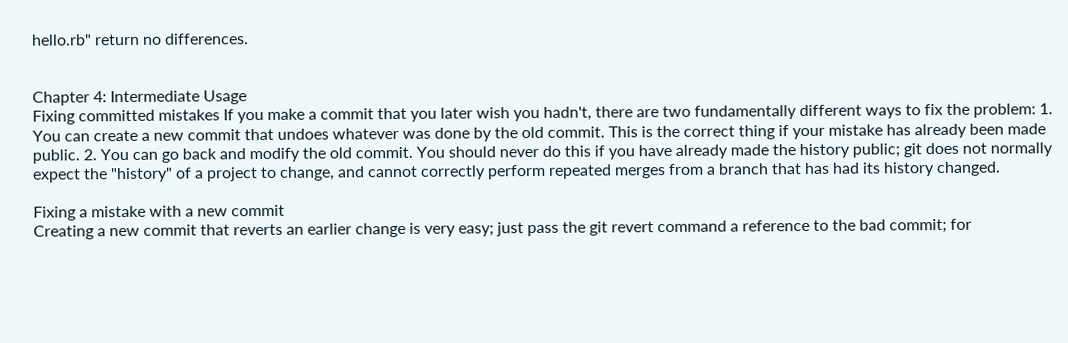hello.rb" return no differences.


Chapter 4: Intermediate Usage
Fixing committed mistakes If you make a commit that you later wish you hadn't, there are two fundamentally different ways to fix the problem: 1. You can create a new commit that undoes whatever was done by the old commit. This is the correct thing if your mistake has already been made public. 2. You can go back and modify the old commit. You should never do this if you have already made the history public; git does not normally expect the "history" of a project to change, and cannot correctly perform repeated merges from a branch that has had its history changed.

Fixing a mistake with a new commit
Creating a new commit that reverts an earlier change is very easy; just pass the git revert command a reference to the bad commit; for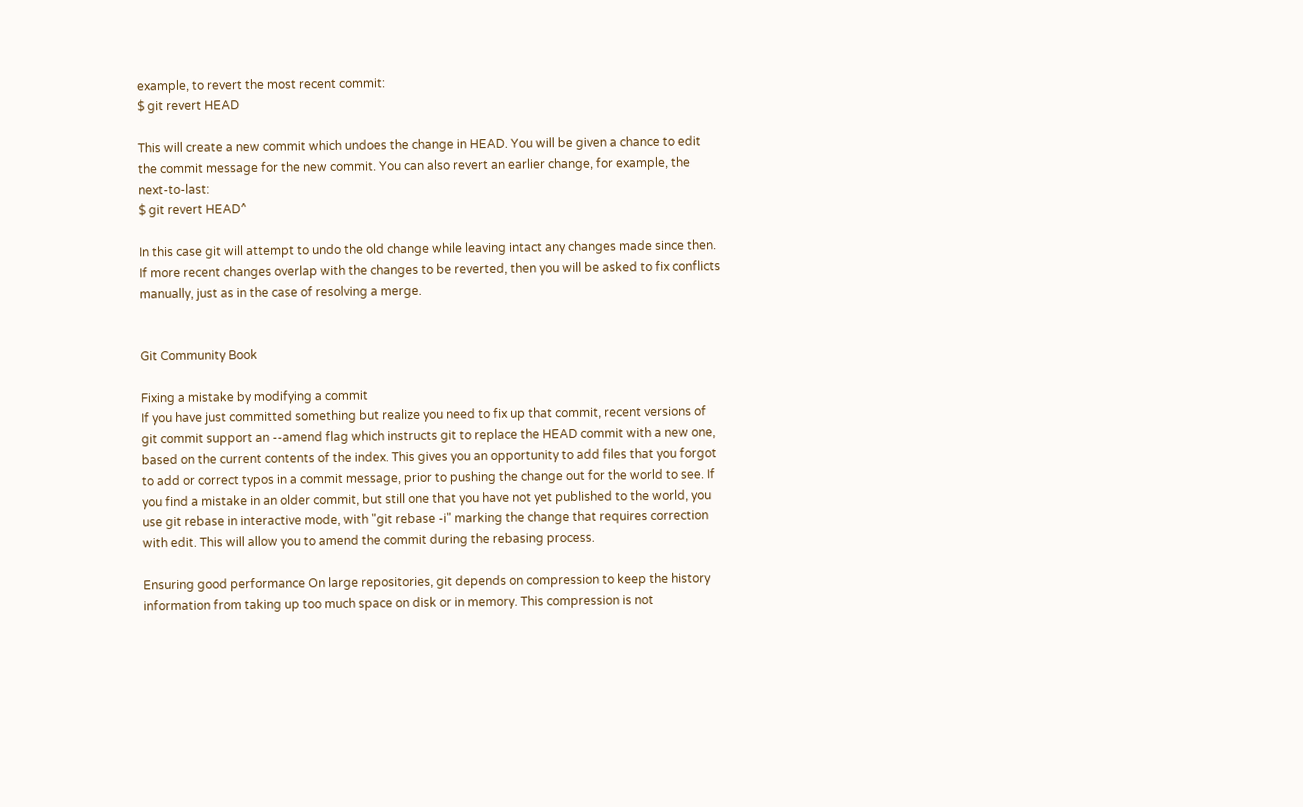example, to revert the most recent commit:
$ git revert HEAD

This will create a new commit which undoes the change in HEAD. You will be given a chance to edit the commit message for the new commit. You can also revert an earlier change, for example, the next-to-last:
$ git revert HEAD^

In this case git will attempt to undo the old change while leaving intact any changes made since then. If more recent changes overlap with the changes to be reverted, then you will be asked to fix conflicts manually, just as in the case of resolving a merge.


Git Community Book

Fixing a mistake by modifying a commit
If you have just committed something but realize you need to fix up that commit, recent versions of git commit support an --amend flag which instructs git to replace the HEAD commit with a new one, based on the current contents of the index. This gives you an opportunity to add files that you forgot to add or correct typos in a commit message, prior to pushing the change out for the world to see. If you find a mistake in an older commit, but still one that you have not yet published to the world, you use git rebase in interactive mode, with "git rebase -i" marking the change that requires correction with edit. This will allow you to amend the commit during the rebasing process.

Ensuring good performance On large repositories, git depends on compression to keep the history information from taking up too much space on disk or in memory. This compression is not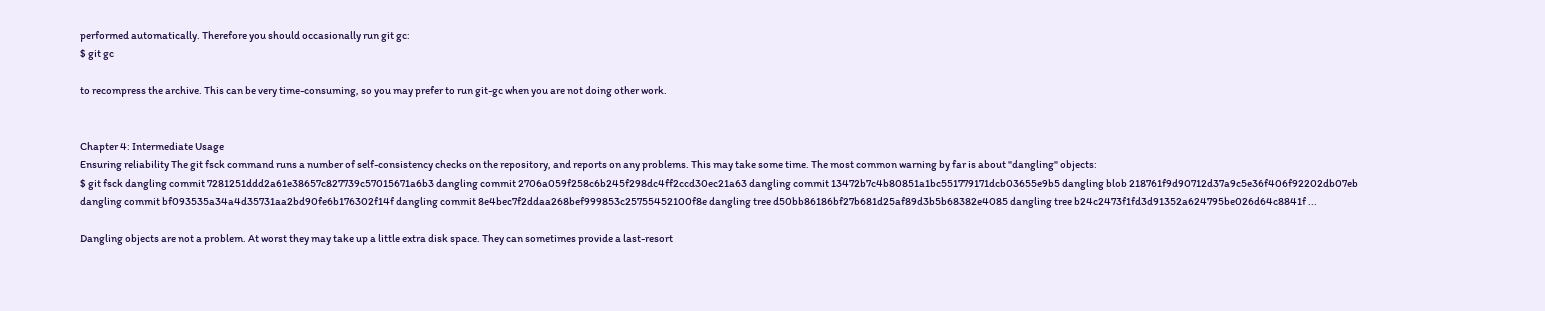performed automatically. Therefore you should occasionally run git gc:
$ git gc

to recompress the archive. This can be very time-consuming, so you may prefer to run git-gc when you are not doing other work.


Chapter 4: Intermediate Usage
Ensuring reliability The git fsck command runs a number of self-consistency checks on the repository, and reports on any problems. This may take some time. The most common warning by far is about "dangling" objects:
$ git fsck dangling commit 7281251ddd2a61e38657c827739c57015671a6b3 dangling commit 2706a059f258c6b245f298dc4ff2ccd30ec21a63 dangling commit 13472b7c4b80851a1bc551779171dcb03655e9b5 dangling blob 218761f9d90712d37a9c5e36f406f92202db07eb dangling commit bf093535a34a4d35731aa2bd90fe6b176302f14f dangling commit 8e4bec7f2ddaa268bef999853c25755452100f8e dangling tree d50bb86186bf27b681d25af89d3b5b68382e4085 dangling tree b24c2473f1fd3d91352a624795be026d64c8841f ...

Dangling objects are not a problem. At worst they may take up a little extra disk space. They can sometimes provide a last-resort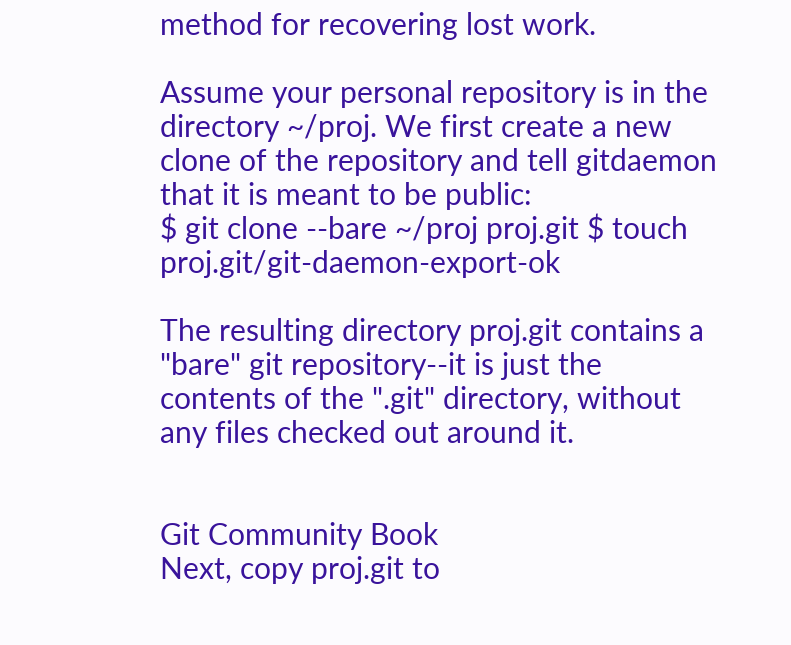method for recovering lost work.

Assume your personal repository is in the directory ~/proj. We first create a new clone of the repository and tell gitdaemon that it is meant to be public:
$ git clone --bare ~/proj proj.git $ touch proj.git/git-daemon-export-ok

The resulting directory proj.git contains a "bare" git repository--it is just the contents of the ".git" directory, without any files checked out around it.


Git Community Book
Next, copy proj.git to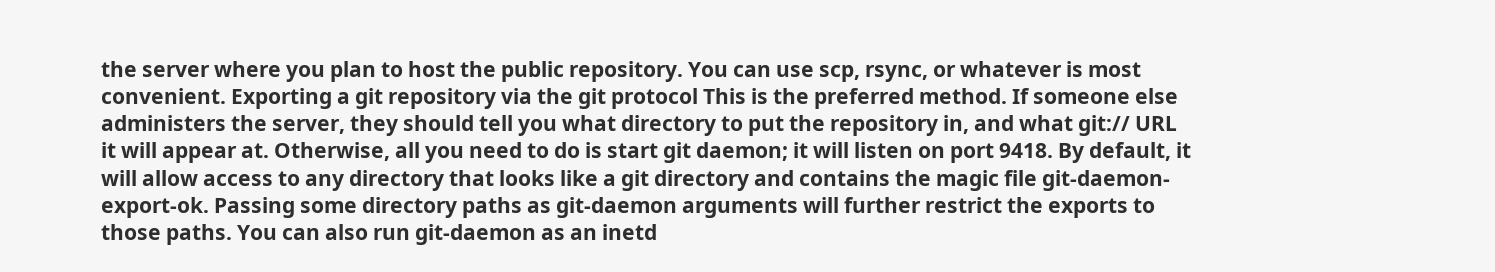the server where you plan to host the public repository. You can use scp, rsync, or whatever is most convenient. Exporting a git repository via the git protocol This is the preferred method. If someone else administers the server, they should tell you what directory to put the repository in, and what git:// URL it will appear at. Otherwise, all you need to do is start git daemon; it will listen on port 9418. By default, it will allow access to any directory that looks like a git directory and contains the magic file git-daemon-export-ok. Passing some directory paths as git-daemon arguments will further restrict the exports to those paths. You can also run git-daemon as an inetd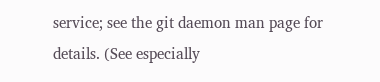service; see the git daemon man page for details. (See especially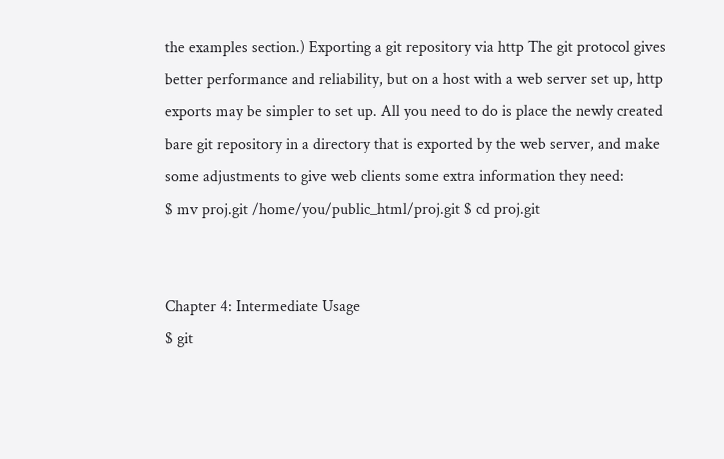the examples section.) Exporting a git repository via http The git protocol gives better performance and reliability, but on a host with a web server set up, http exports may be simpler to set up. All you need to do is place the newly created bare git repository in a directory that is exported by the web server, and make some adjustments to give web clients some extra information they need:
$ mv proj.git /home/you/public_html/proj.git $ cd proj.git


Chapter 4: Intermediate Usage
$ git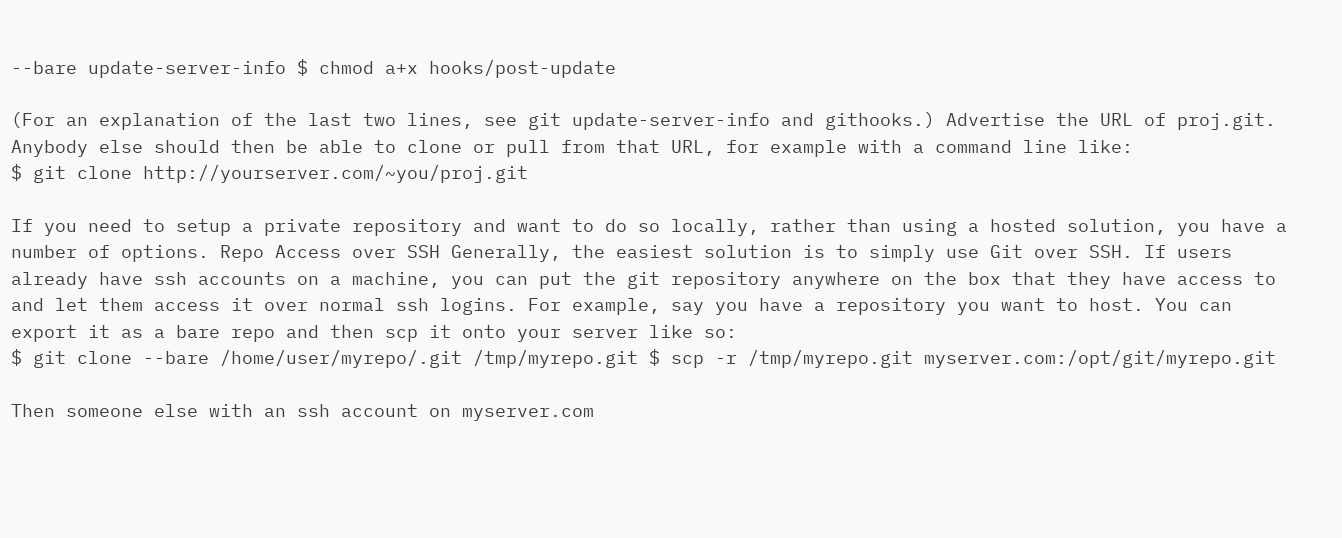--bare update-server-info $ chmod a+x hooks/post-update

(For an explanation of the last two lines, see git update-server-info and githooks.) Advertise the URL of proj.git. Anybody else should then be able to clone or pull from that URL, for example with a command line like:
$ git clone http://yourserver.com/~you/proj.git

If you need to setup a private repository and want to do so locally, rather than using a hosted solution, you have a number of options. Repo Access over SSH Generally, the easiest solution is to simply use Git over SSH. If users already have ssh accounts on a machine, you can put the git repository anywhere on the box that they have access to and let them access it over normal ssh logins. For example, say you have a repository you want to host. You can export it as a bare repo and then scp it onto your server like so:
$ git clone --bare /home/user/myrepo/.git /tmp/myrepo.git $ scp -r /tmp/myrepo.git myserver.com:/opt/git/myrepo.git

Then someone else with an ssh account on myserver.com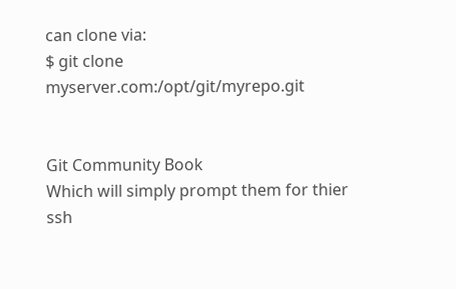can clone via:
$ git clone myserver.com:/opt/git/myrepo.git


Git Community Book
Which will simply prompt them for thier ssh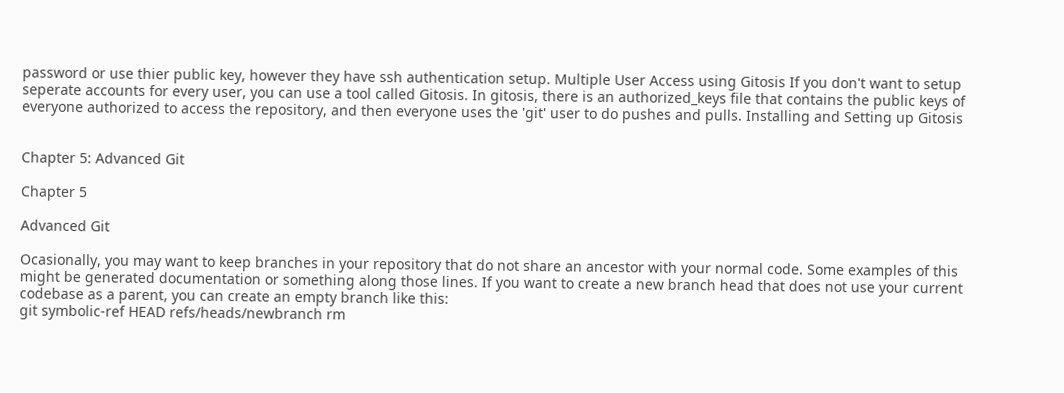password or use thier public key, however they have ssh authentication setup. Multiple User Access using Gitosis If you don't want to setup seperate accounts for every user, you can use a tool called Gitosis. In gitosis, there is an authorized_keys file that contains the public keys of everyone authorized to access the repository, and then everyone uses the 'git' user to do pushes and pulls. Installing and Setting up Gitosis


Chapter 5: Advanced Git

Chapter 5

Advanced Git

Ocasionally, you may want to keep branches in your repository that do not share an ancestor with your normal code. Some examples of this might be generated documentation or something along those lines. If you want to create a new branch head that does not use your current codebase as a parent, you can create an empty branch like this:
git symbolic-ref HEAD refs/heads/newbranch rm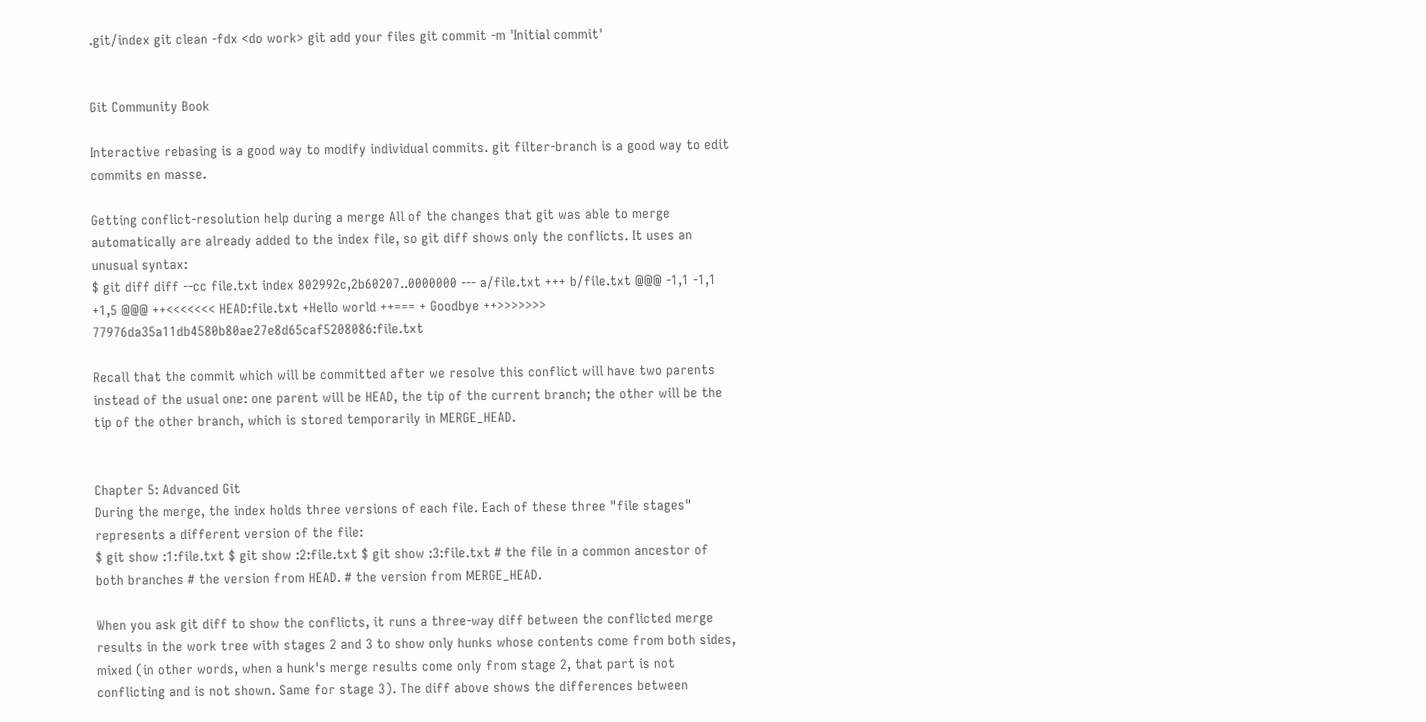.git/index git clean -fdx <do work> git add your files git commit -m 'Initial commit'


Git Community Book

Interactive rebasing is a good way to modify individual commits. git filter-branch is a good way to edit commits en masse.

Getting conflict-resolution help during a merge All of the changes that git was able to merge automatically are already added to the index file, so git diff shows only the conflicts. It uses an unusual syntax:
$ git diff diff --cc file.txt index 802992c,2b60207..0000000 --- a/file.txt +++ b/file.txt @@@ -1,1 -1,1 +1,5 @@@ ++<<<<<<< HEAD:file.txt +Hello world ++=== + Goodbye ++>>>>>>> 77976da35a11db4580b80ae27e8d65caf5208086:file.txt

Recall that the commit which will be committed after we resolve this conflict will have two parents instead of the usual one: one parent will be HEAD, the tip of the current branch; the other will be the tip of the other branch, which is stored temporarily in MERGE_HEAD.


Chapter 5: Advanced Git
During the merge, the index holds three versions of each file. Each of these three "file stages" represents a different version of the file:
$ git show :1:file.txt $ git show :2:file.txt $ git show :3:file.txt # the file in a common ancestor of both branches # the version from HEAD. # the version from MERGE_HEAD.

When you ask git diff to show the conflicts, it runs a three-way diff between the conflicted merge results in the work tree with stages 2 and 3 to show only hunks whose contents come from both sides, mixed (in other words, when a hunk's merge results come only from stage 2, that part is not conflicting and is not shown. Same for stage 3). The diff above shows the differences between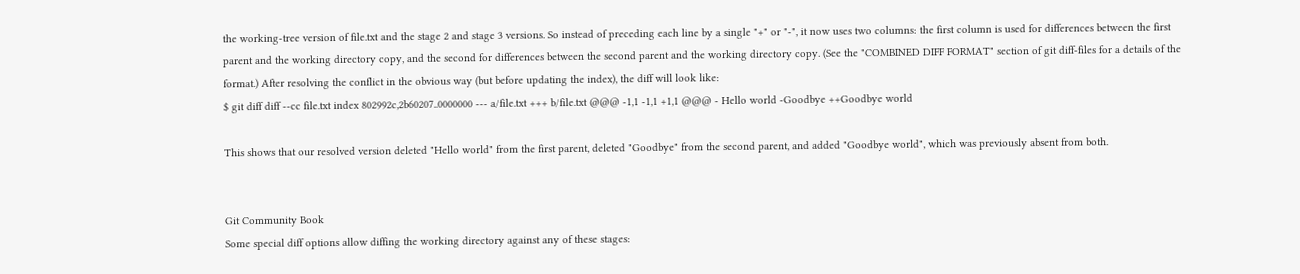the working-tree version of file.txt and the stage 2 and stage 3 versions. So instead of preceding each line by a single "+" or "-", it now uses two columns: the first column is used for differences between the first parent and the working directory copy, and the second for differences between the second parent and the working directory copy. (See the "COMBINED DIFF FORMAT" section of git diff-files for a details of the format.) After resolving the conflict in the obvious way (but before updating the index), the diff will look like:
$ git diff diff --cc file.txt index 802992c,2b60207..0000000 --- a/file.txt +++ b/file.txt @@@ -1,1 -1,1 +1,1 @@@ - Hello world -Goodbye ++Goodbye world

This shows that our resolved version deleted "Hello world" from the first parent, deleted "Goodbye" from the second parent, and added "Goodbye world", which was previously absent from both.


Git Community Book
Some special diff options allow diffing the working directory against any of these stages: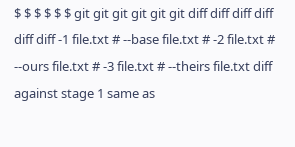$ $ $ $ $ $ git git git git git git diff diff diff diff diff diff -1 file.txt # --base file.txt # -2 file.txt # --ours file.txt # -3 file.txt # --theirs file.txt diff against stage 1 same as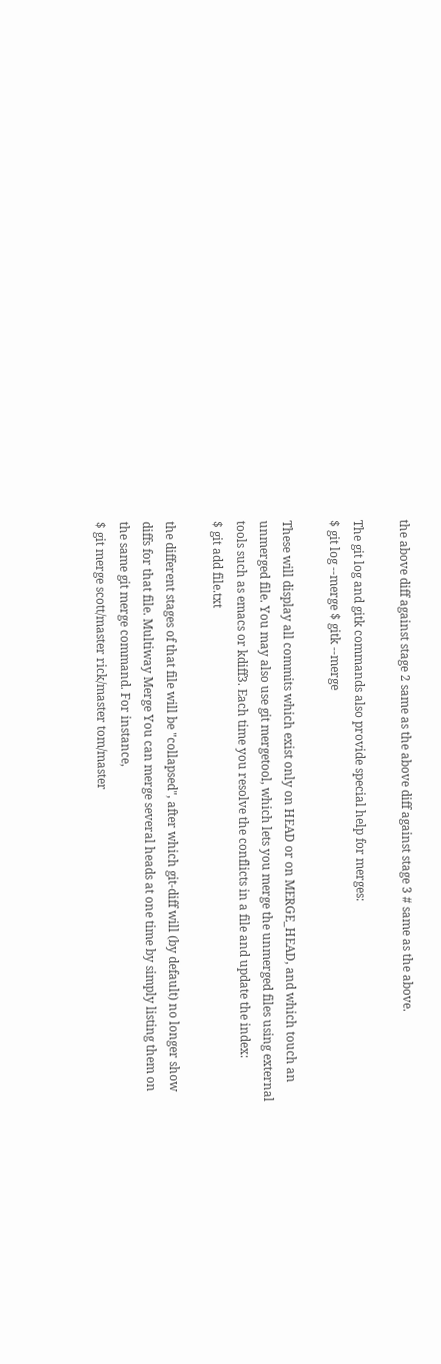the above diff against stage 2 same as the above diff against stage 3 # same as the above.

The git log and gitk commands also provide special help for merges:
$ git log --merge $ gitk --merge

These will display all commits which exist only on HEAD or on MERGE_HEAD, and which touch an unmerged file. You may also use git mergetool, which lets you merge the unmerged files using external tools such as emacs or kdiff3. Each time you resolve the conflicts in a file and update the index:
$ git add file.txt

the different stages of that file will be "collapsed", after which git-diff will (by default) no longer show diffs for that file. Multiway Merge You can merge several heads at one time by simply listing them on the same git merge command. For instance,
$ git merge scott/master rick/master tom/master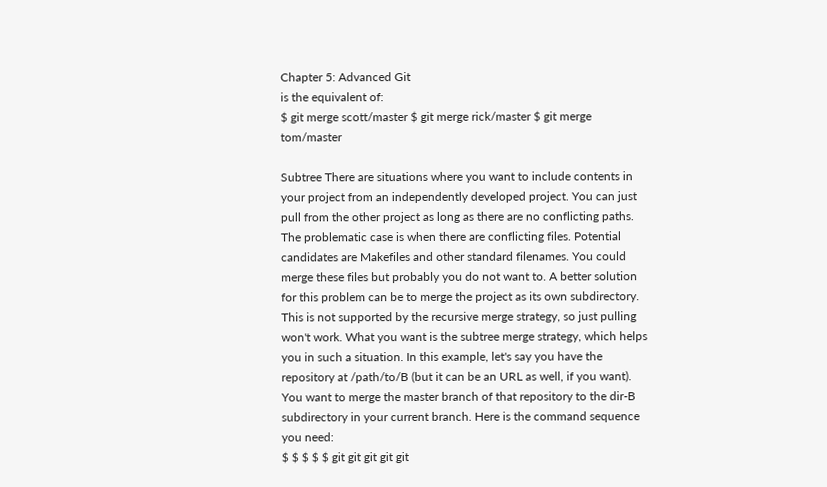Chapter 5: Advanced Git
is the equivalent of:
$ git merge scott/master $ git merge rick/master $ git merge tom/master

Subtree There are situations where you want to include contents in your project from an independently developed project. You can just pull from the other project as long as there are no conflicting paths. The problematic case is when there are conflicting files. Potential candidates are Makefiles and other standard filenames. You could merge these files but probably you do not want to. A better solution for this problem can be to merge the project as its own subdirectory. This is not supported by the recursive merge strategy, so just pulling won't work. What you want is the subtree merge strategy, which helps you in such a situation. In this example, let's say you have the repository at /path/to/B (but it can be an URL as well, if you want). You want to merge the master branch of that repository to the dir-B subdirectory in your current branch. Here is the command sequence you need:
$ $ $ $ $ git git git git git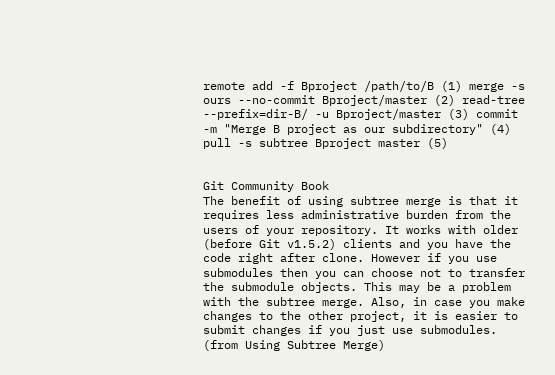remote add -f Bproject /path/to/B (1) merge -s ours --no-commit Bproject/master (2) read-tree --prefix=dir-B/ -u Bproject/master (3) commit -m "Merge B project as our subdirectory" (4) pull -s subtree Bproject master (5)


Git Community Book
The benefit of using subtree merge is that it requires less administrative burden from the users of your repository. It works with older (before Git v1.5.2) clients and you have the code right after clone. However if you use submodules then you can choose not to transfer the submodule objects. This may be a problem with the subtree merge. Also, in case you make changes to the other project, it is easier to submit changes if you just use submodules. (from Using Subtree Merge)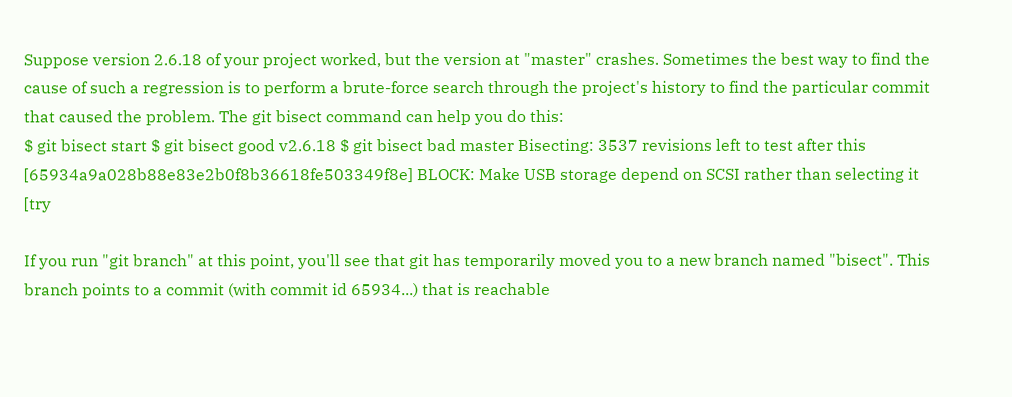Suppose version 2.6.18 of your project worked, but the version at "master" crashes. Sometimes the best way to find the cause of such a regression is to perform a brute-force search through the project's history to find the particular commit that caused the problem. The git bisect command can help you do this:
$ git bisect start $ git bisect good v2.6.18 $ git bisect bad master Bisecting: 3537 revisions left to test after this [65934a9a028b88e83e2b0f8b36618fe503349f8e] BLOCK: Make USB storage depend on SCSI rather than selecting it [try

If you run "git branch" at this point, you'll see that git has temporarily moved you to a new branch named "bisect". This branch points to a commit (with commit id 65934...) that is reachable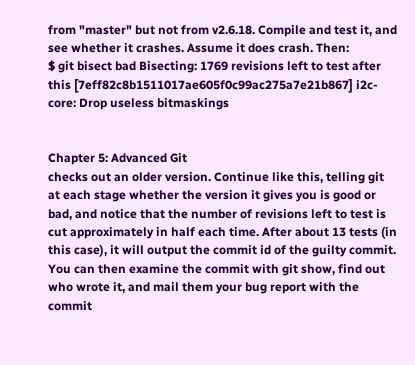from "master" but not from v2.6.18. Compile and test it, and see whether it crashes. Assume it does crash. Then:
$ git bisect bad Bisecting: 1769 revisions left to test after this [7eff82c8b1511017ae605f0c99ac275a7e21b867] i2c-core: Drop useless bitmaskings


Chapter 5: Advanced Git
checks out an older version. Continue like this, telling git at each stage whether the version it gives you is good or bad, and notice that the number of revisions left to test is cut approximately in half each time. After about 13 tests (in this case), it will output the commit id of the guilty commit. You can then examine the commit with git show, find out who wrote it, and mail them your bug report with the commit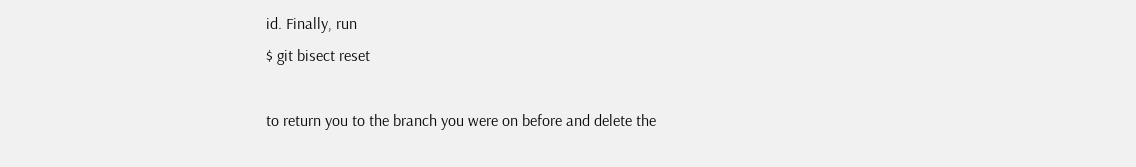id. Finally, run
$ git bisect reset

to return you to the branch you were on before and delete the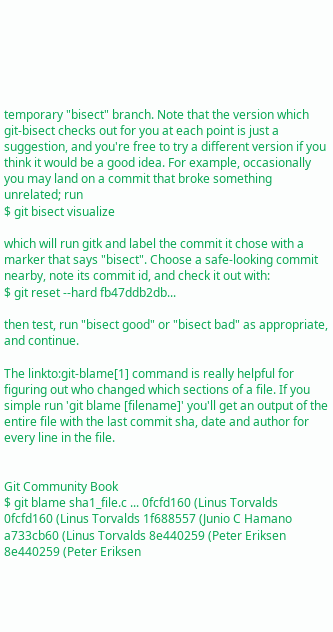temporary "bisect" branch. Note that the version which git-bisect checks out for you at each point is just a suggestion, and you're free to try a different version if you think it would be a good idea. For example, occasionally you may land on a commit that broke something unrelated; run
$ git bisect visualize

which will run gitk and label the commit it chose with a marker that says "bisect". Choose a safe-looking commit nearby, note its commit id, and check it out with:
$ git reset --hard fb47ddb2db...

then test, run "bisect good" or "bisect bad" as appropriate, and continue.

The linkto:git-blame[1] command is really helpful for figuring out who changed which sections of a file. If you simple run 'git blame [filename]' you'll get an output of the entire file with the last commit sha, date and author for every line in the file.


Git Community Book
$ git blame sha1_file.c ... 0fcfd160 (Linus Torvalds 0fcfd160 (Linus Torvalds 1f688557 (Junio C Hamano a733cb60 (Linus Torvalds 8e440259 (Peter Eriksen 8e440259 (Peter Eriksen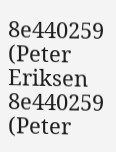8e440259 (Peter Eriksen 8e440259 (Peter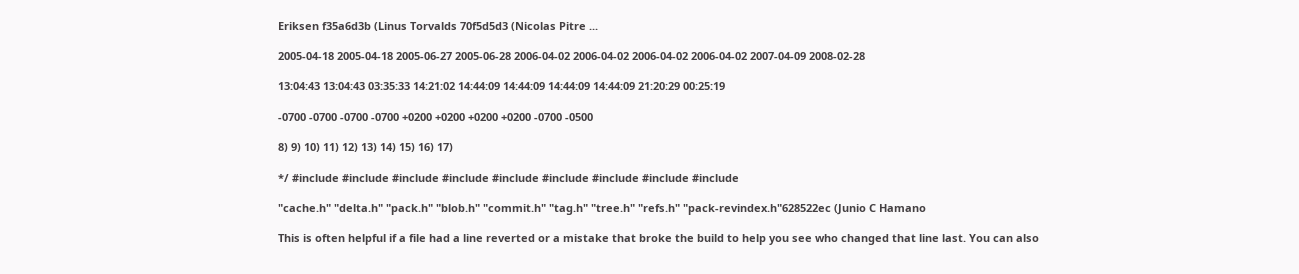Eriksen f35a6d3b (Linus Torvalds 70f5d5d3 (Nicolas Pitre ...

2005-04-18 2005-04-18 2005-06-27 2005-06-28 2006-04-02 2006-04-02 2006-04-02 2006-04-02 2007-04-09 2008-02-28

13:04:43 13:04:43 03:35:33 14:21:02 14:44:09 14:44:09 14:44:09 14:44:09 21:20:29 00:25:19

-0700 -0700 -0700 -0700 +0200 +0200 +0200 +0200 -0700 -0500

8) 9) 10) 11) 12) 13) 14) 15) 16) 17)

*/ #include #include #include #include #include #include #include #include #include

"cache.h" "delta.h" "pack.h" "blob.h" "commit.h" "tag.h" "tree.h" "refs.h" "pack-revindex.h"628522ec (Junio C Hamano

This is often helpful if a file had a line reverted or a mistake that broke the build to help you see who changed that line last. You can also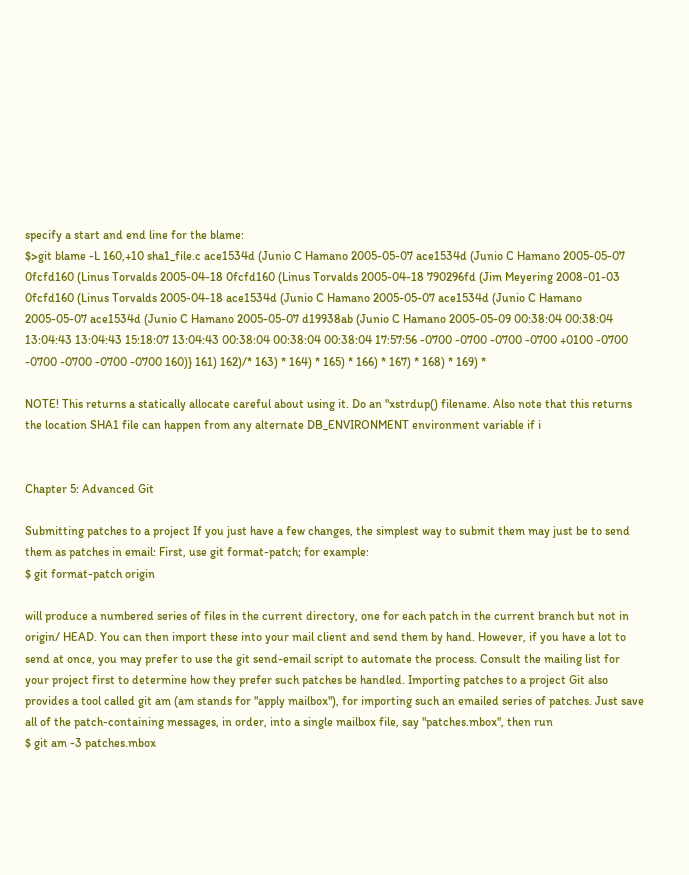specify a start and end line for the blame:
$>git blame -L 160,+10 sha1_file.c ace1534d (Junio C Hamano 2005-05-07 ace1534d (Junio C Hamano 2005-05-07 0fcfd160 (Linus Torvalds 2005-04-18 0fcfd160 (Linus Torvalds 2005-04-18 790296fd (Jim Meyering 2008-01-03 0fcfd160 (Linus Torvalds 2005-04-18 ace1534d (Junio C Hamano 2005-05-07 ace1534d (Junio C Hamano 2005-05-07 ace1534d (Junio C Hamano 2005-05-07 d19938ab (Junio C Hamano 2005-05-09 00:38:04 00:38:04 13:04:43 13:04:43 15:18:07 13:04:43 00:38:04 00:38:04 00:38:04 17:57:56 -0700 -0700 -0700 -0700 +0100 -0700 -0700 -0700 -0700 -0700 160)} 161) 162)/* 163) * 164) * 165) * 166) * 167) * 168) * 169) *

NOTE! This returns a statically allocate careful about using it. Do an "xstrdup() filename. Also note that this returns the location SHA1 file can happen from any alternate DB_ENVIRONMENT environment variable if i


Chapter 5: Advanced Git

Submitting patches to a project If you just have a few changes, the simplest way to submit them may just be to send them as patches in email: First, use git format-patch; for example:
$ git format-patch origin

will produce a numbered series of files in the current directory, one for each patch in the current branch but not in origin/ HEAD. You can then import these into your mail client and send them by hand. However, if you have a lot to send at once, you may prefer to use the git send-email script to automate the process. Consult the mailing list for your project first to determine how they prefer such patches be handled. Importing patches to a project Git also provides a tool called git am (am stands for "apply mailbox"), for importing such an emailed series of patches. Just save all of the patch-containing messages, in order, into a single mailbox file, say "patches.mbox", then run
$ git am -3 patches.mbox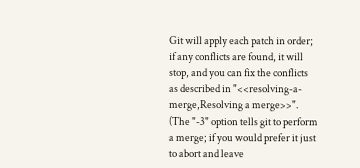Git will apply each patch in order; if any conflicts are found, it will stop, and you can fix the conflicts as described in "<<resolving-a-merge,Resolving a merge>>". (The "-3" option tells git to perform a merge; if you would prefer it just to abort and leave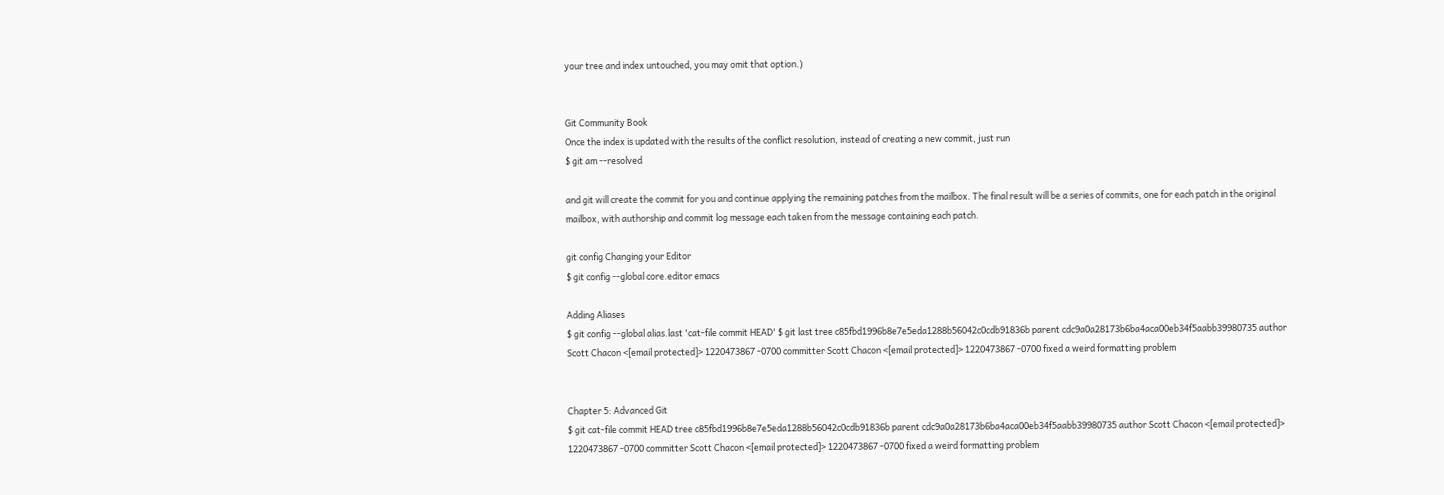your tree and index untouched, you may omit that option.)


Git Community Book
Once the index is updated with the results of the conflict resolution, instead of creating a new commit, just run
$ git am --resolved

and git will create the commit for you and continue applying the remaining patches from the mailbox. The final result will be a series of commits, one for each patch in the original mailbox, with authorship and commit log message each taken from the message containing each patch.

git config Changing your Editor
$ git config --global core.editor emacs

Adding Aliases
$ git config --global alias.last 'cat-file commit HEAD' $ git last tree c85fbd1996b8e7e5eda1288b56042c0cdb91836b parent cdc9a0a28173b6ba4aca00eb34f5aabb39980735 author Scott Chacon <[email protected]> 1220473867 -0700 committer Scott Chacon <[email protected]> 1220473867 -0700 fixed a weird formatting problem


Chapter 5: Advanced Git
$ git cat-file commit HEAD tree c85fbd1996b8e7e5eda1288b56042c0cdb91836b parent cdc9a0a28173b6ba4aca00eb34f5aabb39980735 author Scott Chacon <[email protected]> 1220473867 -0700 committer Scott Chacon <[email protected]> 1220473867 -0700 fixed a weird formatting problem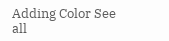Adding Color See all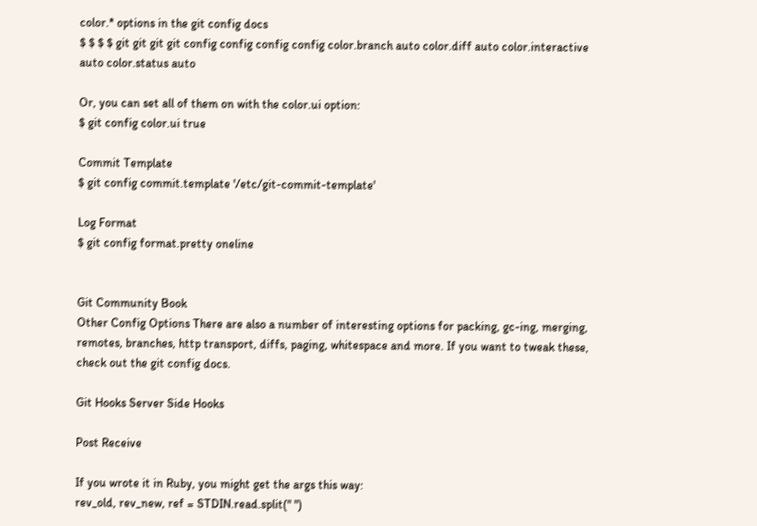color.* options in the git config docs
$ $ $ $ git git git git config config config config color.branch auto color.diff auto color.interactive auto color.status auto

Or, you can set all of them on with the color.ui option:
$ git config color.ui true

Commit Template
$ git config commit.template '/etc/git-commit-template'

Log Format
$ git config format.pretty oneline


Git Community Book
Other Config Options There are also a number of interesting options for packing, gc-ing, merging, remotes, branches, http transport, diffs, paging, whitespace and more. If you want to tweak these, check out the git config docs.

Git Hooks Server Side Hooks

Post Receive

If you wrote it in Ruby, you might get the args this way:
rev_old, rev_new, ref = STDIN.read.split(" ")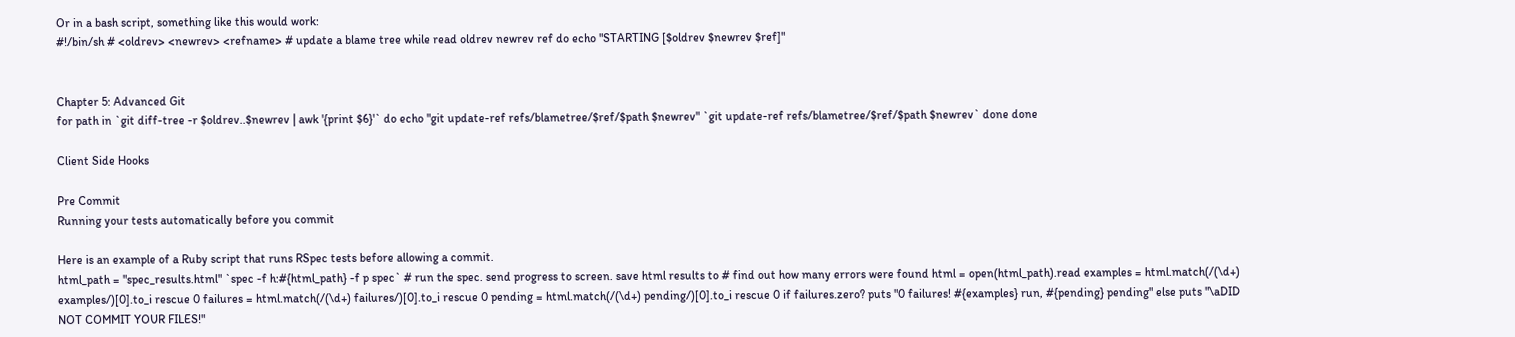Or in a bash script, something like this would work:
#!/bin/sh # <oldrev> <newrev> <refname> # update a blame tree while read oldrev newrev ref do echo "STARTING [$oldrev $newrev $ref]"


Chapter 5: Advanced Git
for path in `git diff-tree -r $oldrev..$newrev | awk '{print $6}'` do echo "git update-ref refs/blametree/$ref/$path $newrev" `git update-ref refs/blametree/$ref/$path $newrev` done done

Client Side Hooks

Pre Commit
Running your tests automatically before you commit

Here is an example of a Ruby script that runs RSpec tests before allowing a commit.
html_path = "spec_results.html" `spec -f h:#{html_path} -f p spec` # run the spec. send progress to screen. save html results to # find out how many errors were found html = open(html_path).read examples = html.match(/(\d+) examples/)[0].to_i rescue 0 failures = html.match(/(\d+) failures/)[0].to_i rescue 0 pending = html.match(/(\d+) pending/)[0].to_i rescue 0 if failures.zero? puts "0 failures! #{examples} run, #{pending} pending" else puts "\aDID NOT COMMIT YOUR FILES!"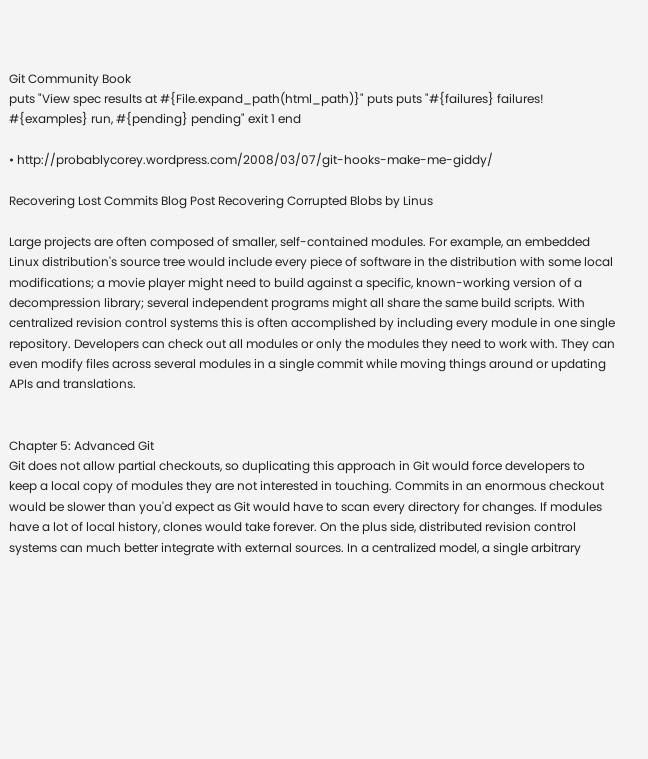Git Community Book
puts "View spec results at #{File.expand_path(html_path)}" puts puts "#{failures} failures! #{examples} run, #{pending} pending" exit 1 end

• http://probablycorey.wordpress.com/2008/03/07/git-hooks-make-me-giddy/

Recovering Lost Commits Blog Post Recovering Corrupted Blobs by Linus

Large projects are often composed of smaller, self-contained modules. For example, an embedded Linux distribution's source tree would include every piece of software in the distribution with some local modifications; a movie player might need to build against a specific, known-working version of a decompression library; several independent programs might all share the same build scripts. With centralized revision control systems this is often accomplished by including every module in one single repository. Developers can check out all modules or only the modules they need to work with. They can even modify files across several modules in a single commit while moving things around or updating APIs and translations.


Chapter 5: Advanced Git
Git does not allow partial checkouts, so duplicating this approach in Git would force developers to keep a local copy of modules they are not interested in touching. Commits in an enormous checkout would be slower than you'd expect as Git would have to scan every directory for changes. If modules have a lot of local history, clones would take forever. On the plus side, distributed revision control systems can much better integrate with external sources. In a centralized model, a single arbitrary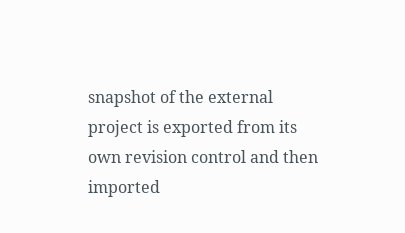snapshot of the external project is exported from its own revision control and then imported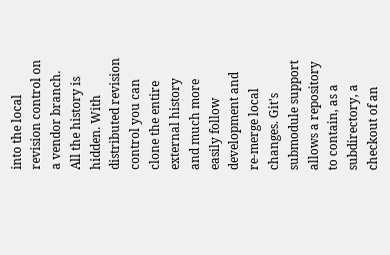into the local revision control on a vendor branch. All the history is hidden. With distributed revision control you can clone the entire external history and much more easily follow development and re-merge local changes. Git's submodule support allows a repository to contain, as a subdirectory, a checkout of an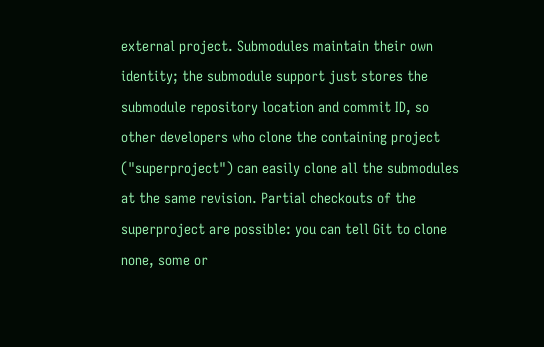external project. Submodules maintain their own identity; the submodule support just stores the submodule repository location and commit ID, so other developers who clone the containing project ("superproject") can easily clone all the submodules at the same revision. Partial checkouts of the superproject are possible: you can tell Git to clone none, some or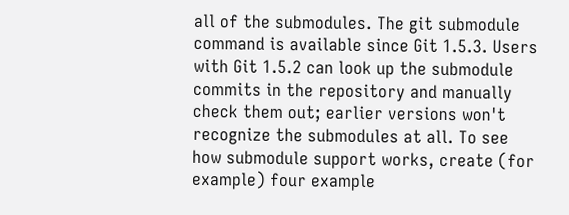all of the submodules. The git submodule command is available since Git 1.5.3. Users with Git 1.5.2 can look up the submodule commits in the repository and manually check them out; earlier versions won't recognize the submodules at all. To see how submodule support works, create (for example) four example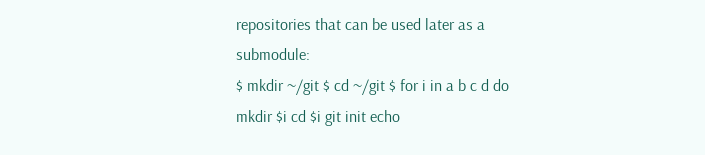repositories that can be used later as a submodule:
$ mkdir ~/git $ cd ~/git $ for i in a b c d do mkdir $i cd $i git init echo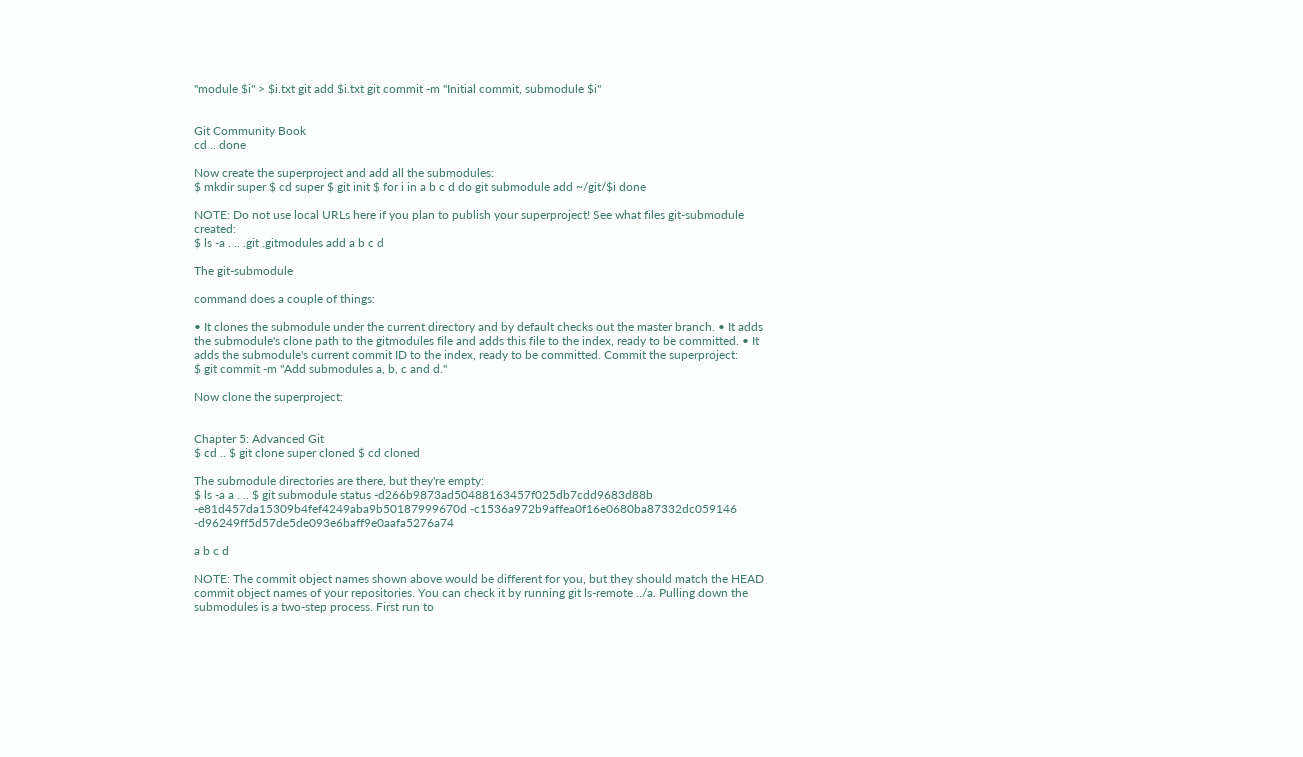"module $i" > $i.txt git add $i.txt git commit -m "Initial commit, submodule $i"


Git Community Book
cd .. done

Now create the superproject and add all the submodules:
$ mkdir super $ cd super $ git init $ for i in a b c d do git submodule add ~/git/$i done

NOTE: Do not use local URLs here if you plan to publish your superproject! See what files git-submodule created:
$ ls -a . .. .git .gitmodules add a b c d

The git-submodule

command does a couple of things:

• It clones the submodule under the current directory and by default checks out the master branch. • It adds the submodule's clone path to the gitmodules file and adds this file to the index, ready to be committed. • It adds the submodule's current commit ID to the index, ready to be committed. Commit the superproject:
$ git commit -m "Add submodules a, b, c and d."

Now clone the superproject:


Chapter 5: Advanced Git
$ cd .. $ git clone super cloned $ cd cloned

The submodule directories are there, but they're empty:
$ ls -a a . .. $ git submodule status -d266b9873ad50488163457f025db7cdd9683d88b -e81d457da15309b4fef4249aba9b50187999670d -c1536a972b9affea0f16e0680ba87332dc059146 -d96249ff5d57de5de093e6baff9e0aafa5276a74

a b c d

NOTE: The commit object names shown above would be different for you, but they should match the HEAD commit object names of your repositories. You can check it by running git ls-remote ../a. Pulling down the submodules is a two-step process. First run to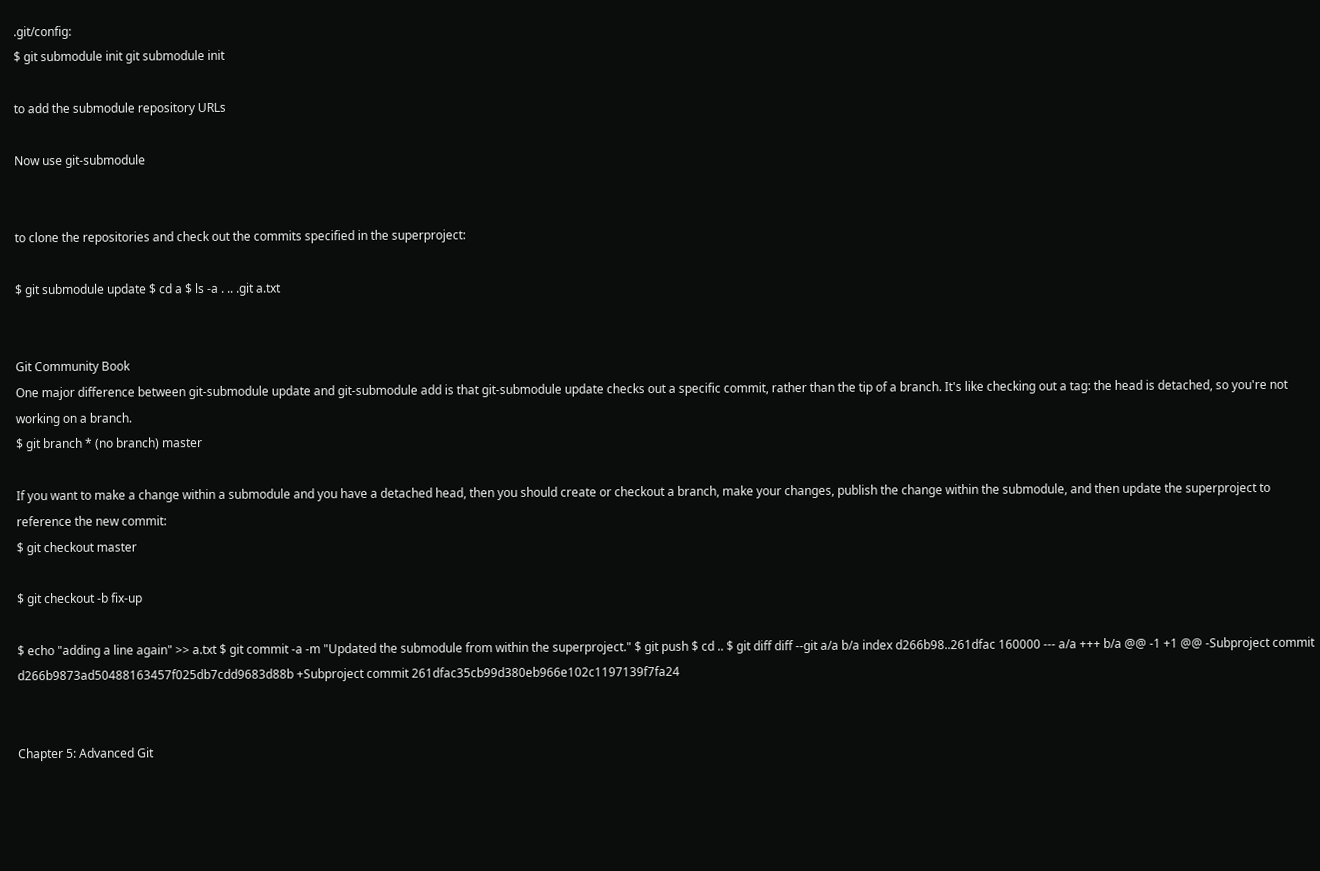.git/config:
$ git submodule init git submodule init

to add the submodule repository URLs

Now use git-submodule


to clone the repositories and check out the commits specified in the superproject:

$ git submodule update $ cd a $ ls -a . .. .git a.txt


Git Community Book
One major difference between git-submodule update and git-submodule add is that git-submodule update checks out a specific commit, rather than the tip of a branch. It's like checking out a tag: the head is detached, so you're not working on a branch.
$ git branch * (no branch) master

If you want to make a change within a submodule and you have a detached head, then you should create or checkout a branch, make your changes, publish the change within the submodule, and then update the superproject to reference the new commit:
$ git checkout master

$ git checkout -b fix-up

$ echo "adding a line again" >> a.txt $ git commit -a -m "Updated the submodule from within the superproject." $ git push $ cd .. $ git diff diff --git a/a b/a index d266b98..261dfac 160000 --- a/a +++ b/a @@ -1 +1 @@ -Subproject commit d266b9873ad50488163457f025db7cdd9683d88b +Subproject commit 261dfac35cb99d380eb966e102c1197139f7fa24


Chapter 5: Advanced Git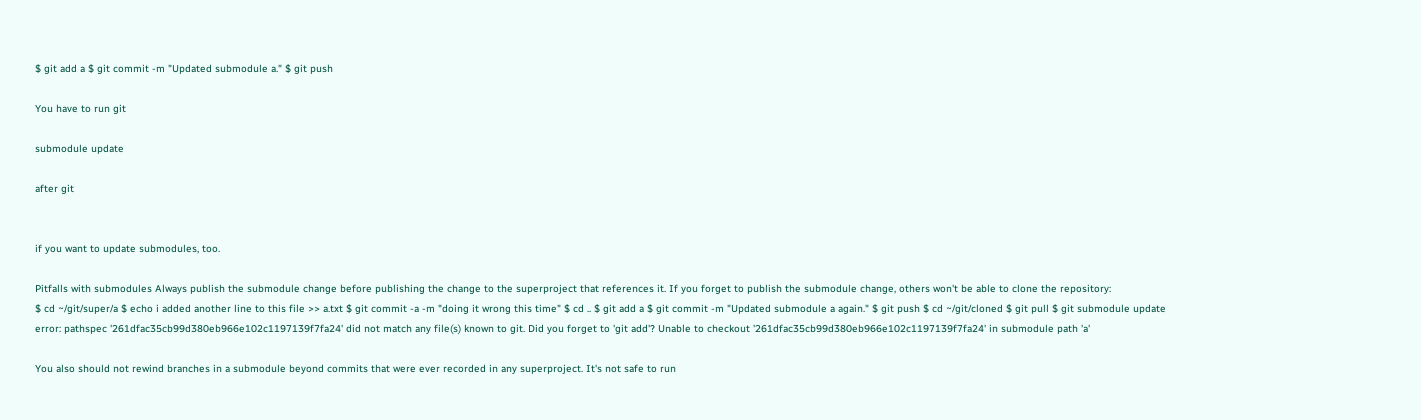$ git add a $ git commit -m "Updated submodule a." $ git push

You have to run git

submodule update

after git


if you want to update submodules, too.

Pitfalls with submodules Always publish the submodule change before publishing the change to the superproject that references it. If you forget to publish the submodule change, others won't be able to clone the repository:
$ cd ~/git/super/a $ echo i added another line to this file >> a.txt $ git commit -a -m "doing it wrong this time" $ cd .. $ git add a $ git commit -m "Updated submodule a again." $ git push $ cd ~/git/cloned $ git pull $ git submodule update error: pathspec '261dfac35cb99d380eb966e102c1197139f7fa24' did not match any file(s) known to git. Did you forget to 'git add'? Unable to checkout '261dfac35cb99d380eb966e102c1197139f7fa24' in submodule path 'a'

You also should not rewind branches in a submodule beyond commits that were ever recorded in any superproject. It's not safe to run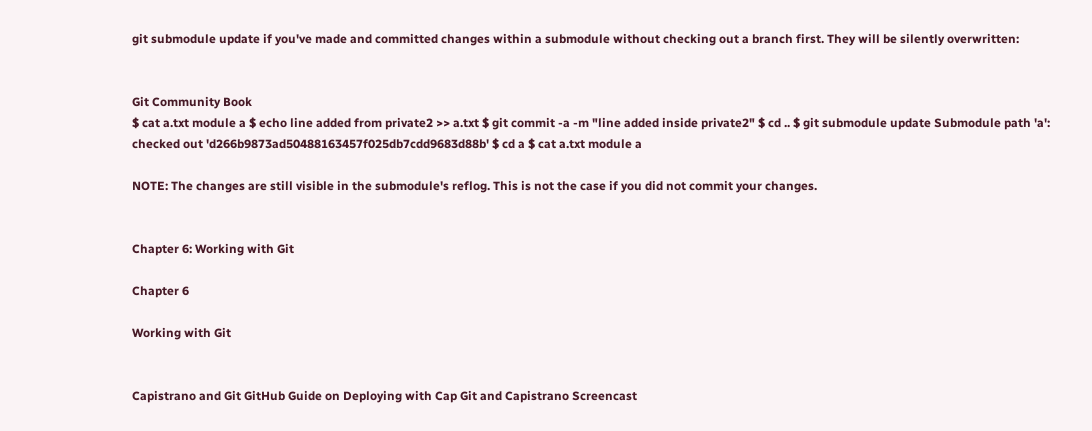git submodule update if you've made and committed changes within a submodule without checking out a branch first. They will be silently overwritten:


Git Community Book
$ cat a.txt module a $ echo line added from private2 >> a.txt $ git commit -a -m "line added inside private2" $ cd .. $ git submodule update Submodule path 'a': checked out 'd266b9873ad50488163457f025db7cdd9683d88b' $ cd a $ cat a.txt module a

NOTE: The changes are still visible in the submodule's reflog. This is not the case if you did not commit your changes.


Chapter 6: Working with Git

Chapter 6

Working with Git


Capistrano and Git GitHub Guide on Deploying with Cap Git and Capistrano Screencast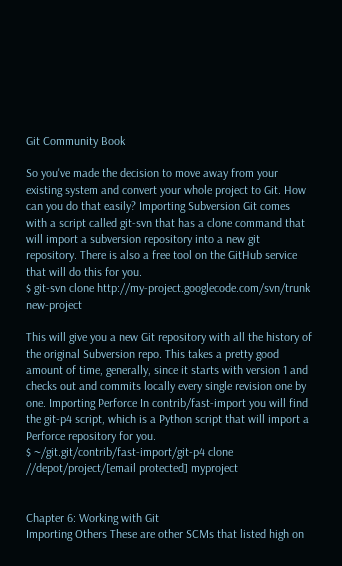Git Community Book

So you've made the decision to move away from your existing system and convert your whole project to Git. How can you do that easily? Importing Subversion Git comes with a script called git-svn that has a clone command that will import a subversion repository into a new git repository. There is also a free tool on the GitHub service that will do this for you.
$ git-svn clone http://my-project.googlecode.com/svn/trunk new-project

This will give you a new Git repository with all the history of the original Subversion repo. This takes a pretty good amount of time, generally, since it starts with version 1 and checks out and commits locally every single revision one by one. Importing Perforce In contrib/fast-import you will find the git-p4 script, which is a Python script that will import a Perforce repository for you.
$ ~/git.git/contrib/fast-import/git-p4 clone //depot/project/[email protected] myproject


Chapter 6: Working with Git
Importing Others These are other SCMs that listed high on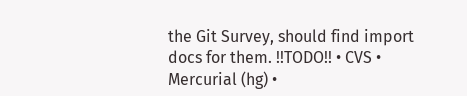the Git Survey, should find import docs for them. !!TODO!! • CVS • Mercurial (hg) •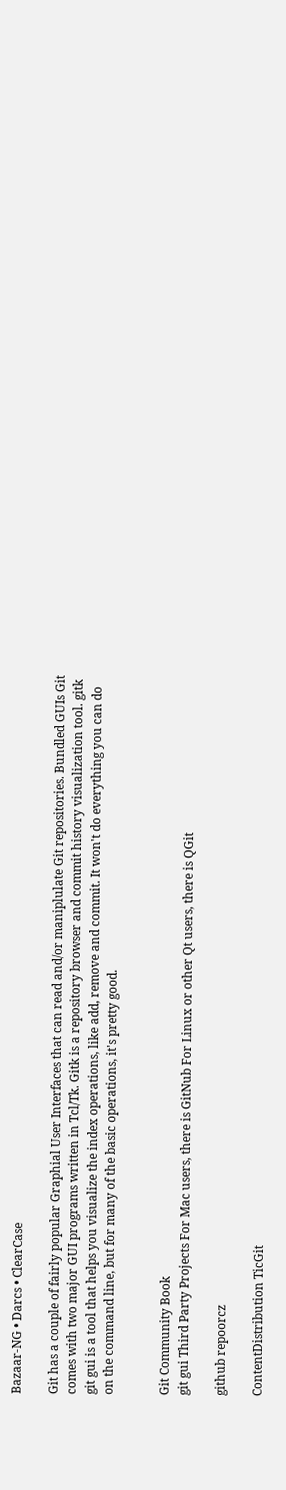Bazaar-NG • Darcs • ClearCase

Git has a couple of fairly popular Graphial User Interfaces that can read and/or maniplulate Git repositories. Bundled GUIs Git comes with two major GUI programs written in Tcl/Tk. Gitk is a repository browser and commit history visualization tool. gitk git gui is a tool that helps you visualize the index operations, like add, remove and commit. It won't do everything you can do on the command line, but for many of the basic operations, it's pretty good.


Git Community Book
git gui Third Party Projects For Mac users, there is GitNub For Linux or other Qt users, there is QGit

github repoorcz

ContentDistribution TicGit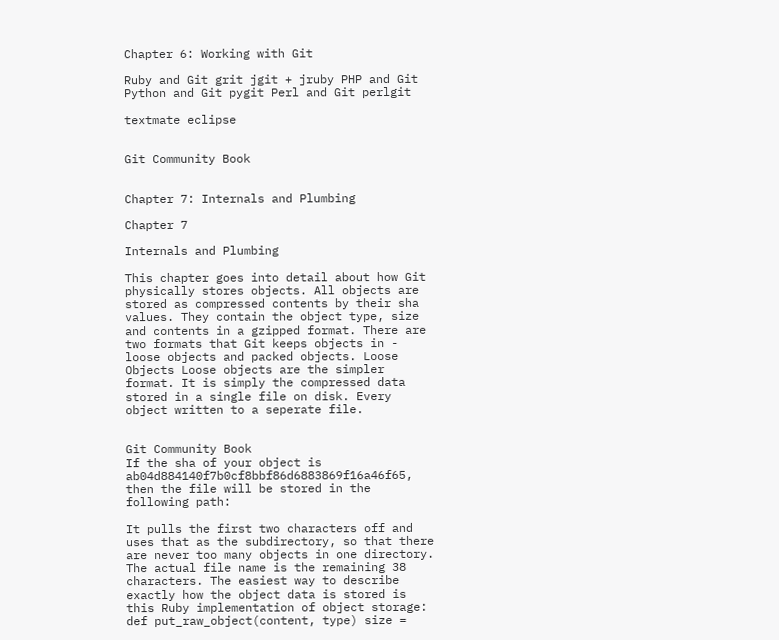Chapter 6: Working with Git

Ruby and Git grit jgit + jruby PHP and Git Python and Git pygit Perl and Git perlgit

textmate eclipse


Git Community Book


Chapter 7: Internals and Plumbing

Chapter 7

Internals and Plumbing

This chapter goes into detail about how Git physically stores objects. All objects are stored as compressed contents by their sha values. They contain the object type, size and contents in a gzipped format. There are two formats that Git keeps objects in - loose objects and packed objects. Loose Objects Loose objects are the simpler format. It is simply the compressed data stored in a single file on disk. Every object written to a seperate file.


Git Community Book
If the sha of your object is ab04d884140f7b0cf8bbf86d6883869f16a46f65, then the file will be stored in the following path:

It pulls the first two characters off and uses that as the subdirectory, so that there are never too many objects in one directory. The actual file name is the remaining 38 characters. The easiest way to describe exactly how the object data is stored is this Ruby implementation of object storage:
def put_raw_object(content, type) size =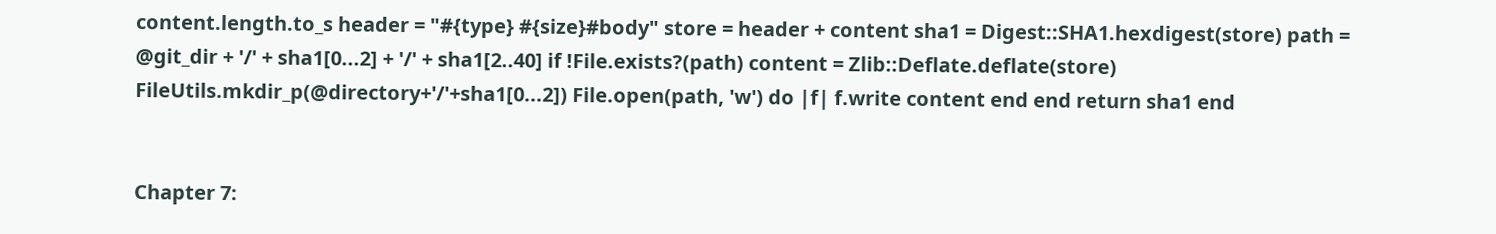content.length.to_s header = "#{type} #{size}#body" store = header + content sha1 = Digest::SHA1.hexdigest(store) path = @git_dir + '/' + sha1[0...2] + '/' + sha1[2..40] if !File.exists?(path) content = Zlib::Deflate.deflate(store) FileUtils.mkdir_p(@directory+'/'+sha1[0...2]) File.open(path, 'w') do |f| f.write content end end return sha1 end


Chapter 7: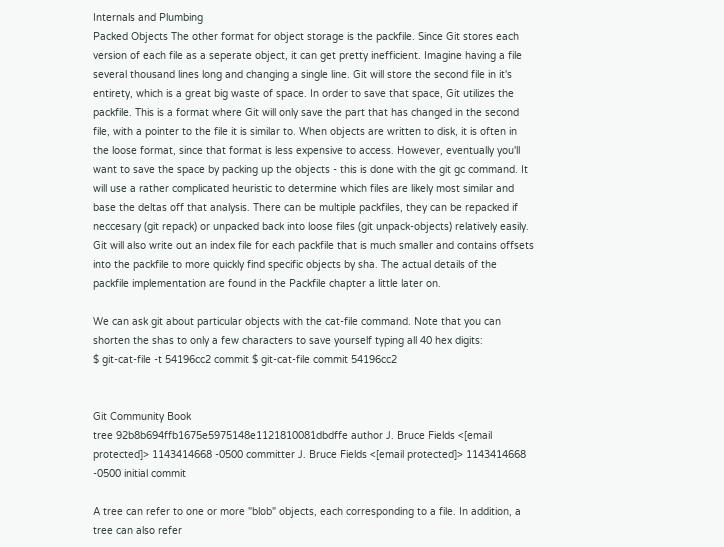Internals and Plumbing
Packed Objects The other format for object storage is the packfile. Since Git stores each version of each file as a seperate object, it can get pretty inefficient. Imagine having a file several thousand lines long and changing a single line. Git will store the second file in it's entirety, which is a great big waste of space. In order to save that space, Git utilizes the packfile. This is a format where Git will only save the part that has changed in the second file, with a pointer to the file it is similar to. When objects are written to disk, it is often in the loose format, since that format is less expensive to access. However, eventually you'll want to save the space by packing up the objects - this is done with the git gc command. It will use a rather complicated heuristic to determine which files are likely most similar and base the deltas off that analysis. There can be multiple packfiles, they can be repacked if neccesary (git repack) or unpacked back into loose files (git unpack-objects) relatively easily. Git will also write out an index file for each packfile that is much smaller and contains offsets into the packfile to more quickly find specific objects by sha. The actual details of the packfile implementation are found in the Packfile chapter a little later on.

We can ask git about particular objects with the cat-file command. Note that you can shorten the shas to only a few characters to save yourself typing all 40 hex digits:
$ git-cat-file -t 54196cc2 commit $ git-cat-file commit 54196cc2


Git Community Book
tree 92b8b694ffb1675e5975148e1121810081dbdffe author J. Bruce Fields <[email protected]> 1143414668 -0500 committer J. Bruce Fields <[email protected]> 1143414668 -0500 initial commit

A tree can refer to one or more "blob" objects, each corresponding to a file. In addition, a tree can also refer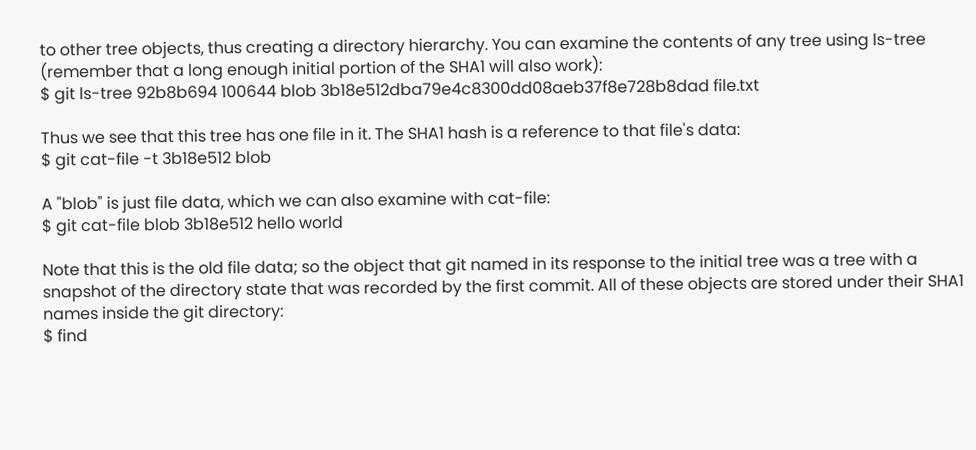to other tree objects, thus creating a directory hierarchy. You can examine the contents of any tree using ls-tree (remember that a long enough initial portion of the SHA1 will also work):
$ git ls-tree 92b8b694 100644 blob 3b18e512dba79e4c8300dd08aeb37f8e728b8dad file.txt

Thus we see that this tree has one file in it. The SHA1 hash is a reference to that file's data:
$ git cat-file -t 3b18e512 blob

A "blob" is just file data, which we can also examine with cat-file:
$ git cat-file blob 3b18e512 hello world

Note that this is the old file data; so the object that git named in its response to the initial tree was a tree with a snapshot of the directory state that was recorded by the first commit. All of these objects are stored under their SHA1 names inside the git directory:
$ find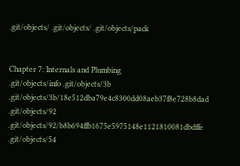.git/objects/ .git/objects/ .git/objects/pack


Chapter 7: Internals and Plumbing
.git/objects/info .git/objects/3b .git/objects/3b/18e512dba79e4c8300dd08aeb37f8e728b8dad .git/objects/92 .git/objects/92/b8b694ffb1675e5975148e1121810081dbdffe .git/objects/54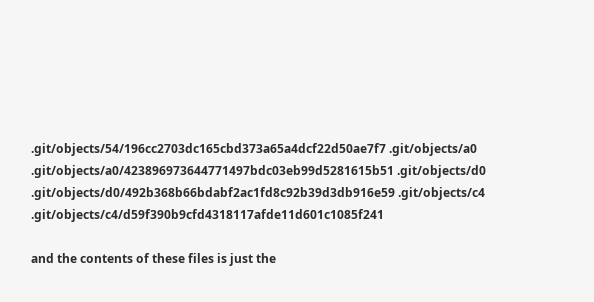.git/objects/54/196cc2703dc165cbd373a65a4dcf22d50ae7f7 .git/objects/a0 .git/objects/a0/423896973644771497bdc03eb99d5281615b51 .git/objects/d0 .git/objects/d0/492b368b66bdabf2ac1fd8c92b39d3db916e59 .git/objects/c4 .git/objects/c4/d59f390b9cfd4318117afde11d601c1085f241

and the contents of these files is just the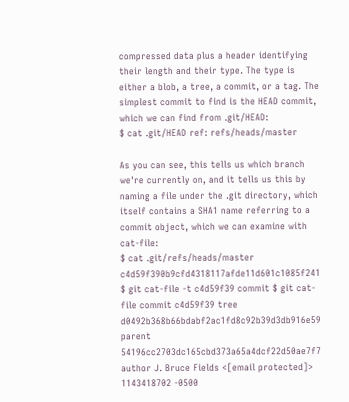compressed data plus a header identifying their length and their type. The type is either a blob, a tree, a commit, or a tag. The simplest commit to find is the HEAD commit, which we can find from .git/HEAD:
$ cat .git/HEAD ref: refs/heads/master

As you can see, this tells us which branch we're currently on, and it tells us this by naming a file under the .git directory, which itself contains a SHA1 name referring to a commit object, which we can examine with cat-file:
$ cat .git/refs/heads/master c4d59f390b9cfd4318117afde11d601c1085f241 $ git cat-file -t c4d59f39 commit $ git cat-file commit c4d59f39 tree d0492b368b66bdabf2ac1fd8c92b39d3db916e59 parent 54196cc2703dc165cbd373a65a4dcf22d50ae7f7 author J. Bruce Fields <[email protected]> 1143418702 -0500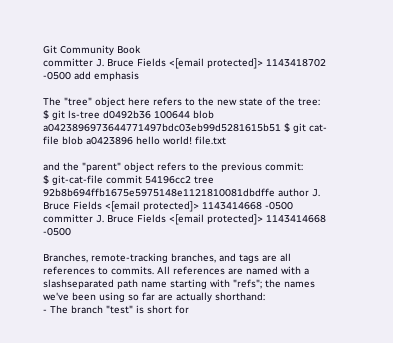Git Community Book
committer J. Bruce Fields <[email protected]> 1143418702 -0500 add emphasis

The "tree" object here refers to the new state of the tree:
$ git ls-tree d0492b36 100644 blob a0423896973644771497bdc03eb99d5281615b51 $ git cat-file blob a0423896 hello world! file.txt

and the "parent" object refers to the previous commit:
$ git-cat-file commit 54196cc2 tree 92b8b694ffb1675e5975148e1121810081dbdffe author J. Bruce Fields <[email protected]> 1143414668 -0500 committer J. Bruce Fields <[email protected]> 1143414668 -0500

Branches, remote-tracking branches, and tags are all references to commits. All references are named with a slashseparated path name starting with "refs"; the names we've been using so far are actually shorthand:
- The branch "test" is short for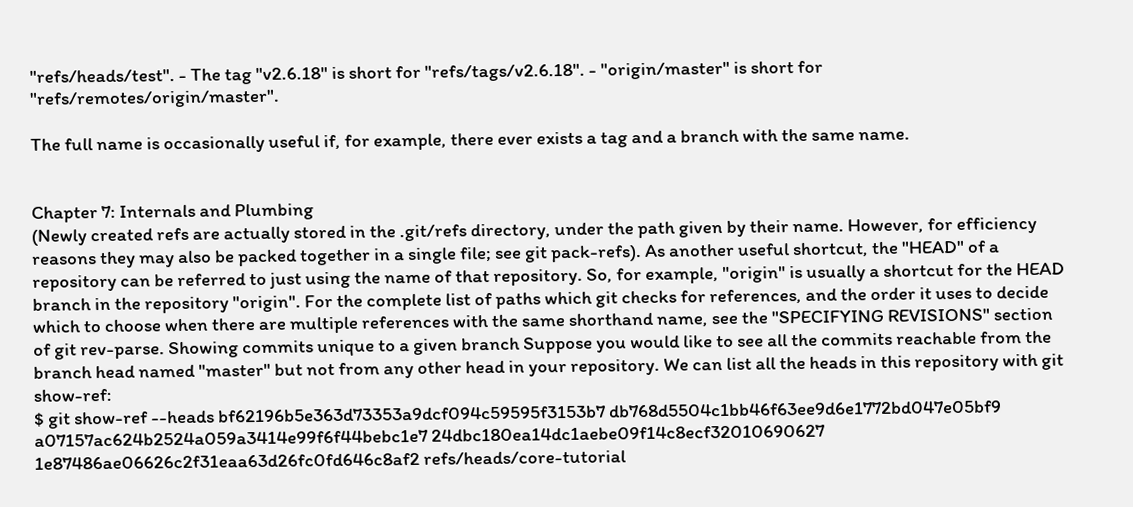"refs/heads/test". - The tag "v2.6.18" is short for "refs/tags/v2.6.18". - "origin/master" is short for "refs/remotes/origin/master".

The full name is occasionally useful if, for example, there ever exists a tag and a branch with the same name.


Chapter 7: Internals and Plumbing
(Newly created refs are actually stored in the .git/refs directory, under the path given by their name. However, for efficiency reasons they may also be packed together in a single file; see git pack-refs). As another useful shortcut, the "HEAD" of a repository can be referred to just using the name of that repository. So, for example, "origin" is usually a shortcut for the HEAD branch in the repository "origin". For the complete list of paths which git checks for references, and the order it uses to decide which to choose when there are multiple references with the same shorthand name, see the "SPECIFYING REVISIONS" section of git rev-parse. Showing commits unique to a given branch Suppose you would like to see all the commits reachable from the branch head named "master" but not from any other head in your repository. We can list all the heads in this repository with git show-ref:
$ git show-ref --heads bf62196b5e363d73353a9dcf094c59595f3153b7 db768d5504c1bb46f63ee9d6e1772bd047e05bf9 a07157ac624b2524a059a3414e99f6f44bebc1e7 24dbc180ea14dc1aebe09f14c8ecf32010690627 1e87486ae06626c2f31eaa63d26fc0fd646c8af2 refs/heads/core-tutorial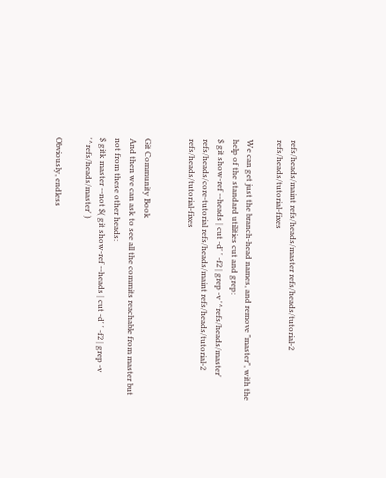refs/heads/maint refs/heads/master refs/heads/tutorial-2 refs/heads/tutorial-fixes

We can get just the branch-head names, and remove "master", with the help of the standard utilities cut and grep:
$ git show-ref --heads | cut -d' ' -f2 | grep -v '^refs/heads/master' refs/heads/core-tutorial refs/heads/maint refs/heads/tutorial-2 refs/heads/tutorial-fixes


Git Community Book
And then we can ask to see all the commits reachable from master but not from these other heads:
$ gitk master --not $( git show-ref --heads | cut -d' ' -f2 | grep -v '^refs/heads/master' )

Obviously, endless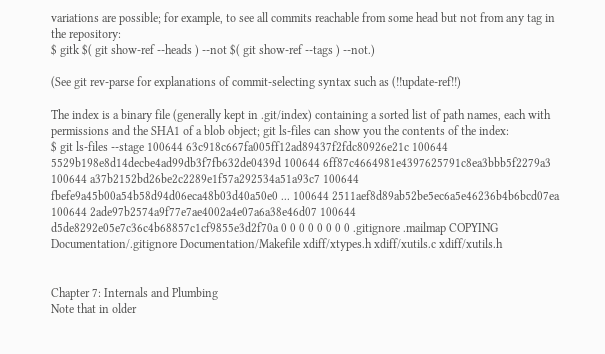variations are possible; for example, to see all commits reachable from some head but not from any tag in the repository:
$ gitk $( git show-ref --heads ) --not $( git show-ref --tags ) --not.)

(See git rev-parse for explanations of commit-selecting syntax such as (!!update-ref!!)

The index is a binary file (generally kept in .git/index) containing a sorted list of path names, each with permissions and the SHA1 of a blob object; git ls-files can show you the contents of the index:
$ git ls-files --stage 100644 63c918c667fa005ff12ad89437f2fdc80926e21c 100644 5529b198e8d14decbe4ad99db3f7fb632de0439d 100644 6ff87c4664981e4397625791c8ea3bbb5f2279a3 100644 a37b2152bd26be2c2289e1f57a292534a51a93c7 100644 fbefe9a45b00a54b58d94d06eca48b03d40a50e0 ... 100644 2511aef8d89ab52be5ec6a5e46236b4b6bcd07ea 100644 2ade97b2574a9f77e7ae4002a4e07a6a38e46d07 100644 d5de8292e05e7c36c4b68857c1cf9855e3d2f70a 0 0 0 0 0 0 0 0 .gitignore .mailmap COPYING Documentation/.gitignore Documentation/Makefile xdiff/xtypes.h xdiff/xutils.c xdiff/xutils.h


Chapter 7: Internals and Plumbing
Note that in older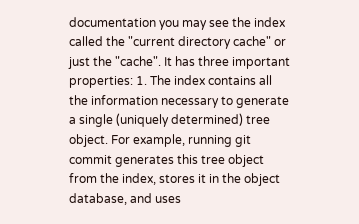documentation you may see the index called the "current directory cache" or just the "cache". It has three important properties: 1. The index contains all the information necessary to generate a single (uniquely determined) tree object. For example, running git commit generates this tree object from the index, stores it in the object database, and uses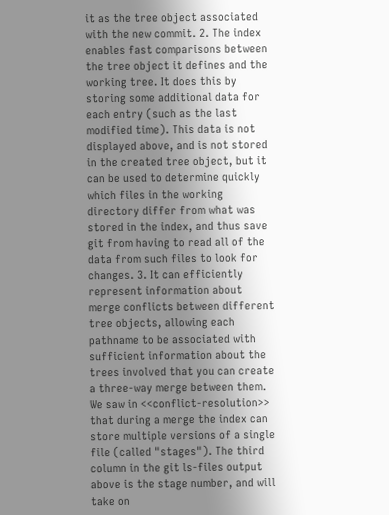it as the tree object associated with the new commit. 2. The index enables fast comparisons between the tree object it defines and the working tree. It does this by storing some additional data for each entry (such as the last modified time). This data is not displayed above, and is not stored in the created tree object, but it can be used to determine quickly which files in the working directory differ from what was stored in the index, and thus save git from having to read all of the data from such files to look for changes. 3. It can efficiently represent information about merge conflicts between different tree objects, allowing each pathname to be associated with sufficient information about the trees involved that you can create a three-way merge between them. We saw in <<conflict-resolution>> that during a merge the index can store multiple versions of a single file (called "stages"). The third column in the git ls-files output above is the stage number, and will take on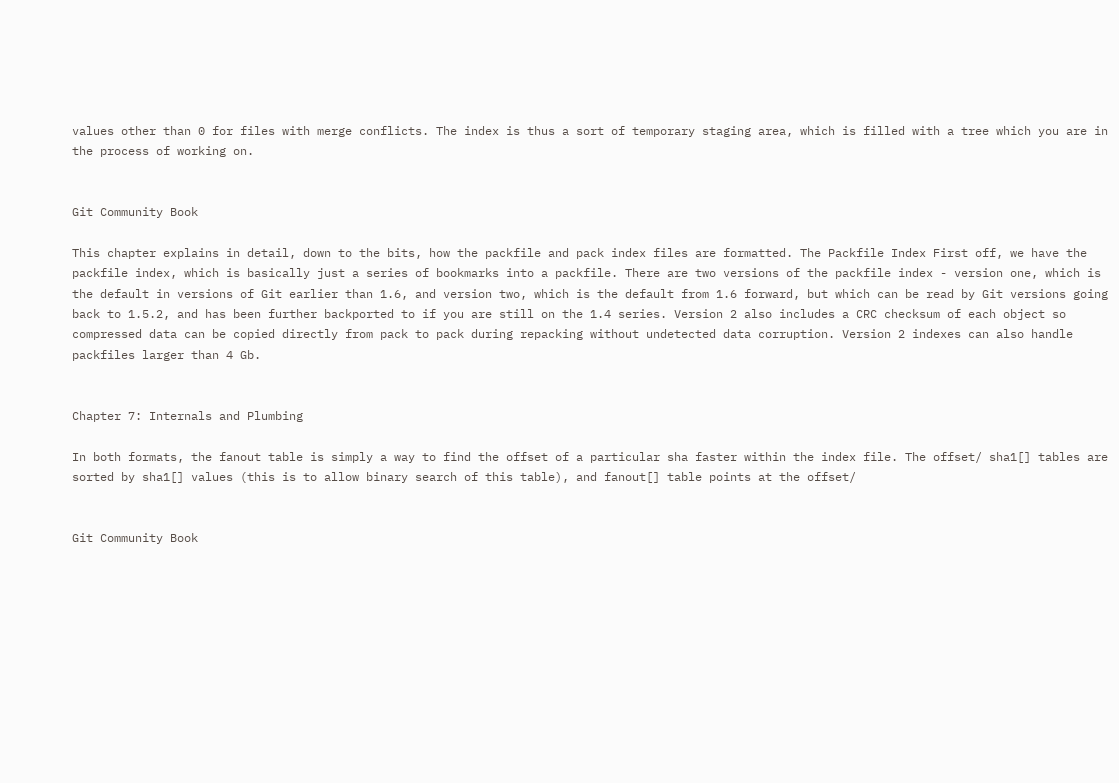values other than 0 for files with merge conflicts. The index is thus a sort of temporary staging area, which is filled with a tree which you are in the process of working on.


Git Community Book

This chapter explains in detail, down to the bits, how the packfile and pack index files are formatted. The Packfile Index First off, we have the packfile index, which is basically just a series of bookmarks into a packfile. There are two versions of the packfile index - version one, which is the default in versions of Git earlier than 1.6, and version two, which is the default from 1.6 forward, but which can be read by Git versions going back to 1.5.2, and has been further backported to if you are still on the 1.4 series. Version 2 also includes a CRC checksum of each object so compressed data can be copied directly from pack to pack during repacking without undetected data corruption. Version 2 indexes can also handle packfiles larger than 4 Gb.


Chapter 7: Internals and Plumbing

In both formats, the fanout table is simply a way to find the offset of a particular sha faster within the index file. The offset/ sha1[] tables are sorted by sha1[] values (this is to allow binary search of this table), and fanout[] table points at the offset/


Git Community Book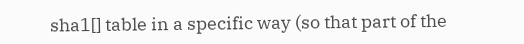sha1[] table in a specific way (so that part of the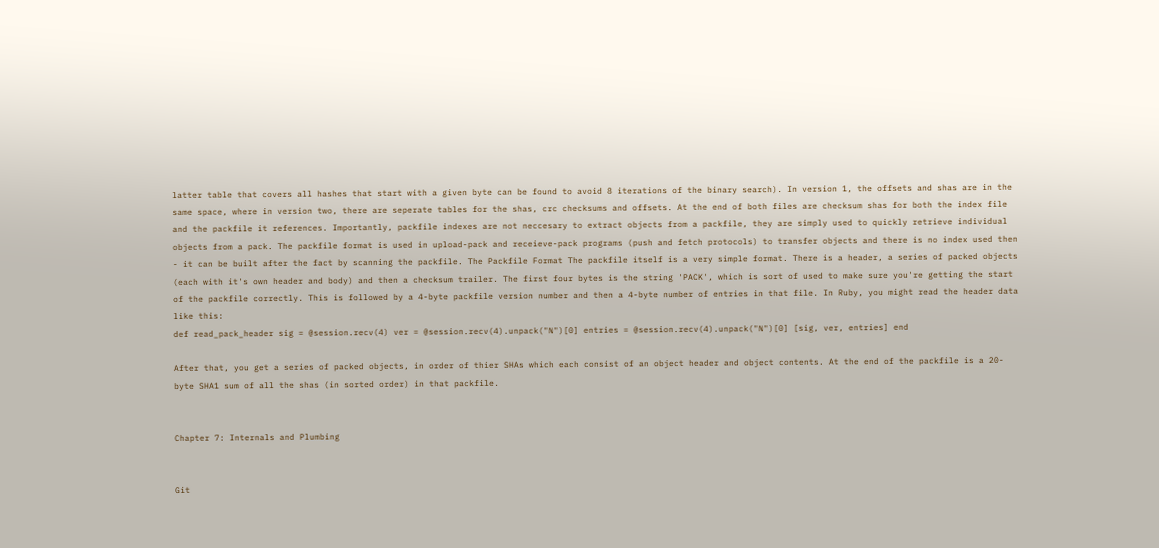latter table that covers all hashes that start with a given byte can be found to avoid 8 iterations of the binary search). In version 1, the offsets and shas are in the same space, where in version two, there are seperate tables for the shas, crc checksums and offsets. At the end of both files are checksum shas for both the index file and the packfile it references. Importantly, packfile indexes are not neccesary to extract objects from a packfile, they are simply used to quickly retrieve individual objects from a pack. The packfile format is used in upload-pack and receieve-pack programs (push and fetch protocols) to transfer objects and there is no index used then - it can be built after the fact by scanning the packfile. The Packfile Format The packfile itself is a very simple format. There is a header, a series of packed objects (each with it's own header and body) and then a checksum trailer. The first four bytes is the string 'PACK', which is sort of used to make sure you're getting the start of the packfile correctly. This is followed by a 4-byte packfile version number and then a 4-byte number of entries in that file. In Ruby, you might read the header data like this:
def read_pack_header sig = @session.recv(4) ver = @session.recv(4).unpack("N")[0] entries = @session.recv(4).unpack("N")[0] [sig, ver, entries] end

After that, you get a series of packed objects, in order of thier SHAs which each consist of an object header and object contents. At the end of the packfile is a 20-byte SHA1 sum of all the shas (in sorted order) in that packfile.


Chapter 7: Internals and Plumbing


Git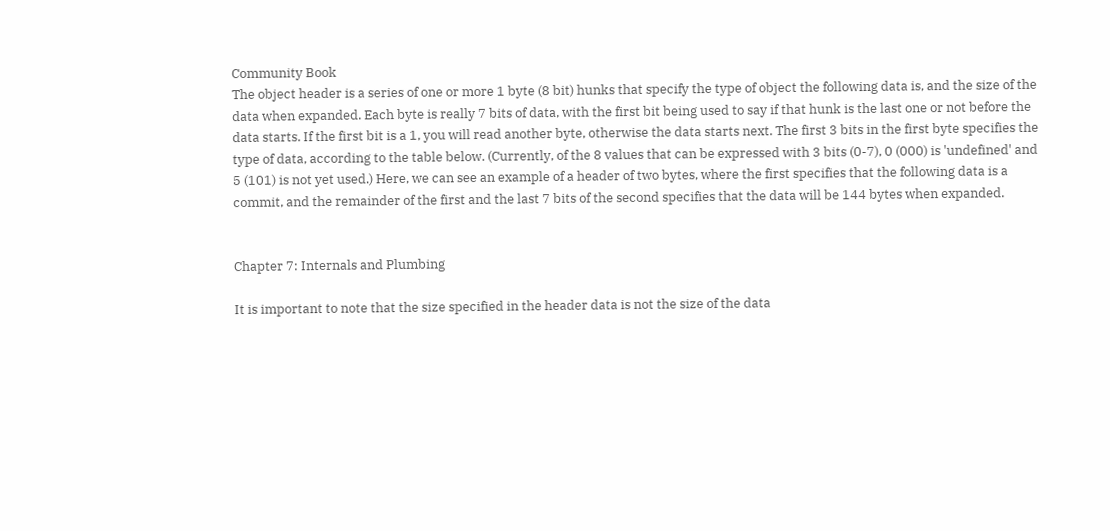Community Book
The object header is a series of one or more 1 byte (8 bit) hunks that specify the type of object the following data is, and the size of the data when expanded. Each byte is really 7 bits of data, with the first bit being used to say if that hunk is the last one or not before the data starts. If the first bit is a 1, you will read another byte, otherwise the data starts next. The first 3 bits in the first byte specifies the type of data, according to the table below. (Currently, of the 8 values that can be expressed with 3 bits (0-7), 0 (000) is 'undefined' and 5 (101) is not yet used.) Here, we can see an example of a header of two bytes, where the first specifies that the following data is a commit, and the remainder of the first and the last 7 bits of the second specifies that the data will be 144 bytes when expanded.


Chapter 7: Internals and Plumbing

It is important to note that the size specified in the header data is not the size of the data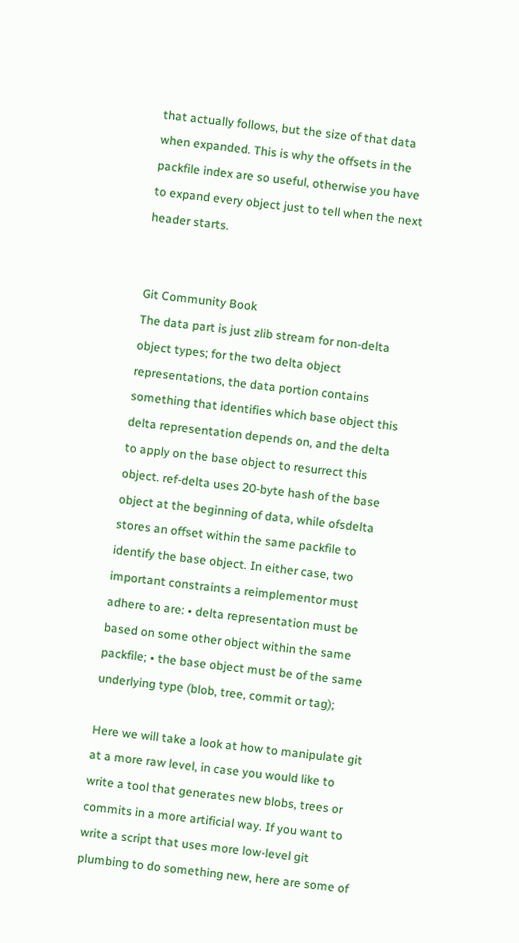that actually follows, but the size of that data when expanded. This is why the offsets in the packfile index are so useful, otherwise you have to expand every object just to tell when the next header starts.


Git Community Book
The data part is just zlib stream for non-delta object types; for the two delta object representations, the data portion contains something that identifies which base object this delta representation depends on, and the delta to apply on the base object to resurrect this object. ref-delta uses 20-byte hash of the base object at the beginning of data, while ofsdelta stores an offset within the same packfile to identify the base object. In either case, two important constraints a reimplementor must adhere to are: • delta representation must be based on some other object within the same packfile; • the base object must be of the same underlying type (blob, tree, commit or tag);

Here we will take a look at how to manipulate git at a more raw level, in case you would like to write a tool that generates new blobs, trees or commits in a more artificial way. If you want to write a script that uses more low-level git plumbing to do something new, here are some of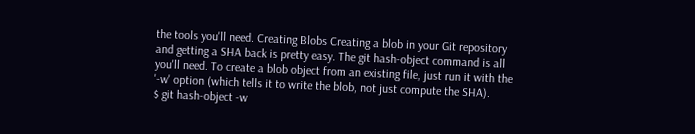the tools you'll need. Creating Blobs Creating a blob in your Git repository and getting a SHA back is pretty easy. The git hash-object command is all you'll need. To create a blob object from an existing file, just run it with the '-w' option (which tells it to write the blob, not just compute the SHA).
$ git hash-object -w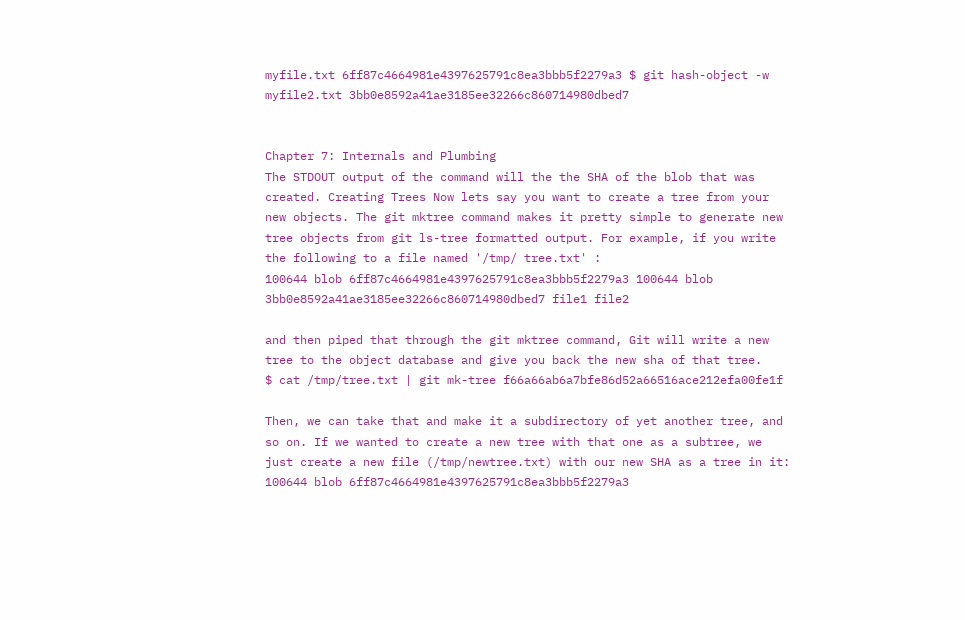myfile.txt 6ff87c4664981e4397625791c8ea3bbb5f2279a3 $ git hash-object -w myfile2.txt 3bb0e8592a41ae3185ee32266c860714980dbed7


Chapter 7: Internals and Plumbing
The STDOUT output of the command will the the SHA of the blob that was created. Creating Trees Now lets say you want to create a tree from your new objects. The git mktree command makes it pretty simple to generate new tree objects from git ls-tree formatted output. For example, if you write the following to a file named '/tmp/ tree.txt' :
100644 blob 6ff87c4664981e4397625791c8ea3bbb5f2279a3 100644 blob 3bb0e8592a41ae3185ee32266c860714980dbed7 file1 file2

and then piped that through the git mktree command, Git will write a new tree to the object database and give you back the new sha of that tree.
$ cat /tmp/tree.txt | git mk-tree f66a66ab6a7bfe86d52a66516ace212efa00fe1f

Then, we can take that and make it a subdirectory of yet another tree, and so on. If we wanted to create a new tree with that one as a subtree, we just create a new file (/tmp/newtree.txt) with our new SHA as a tree in it:
100644 blob 6ff87c4664981e4397625791c8ea3bbb5f2279a3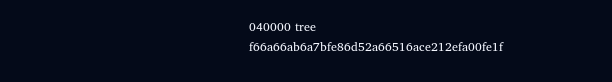040000 tree f66a66ab6a7bfe86d52a66516ace212efa00fe1f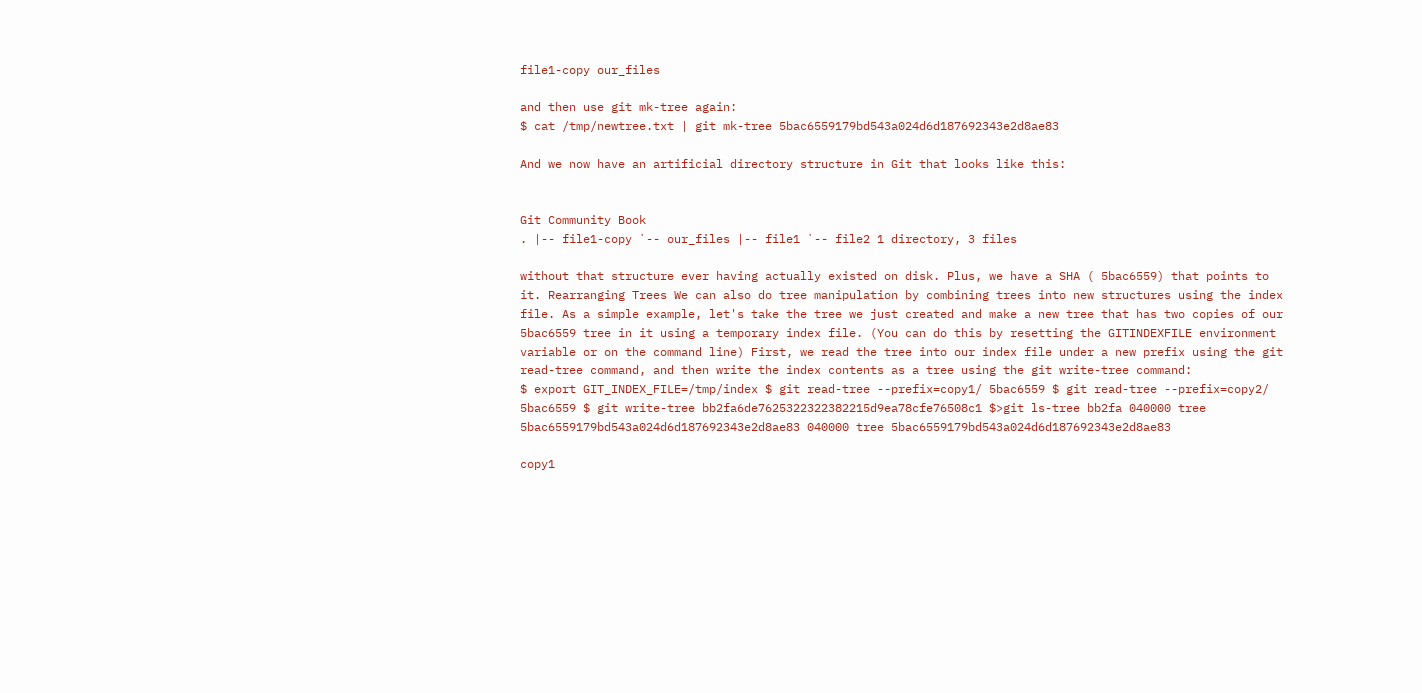file1-copy our_files

and then use git mk-tree again:
$ cat /tmp/newtree.txt | git mk-tree 5bac6559179bd543a024d6d187692343e2d8ae83

And we now have an artificial directory structure in Git that looks like this:


Git Community Book
. |-- file1-copy `-- our_files |-- file1 `-- file2 1 directory, 3 files

without that structure ever having actually existed on disk. Plus, we have a SHA ( 5bac6559) that points to it. Rearranging Trees We can also do tree manipulation by combining trees into new structures using the index file. As a simple example, let's take the tree we just created and make a new tree that has two copies of our 5bac6559 tree in it using a temporary index file. (You can do this by resetting the GITINDEXFILE environment variable or on the command line) First, we read the tree into our index file under a new prefix using the git read-tree command, and then write the index contents as a tree using the git write-tree command:
$ export GIT_INDEX_FILE=/tmp/index $ git read-tree --prefix=copy1/ 5bac6559 $ git read-tree --prefix=copy2/ 5bac6559 $ git write-tree bb2fa6de7625322322382215d9ea78cfe76508c1 $>git ls-tree bb2fa 040000 tree 5bac6559179bd543a024d6d187692343e2d8ae83 040000 tree 5bac6559179bd543a024d6d187692343e2d8ae83

copy1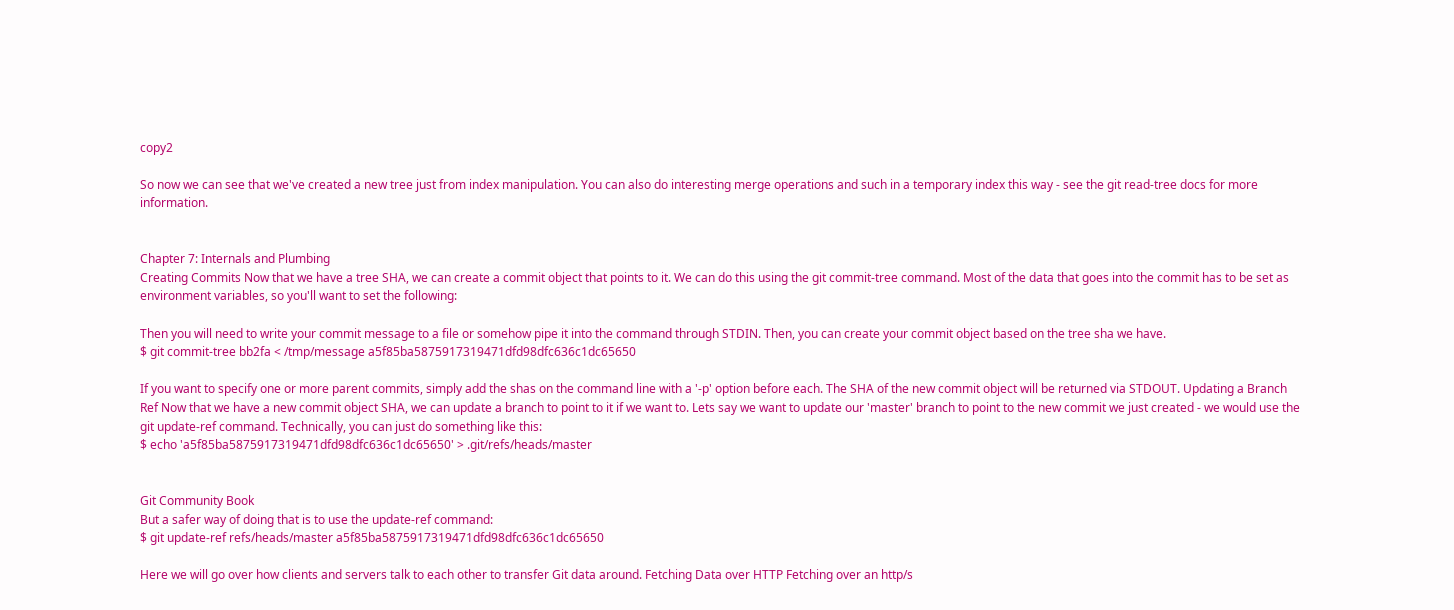copy2

So now we can see that we've created a new tree just from index manipulation. You can also do interesting merge operations and such in a temporary index this way - see the git read-tree docs for more information.


Chapter 7: Internals and Plumbing
Creating Commits Now that we have a tree SHA, we can create a commit object that points to it. We can do this using the git commit-tree command. Most of the data that goes into the commit has to be set as environment variables, so you'll want to set the following:

Then you will need to write your commit message to a file or somehow pipe it into the command through STDIN. Then, you can create your commit object based on the tree sha we have.
$ git commit-tree bb2fa < /tmp/message a5f85ba5875917319471dfd98dfc636c1dc65650

If you want to specify one or more parent commits, simply add the shas on the command line with a '-p' option before each. The SHA of the new commit object will be returned via STDOUT. Updating a Branch Ref Now that we have a new commit object SHA, we can update a branch to point to it if we want to. Lets say we want to update our 'master' branch to point to the new commit we just created - we would use the git update-ref command. Technically, you can just do something like this:
$ echo 'a5f85ba5875917319471dfd98dfc636c1dc65650' > .git/refs/heads/master


Git Community Book
But a safer way of doing that is to use the update-ref command:
$ git update-ref refs/heads/master a5f85ba5875917319471dfd98dfc636c1dc65650

Here we will go over how clients and servers talk to each other to transfer Git data around. Fetching Data over HTTP Fetching over an http/s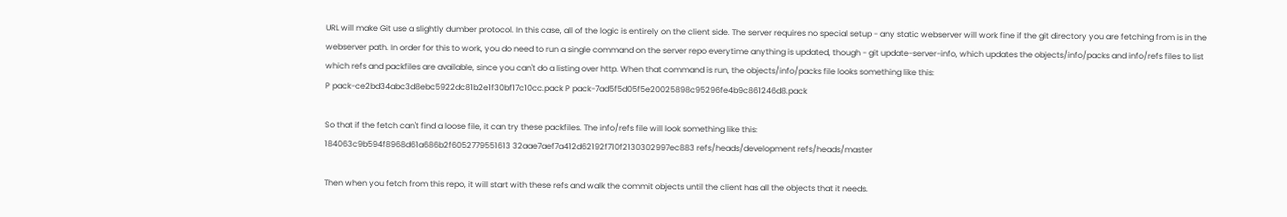URL will make Git use a slightly dumber protocol. In this case, all of the logic is entirely on the client side. The server requires no special setup - any static webserver will work fine if the git directory you are fetching from is in the webserver path. In order for this to work, you do need to run a single command on the server repo everytime anything is updated, though - git update-server-info, which updates the objects/info/packs and info/refs files to list which refs and packfiles are available, since you can't do a listing over http. When that command is run, the objects/info/packs file looks something like this:
P pack-ce2bd34abc3d8ebc5922dc81b2e1f30bf17c10cc.pack P pack-7ad5f5d05f5e20025898c95296fe4b9c861246d8.pack

So that if the fetch can't find a loose file, it can try these packfiles. The info/refs file will look something like this:
184063c9b594f8968d61a686b2f6052779551613 32aae7aef7a412d62192f710f2130302997ec883 refs/heads/development refs/heads/master

Then when you fetch from this repo, it will start with these refs and walk the commit objects until the client has all the objects that it needs.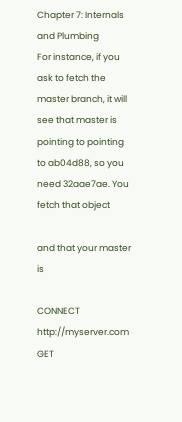Chapter 7: Internals and Plumbing
For instance, if you ask to fetch the master branch, it will see that master is pointing to pointing to ab04d88, so you need 32aae7ae. You fetch that object

and that your master is

CONNECT http://myserver.com GET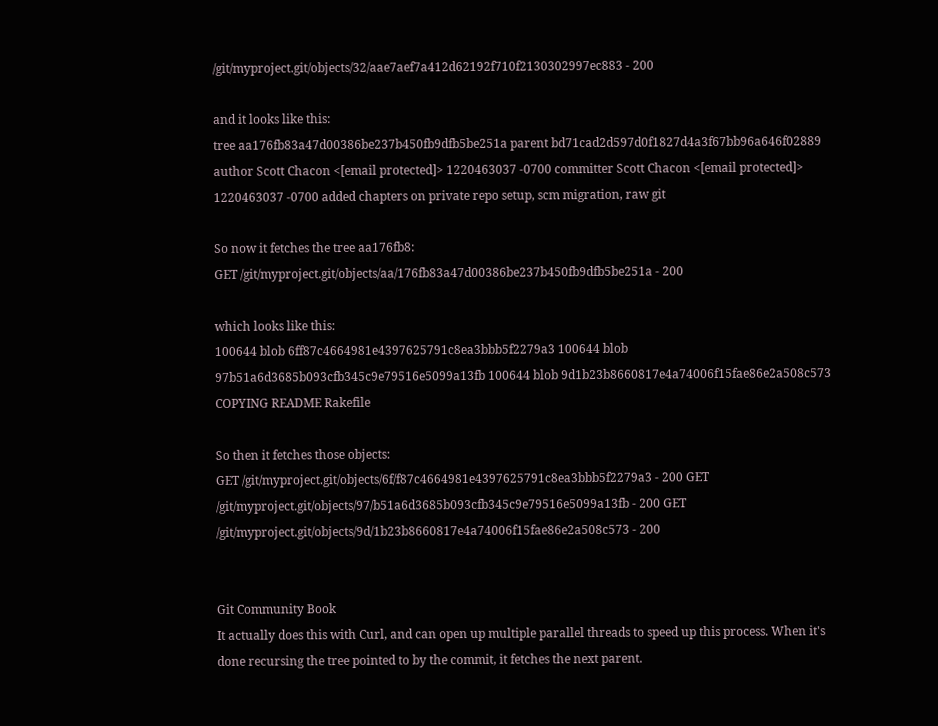/git/myproject.git/objects/32/aae7aef7a412d62192f710f2130302997ec883 - 200

and it looks like this:
tree aa176fb83a47d00386be237b450fb9dfb5be251a parent bd71cad2d597d0f1827d4a3f67bb96a646f02889 author Scott Chacon <[email protected]> 1220463037 -0700 committer Scott Chacon <[email protected]> 1220463037 -0700 added chapters on private repo setup, scm migration, raw git

So now it fetches the tree aa176fb8:
GET /git/myproject.git/objects/aa/176fb83a47d00386be237b450fb9dfb5be251a - 200

which looks like this:
100644 blob 6ff87c4664981e4397625791c8ea3bbb5f2279a3 100644 blob 97b51a6d3685b093cfb345c9e79516e5099a13fb 100644 blob 9d1b23b8660817e4a74006f15fae86e2a508c573 COPYING README Rakefile

So then it fetches those objects:
GET /git/myproject.git/objects/6f/f87c4664981e4397625791c8ea3bbb5f2279a3 - 200 GET /git/myproject.git/objects/97/b51a6d3685b093cfb345c9e79516e5099a13fb - 200 GET /git/myproject.git/objects/9d/1b23b8660817e4a74006f15fae86e2a508c573 - 200


Git Community Book
It actually does this with Curl, and can open up multiple parallel threads to speed up this process. When it's done recursing the tree pointed to by the commit, it fetches the next parent.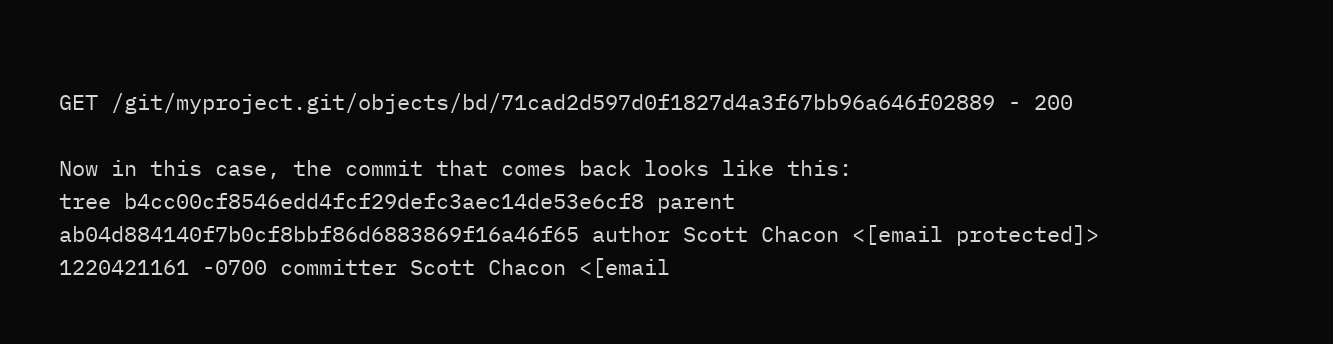GET /git/myproject.git/objects/bd/71cad2d597d0f1827d4a3f67bb96a646f02889 - 200

Now in this case, the commit that comes back looks like this:
tree b4cc00cf8546edd4fcf29defc3aec14de53e6cf8 parent ab04d884140f7b0cf8bbf86d6883869f16a46f65 author Scott Chacon <[email protected]> 1220421161 -0700 committer Scott Chacon <[email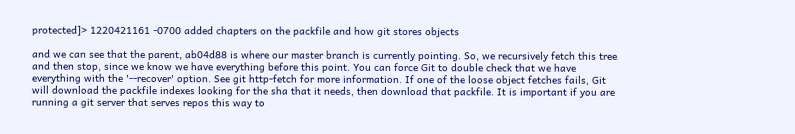protected]> 1220421161 -0700 added chapters on the packfile and how git stores objects

and we can see that the parent, ab04d88 is where our master branch is currently pointing. So, we recursively fetch this tree and then stop, since we know we have everything before this point. You can force Git to double check that we have everything with the '--recover' option. See git http-fetch for more information. If one of the loose object fetches fails, Git will download the packfile indexes looking for the sha that it needs, then download that packfile. It is important if you are running a git server that serves repos this way to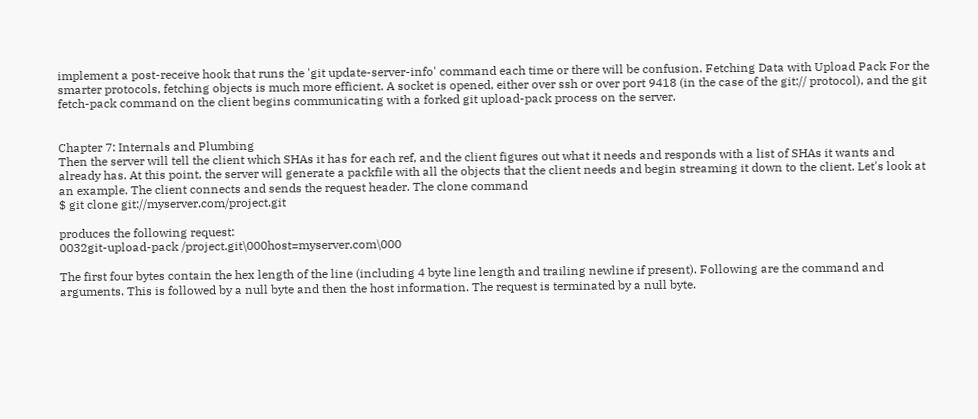implement a post-receive hook that runs the 'git update-server-info' command each time or there will be confusion. Fetching Data with Upload Pack For the smarter protocols, fetching objects is much more efficient. A socket is opened, either over ssh or over port 9418 (in the case of the git:// protocol), and the git fetch-pack command on the client begins communicating with a forked git upload-pack process on the server.


Chapter 7: Internals and Plumbing
Then the server will tell the client which SHAs it has for each ref, and the client figures out what it needs and responds with a list of SHAs it wants and already has. At this point, the server will generate a packfile with all the objects that the client needs and begin streaming it down to the client. Let's look at an example. The client connects and sends the request header. The clone command
$ git clone git://myserver.com/project.git

produces the following request:
0032git-upload-pack /project.git\000host=myserver.com\000

The first four bytes contain the hex length of the line (including 4 byte line length and trailing newline if present). Following are the command and arguments. This is followed by a null byte and then the host information. The request is terminated by a null byte.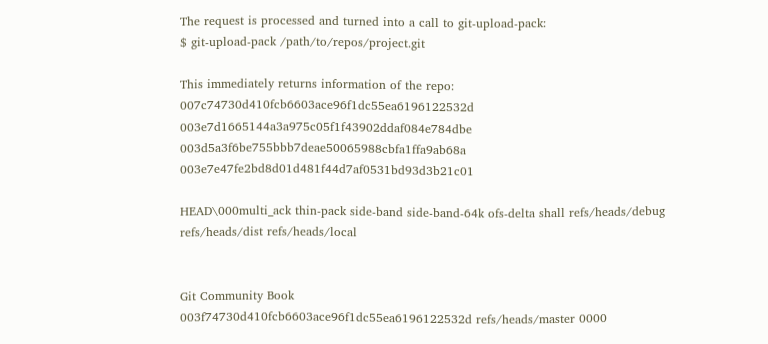The request is processed and turned into a call to git-upload-pack:
$ git-upload-pack /path/to/repos/project.git

This immediately returns information of the repo:
007c74730d410fcb6603ace96f1dc55ea6196122532d 003e7d1665144a3a975c05f1f43902ddaf084e784dbe 003d5a3f6be755bbb7deae50065988cbfa1ffa9ab68a 003e7e47fe2bd8d01d481f44d7af0531bd93d3b21c01

HEAD\000multi_ack thin-pack side-band side-band-64k ofs-delta shall refs/heads/debug refs/heads/dist refs/heads/local


Git Community Book
003f74730d410fcb6603ace96f1dc55ea6196122532d refs/heads/master 0000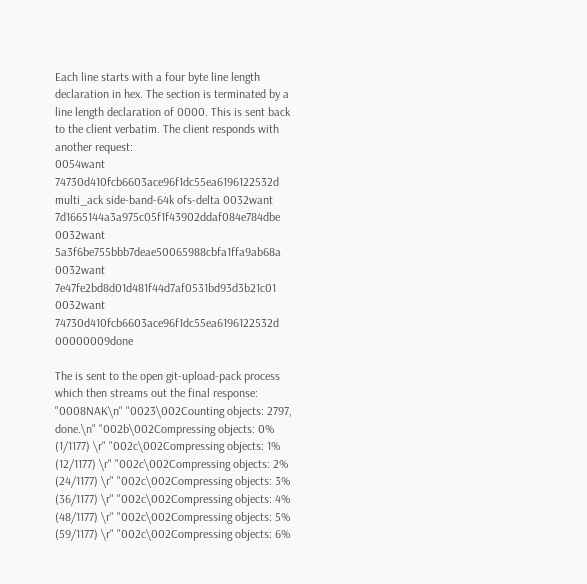Each line starts with a four byte line length declaration in hex. The section is terminated by a line length declaration of 0000. This is sent back to the client verbatim. The client responds with another request:
0054want 74730d410fcb6603ace96f1dc55ea6196122532d multi_ack side-band-64k ofs-delta 0032want 7d1665144a3a975c05f1f43902ddaf084e784dbe 0032want 5a3f6be755bbb7deae50065988cbfa1ffa9ab68a 0032want 7e47fe2bd8d01d481f44d7af0531bd93d3b21c01 0032want 74730d410fcb6603ace96f1dc55ea6196122532d 00000009done

The is sent to the open git-upload-pack process which then streams out the final response:
"0008NAK\n" "0023\002Counting objects: 2797, done.\n" "002b\002Compressing objects: 0% (1/1177) \r" "002c\002Compressing objects: 1% (12/1177) \r" "002c\002Compressing objects: 2% (24/1177) \r" "002c\002Compressing objects: 3% (36/1177) \r" "002c\002Compressing objects: 4% (48/1177) \r" "002c\002Compressing objects: 5% (59/1177) \r" "002c\002Compressing objects: 6%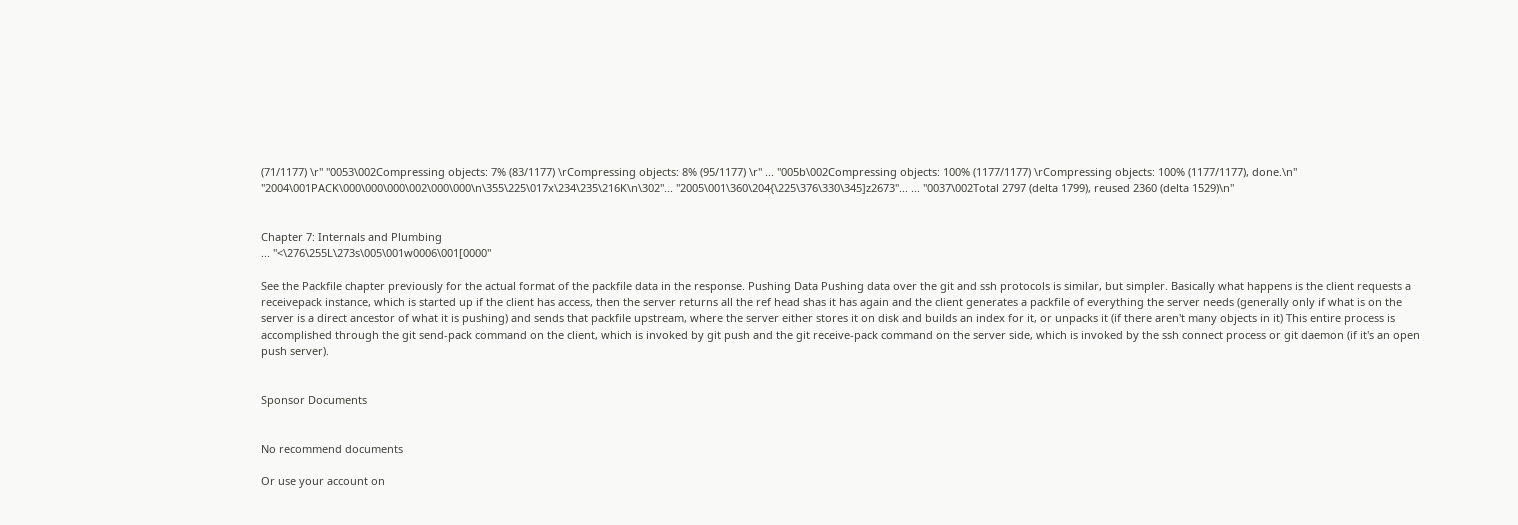(71/1177) \r" "0053\002Compressing objects: 7% (83/1177) \rCompressing objects: 8% (95/1177) \r" ... "005b\002Compressing objects: 100% (1177/1177) \rCompressing objects: 100% (1177/1177), done.\n" "2004\001PACK\000\000\000\002\000\000\n\355\225\017x\234\235\216K\n\302"... "2005\001\360\204{\225\376\330\345]z2673"... ... "0037\002Total 2797 (delta 1799), reused 2360 (delta 1529)\n"


Chapter 7: Internals and Plumbing
... "<\276\255L\273s\005\001w0006\001[0000"

See the Packfile chapter previously for the actual format of the packfile data in the response. Pushing Data Pushing data over the git and ssh protocols is similar, but simpler. Basically what happens is the client requests a receivepack instance, which is started up if the client has access, then the server returns all the ref head shas it has again and the client generates a packfile of everything the server needs (generally only if what is on the server is a direct ancestor of what it is pushing) and sends that packfile upstream, where the server either stores it on disk and builds an index for it, or unpacks it (if there aren't many objects in it) This entire process is accomplished through the git send-pack command on the client, which is invoked by git push and the git receive-pack command on the server side, which is invoked by the ssh connect process or git daemon (if it's an open push server).


Sponsor Documents


No recommend documents

Or use your account on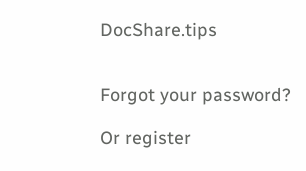DocShare.tips


Forgot your password?

Or register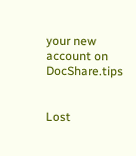your new account on DocShare.tips


Lost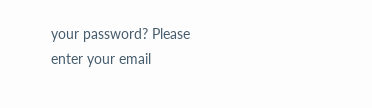your password? Please enter your email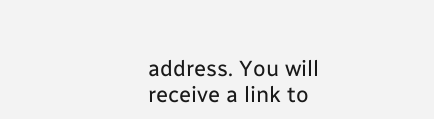address. You will receive a link to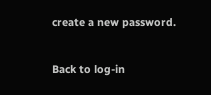create a new password.

Back to log-in